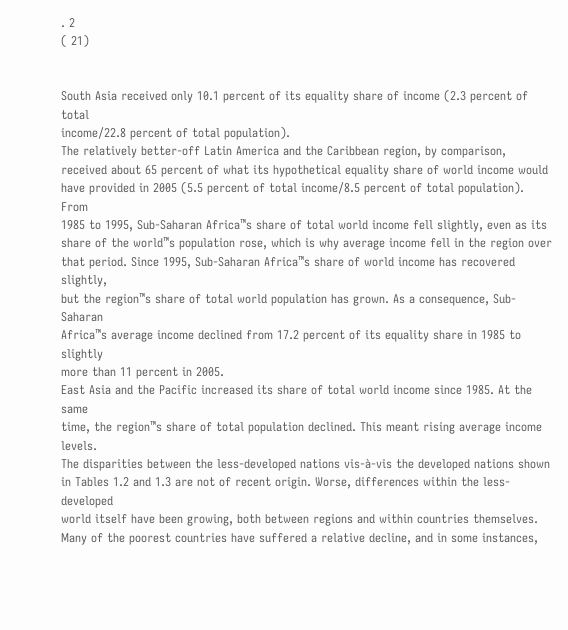. 2
( 21)


South Asia received only 10.1 percent of its equality share of income (2.3 percent of total
income/22.8 percent of total population).
The relatively better-off Latin America and the Caribbean region, by comparison,
received about 65 percent of what its hypothetical equality share of world income would
have provided in 2005 (5.5 percent of total income/8.5 percent of total population). From
1985 to 1995, Sub-Saharan Africa™s share of total world income fell slightly, even as its
share of the world™s population rose, which is why average income fell in the region over
that period. Since 1995, Sub-Saharan Africa™s share of world income has recovered slightly,
but the region™s share of total world population has grown. As a consequence, Sub-Saharan
Africa™s average income declined from 17.2 percent of its equality share in 1985 to slightly
more than 11 percent in 2005.
East Asia and the Pacific increased its share of total world income since 1985. At the same
time, the region™s share of total population declined. This meant rising average income levels.
The disparities between the less-developed nations vis-à-vis the developed nations shown
in Tables 1.2 and 1.3 are not of recent origin. Worse, differences within the less-developed
world itself have been growing, both between regions and within countries themselves.
Many of the poorest countries have suffered a relative decline, and in some instances,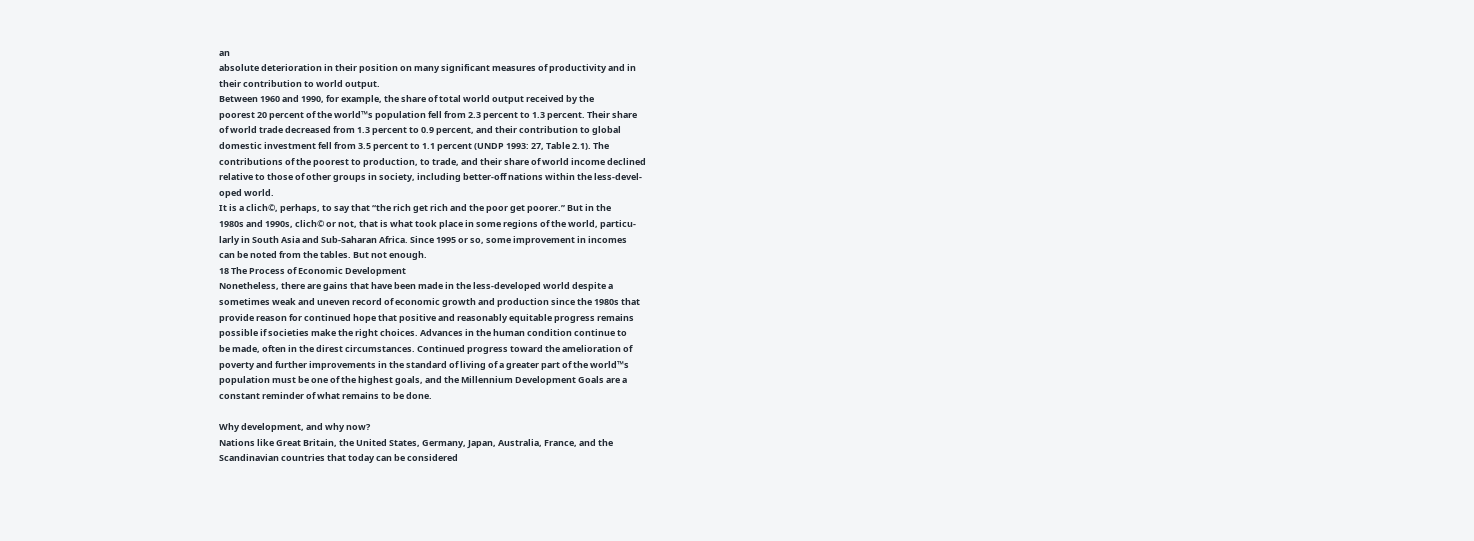an
absolute deterioration in their position on many significant measures of productivity and in
their contribution to world output.
Between 1960 and 1990, for example, the share of total world output received by the
poorest 20 percent of the world™s population fell from 2.3 percent to 1.3 percent. Their share
of world trade decreased from 1.3 percent to 0.9 percent, and their contribution to global
domestic investment fell from 3.5 percent to 1.1 percent (UNDP 1993: 27, Table 2.1). The
contributions of the poorest to production, to trade, and their share of world income declined
relative to those of other groups in society, including better-off nations within the less-devel-
oped world.
It is a clich©, perhaps, to say that “the rich get rich and the poor get poorer.” But in the
1980s and 1990s, clich© or not, that is what took place in some regions of the world, particu-
larly in South Asia and Sub-Saharan Africa. Since 1995 or so, some improvement in incomes
can be noted from the tables. But not enough.
18 The Process of Economic Development
Nonetheless, there are gains that have been made in the less-developed world despite a
sometimes weak and uneven record of economic growth and production since the 1980s that
provide reason for continued hope that positive and reasonably equitable progress remains
possible if societies make the right choices. Advances in the human condition continue to
be made, often in the direst circumstances. Continued progress toward the amelioration of
poverty and further improvements in the standard of living of a greater part of the world™s
population must be one of the highest goals, and the Millennium Development Goals are a
constant reminder of what remains to be done.

Why development, and why now?
Nations like Great Britain, the United States, Germany, Japan, Australia, France, and the
Scandinavian countries that today can be considered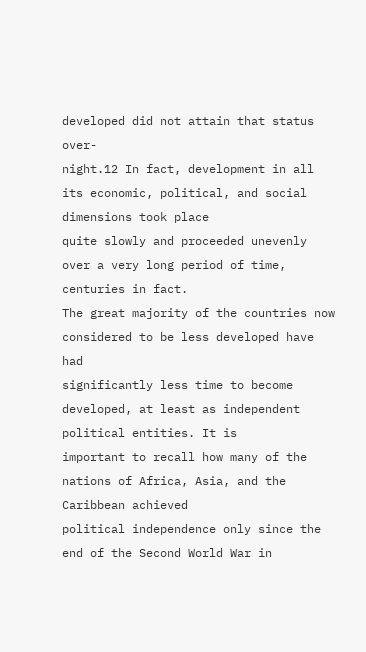developed did not attain that status over-
night.12 In fact, development in all its economic, political, and social dimensions took place
quite slowly and proceeded unevenly over a very long period of time, centuries in fact.
The great majority of the countries now considered to be less developed have had
significantly less time to become developed, at least as independent political entities. It is
important to recall how many of the nations of Africa, Asia, and the Caribbean achieved
political independence only since the end of the Second World War in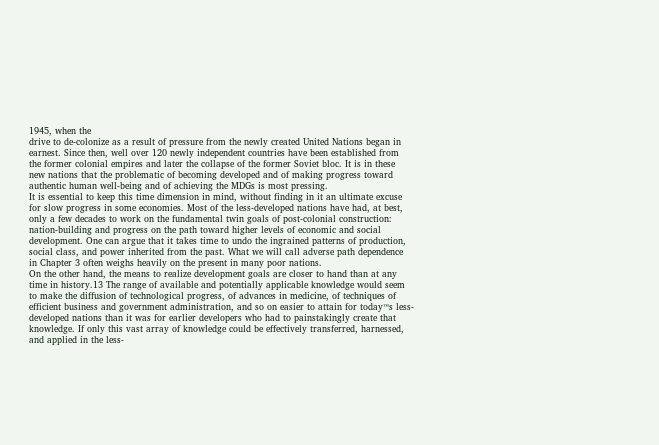1945, when the
drive to de-colonize as a result of pressure from the newly created United Nations began in
earnest. Since then, well over 120 newly independent countries have been established from
the former colonial empires and later the collapse of the former Soviet bloc. It is in these
new nations that the problematic of becoming developed and of making progress toward
authentic human well-being and of achieving the MDGs is most pressing.
It is essential to keep this time dimension in mind, without finding in it an ultimate excuse
for slow progress in some economies. Most of the less-developed nations have had, at best,
only a few decades to work on the fundamental twin goals of post-colonial construction:
nation-building and progress on the path toward higher levels of economic and social
development. One can argue that it takes time to undo the ingrained patterns of production,
social class, and power inherited from the past. What we will call adverse path dependence
in Chapter 3 often weighs heavily on the present in many poor nations.
On the other hand, the means to realize development goals are closer to hand than at any
time in history.13 The range of available and potentially applicable knowledge would seem
to make the diffusion of technological progress, of advances in medicine, of techniques of
efficient business and government administration, and so on easier to attain for today™s less-
developed nations than it was for earlier developers who had to painstakingly create that
knowledge. If only this vast array of knowledge could be effectively transferred, harnessed,
and applied in the less-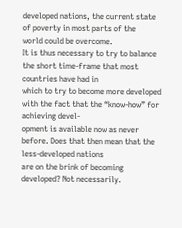developed nations, the current state of poverty in most parts of the
world could be overcome.
It is thus necessary to try to balance the short time-frame that most countries have had in
which to try to become more developed with the fact that the “know-how” for achieving devel-
opment is available now as never before. Does that then mean that the less-developed nations
are on the brink of becoming developed? Not necessarily.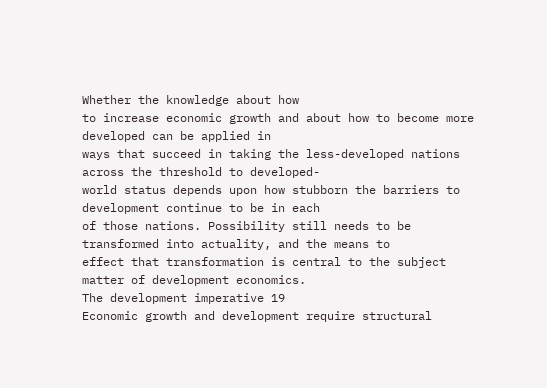Whether the knowledge about how
to increase economic growth and about how to become more developed can be applied in
ways that succeed in taking the less-developed nations across the threshold to developed-
world status depends upon how stubborn the barriers to development continue to be in each
of those nations. Possibility still needs to be transformed into actuality, and the means to
effect that transformation is central to the subject matter of development economics.
The development imperative 19
Economic growth and development require structural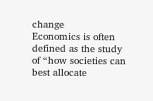change
Economics is often defined as the study of “how societies can best allocate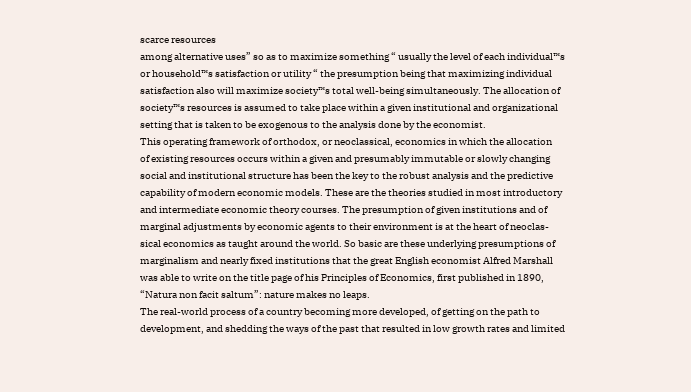scarce resources
among alternative uses” so as to maximize something “ usually the level of each individual™s
or household™s satisfaction or utility “ the presumption being that maximizing individual
satisfaction also will maximize society™s total well-being simultaneously. The allocation of
society™s resources is assumed to take place within a given institutional and organizational
setting that is taken to be exogenous to the analysis done by the economist.
This operating framework of orthodox, or neoclassical, economics in which the allocation
of existing resources occurs within a given and presumably immutable or slowly changing
social and institutional structure has been the key to the robust analysis and the predictive
capability of modern economic models. These are the theories studied in most introductory
and intermediate economic theory courses. The presumption of given institutions and of
marginal adjustments by economic agents to their environment is at the heart of neoclas-
sical economics as taught around the world. So basic are these underlying presumptions of
marginalism and nearly fixed institutions that the great English economist Alfred Marshall
was able to write on the title page of his Principles of Economics, first published in 1890,
“Natura non facit saltum”: nature makes no leaps.
The real-world process of a country becoming more developed, of getting on the path to
development, and shedding the ways of the past that resulted in low growth rates and limited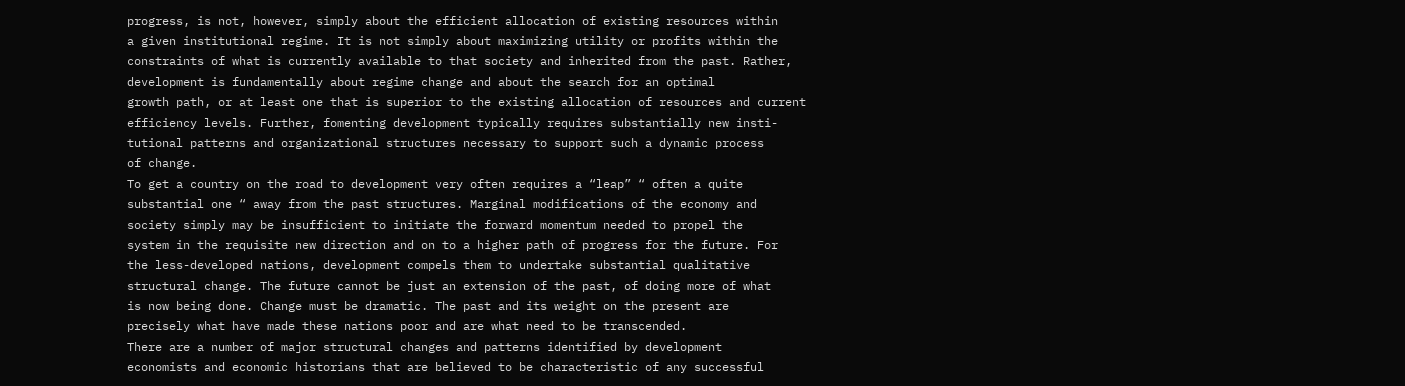progress, is not, however, simply about the efficient allocation of existing resources within
a given institutional regime. It is not simply about maximizing utility or profits within the
constraints of what is currently available to that society and inherited from the past. Rather,
development is fundamentally about regime change and about the search for an optimal
growth path, or at least one that is superior to the existing allocation of resources and current
efficiency levels. Further, fomenting development typically requires substantially new insti-
tutional patterns and organizational structures necessary to support such a dynamic process
of change.
To get a country on the road to development very often requires a “leap” “ often a quite
substantial one “ away from the past structures. Marginal modifications of the economy and
society simply may be insufficient to initiate the forward momentum needed to propel the
system in the requisite new direction and on to a higher path of progress for the future. For
the less-developed nations, development compels them to undertake substantial qualitative
structural change. The future cannot be just an extension of the past, of doing more of what
is now being done. Change must be dramatic. The past and its weight on the present are
precisely what have made these nations poor and are what need to be transcended.
There are a number of major structural changes and patterns identified by development
economists and economic historians that are believed to be characteristic of any successful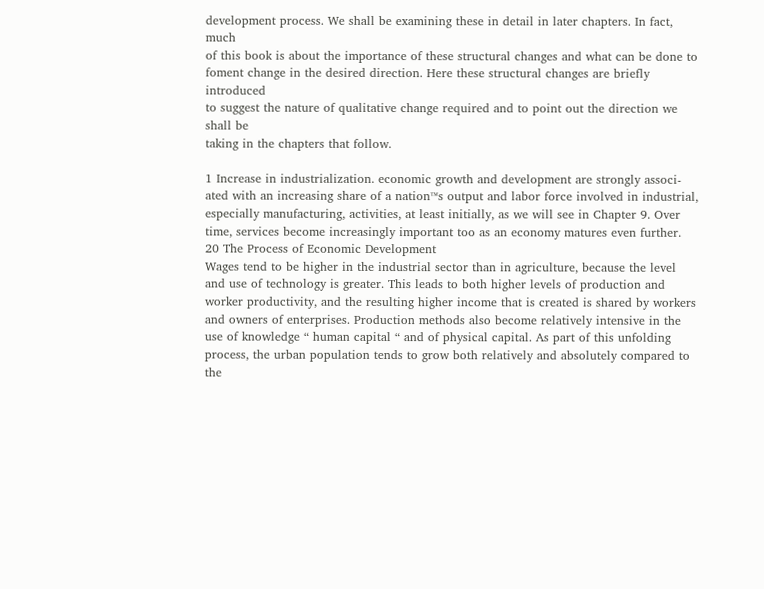development process. We shall be examining these in detail in later chapters. In fact, much
of this book is about the importance of these structural changes and what can be done to
foment change in the desired direction. Here these structural changes are briefly introduced
to suggest the nature of qualitative change required and to point out the direction we shall be
taking in the chapters that follow.

1 Increase in industrialization. economic growth and development are strongly associ-
ated with an increasing share of a nation™s output and labor force involved in industrial,
especially manufacturing, activities, at least initially, as we will see in Chapter 9. Over
time, services become increasingly important too as an economy matures even further.
20 The Process of Economic Development
Wages tend to be higher in the industrial sector than in agriculture, because the level
and use of technology is greater. This leads to both higher levels of production and
worker productivity, and the resulting higher income that is created is shared by workers
and owners of enterprises. Production methods also become relatively intensive in the
use of knowledge “ human capital “ and of physical capital. As part of this unfolding
process, the urban population tends to grow both relatively and absolutely compared to
the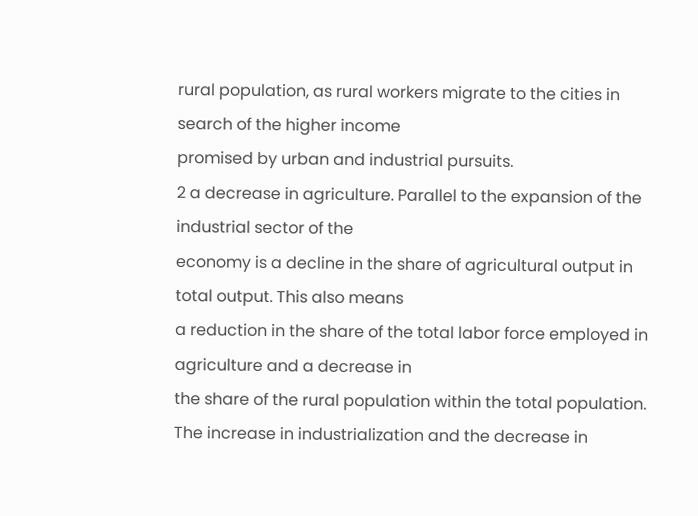rural population, as rural workers migrate to the cities in search of the higher income
promised by urban and industrial pursuits.
2 a decrease in agriculture. Parallel to the expansion of the industrial sector of the
economy is a decline in the share of agricultural output in total output. This also means
a reduction in the share of the total labor force employed in agriculture and a decrease in
the share of the rural population within the total population.
The increase in industrialization and the decrease in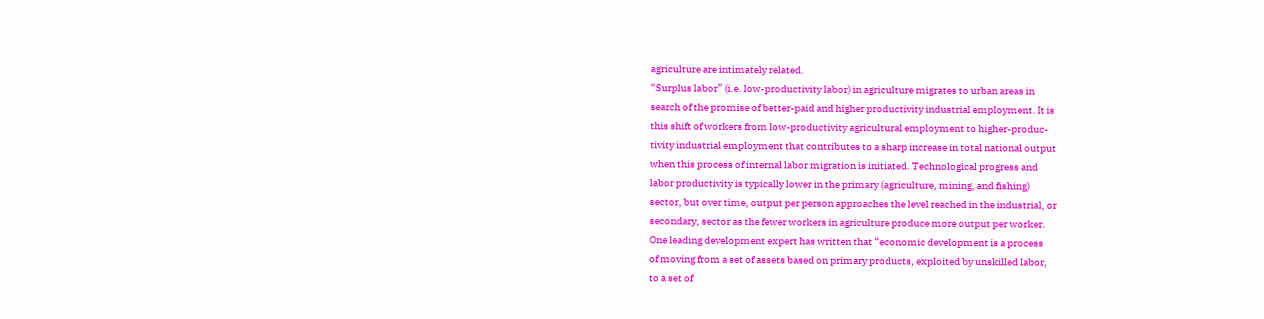agriculture are intimately related.
“Surplus labor” (i.e. low-productivity labor) in agriculture migrates to urban areas in
search of the promise of better-paid and higher productivity industrial employment. It is
this shift of workers from low-productivity agricultural employment to higher-produc-
tivity industrial employment that contributes to a sharp increase in total national output
when this process of internal labor migration is initiated. Technological progress and
labor productivity is typically lower in the primary (agriculture, mining, and fishing)
sector, but over time, output per person approaches the level reached in the industrial, or
secondary, sector as the fewer workers in agriculture produce more output per worker.
One leading development expert has written that “economic development is a process
of moving from a set of assets based on primary products, exploited by unskilled labor,
to a set of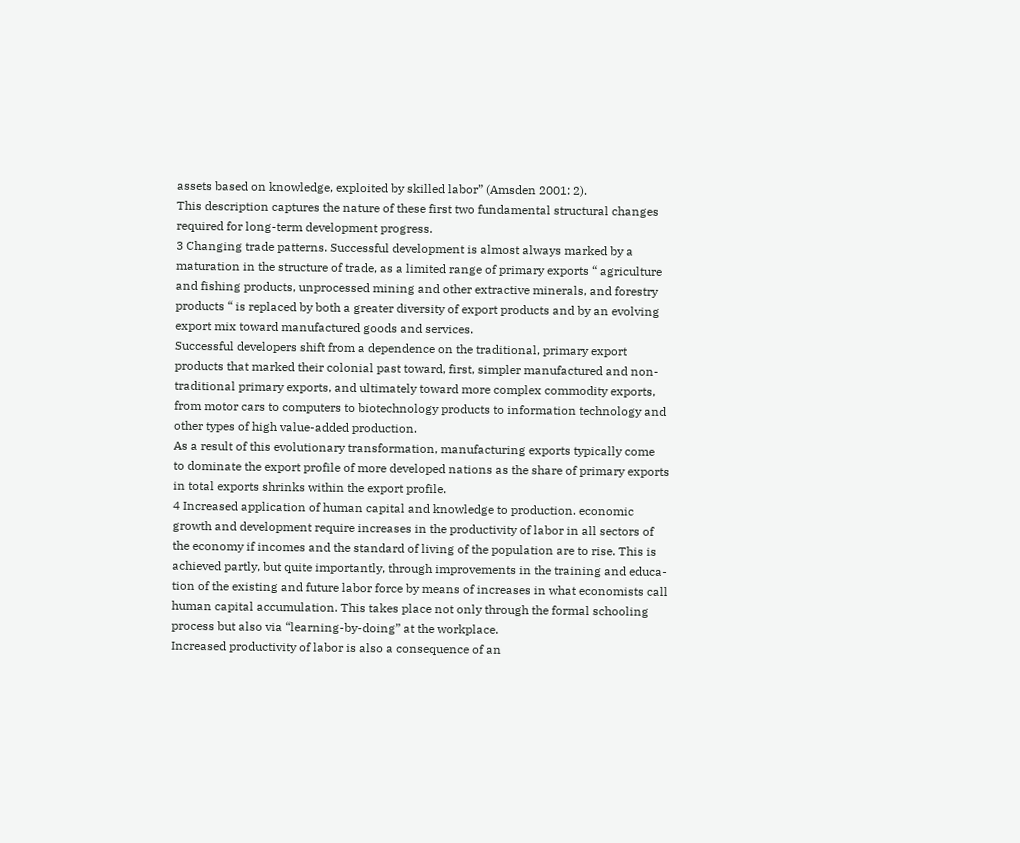assets based on knowledge, exploited by skilled labor” (Amsden 2001: 2).
This description captures the nature of these first two fundamental structural changes
required for long-term development progress.
3 Changing trade patterns. Successful development is almost always marked by a
maturation in the structure of trade, as a limited range of primary exports “ agriculture
and fishing products, unprocessed mining and other extractive minerals, and forestry
products “ is replaced by both a greater diversity of export products and by an evolving
export mix toward manufactured goods and services.
Successful developers shift from a dependence on the traditional, primary export
products that marked their colonial past toward, first, simpler manufactured and non-
traditional primary exports, and ultimately toward more complex commodity exports,
from motor cars to computers to biotechnology products to information technology and
other types of high value-added production.
As a result of this evolutionary transformation, manufacturing exports typically come
to dominate the export profile of more developed nations as the share of primary exports
in total exports shrinks within the export profile.
4 Increased application of human capital and knowledge to production. economic
growth and development require increases in the productivity of labor in all sectors of
the economy if incomes and the standard of living of the population are to rise. This is
achieved partly, but quite importantly, through improvements in the training and educa-
tion of the existing and future labor force by means of increases in what economists call
human capital accumulation. This takes place not only through the formal schooling
process but also via “learning-by-doing” at the workplace.
Increased productivity of labor is also a consequence of an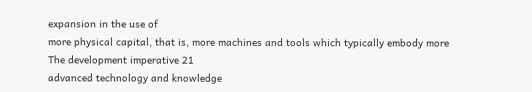expansion in the use of
more physical capital, that is, more machines and tools which typically embody more
The development imperative 21
advanced technology and knowledge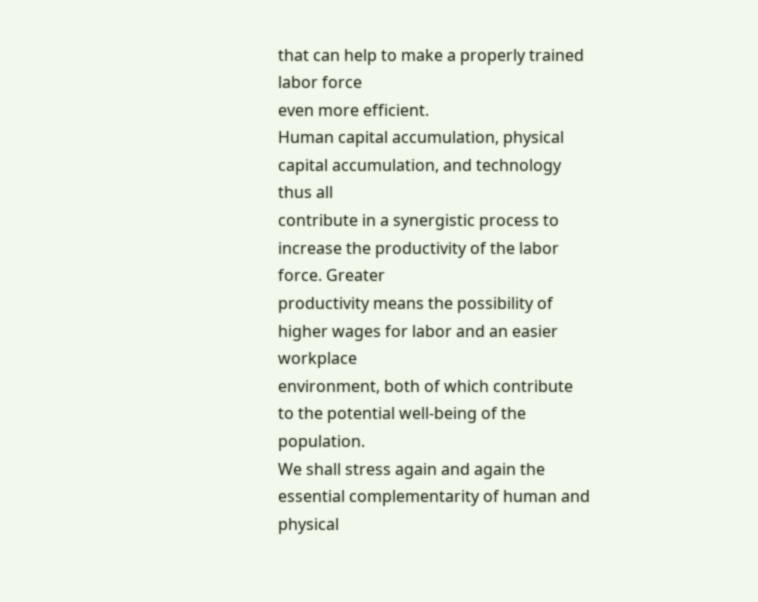that can help to make a properly trained labor force
even more efficient.
Human capital accumulation, physical capital accumulation, and technology thus all
contribute in a synergistic process to increase the productivity of the labor force. Greater
productivity means the possibility of higher wages for labor and an easier workplace
environment, both of which contribute to the potential well-being of the population.
We shall stress again and again the essential complementarity of human and physical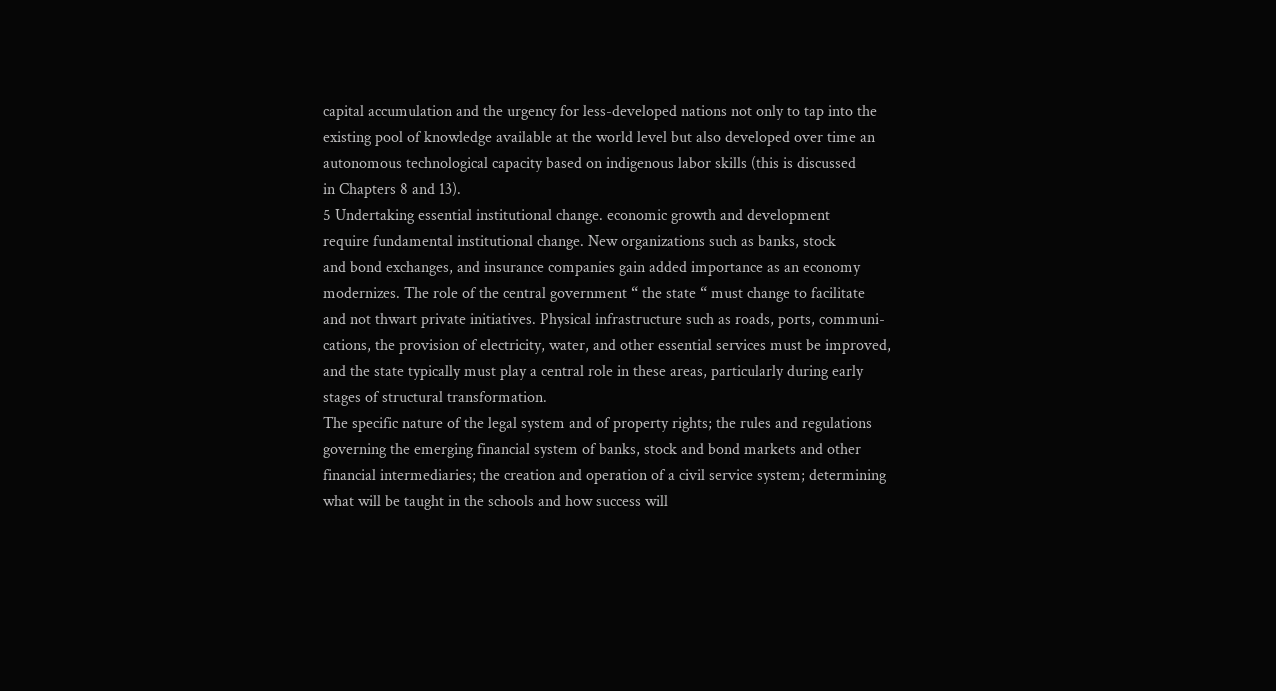capital accumulation and the urgency for less-developed nations not only to tap into the
existing pool of knowledge available at the world level but also developed over time an
autonomous technological capacity based on indigenous labor skills (this is discussed
in Chapters 8 and 13).
5 Undertaking essential institutional change. economic growth and development
require fundamental institutional change. New organizations such as banks, stock
and bond exchanges, and insurance companies gain added importance as an economy
modernizes. The role of the central government “ the state “ must change to facilitate
and not thwart private initiatives. Physical infrastructure such as roads, ports, communi-
cations, the provision of electricity, water, and other essential services must be improved,
and the state typically must play a central role in these areas, particularly during early
stages of structural transformation.
The specific nature of the legal system and of property rights; the rules and regulations
governing the emerging financial system of banks, stock and bond markets and other
financial intermediaries; the creation and operation of a civil service system; determining
what will be taught in the schools and how success will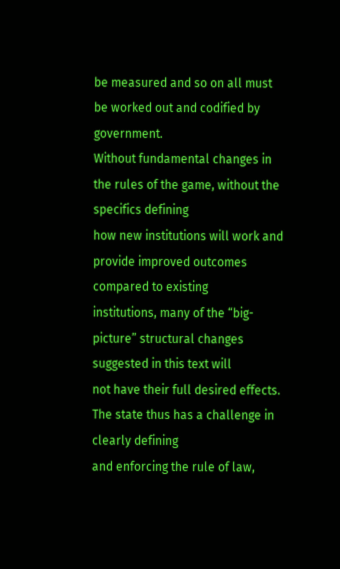be measured and so on all must
be worked out and codified by government.
Without fundamental changes in the rules of the game, without the specifics defining
how new institutions will work and provide improved outcomes compared to existing
institutions, many of the “big-picture” structural changes suggested in this text will
not have their full desired effects. The state thus has a challenge in clearly defining
and enforcing the rule of law,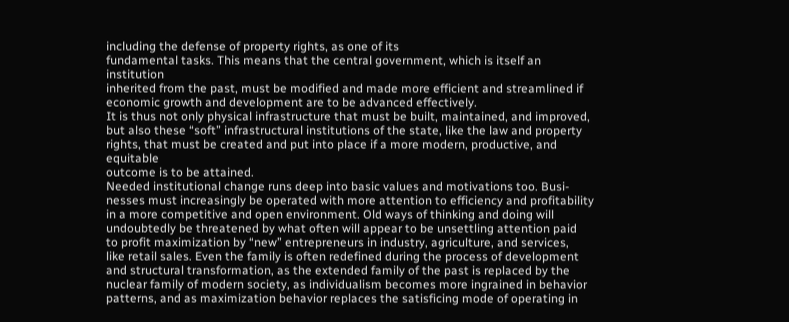including the defense of property rights, as one of its
fundamental tasks. This means that the central government, which is itself an institution
inherited from the past, must be modified and made more efficient and streamlined if
economic growth and development are to be advanced effectively.
It is thus not only physical infrastructure that must be built, maintained, and improved,
but also these “soft” infrastructural institutions of the state, like the law and property
rights, that must be created and put into place if a more modern, productive, and equitable
outcome is to be attained.
Needed institutional change runs deep into basic values and motivations too. Busi-
nesses must increasingly be operated with more attention to efficiency and profitability
in a more competitive and open environment. Old ways of thinking and doing will
undoubtedly be threatened by what often will appear to be unsettling attention paid
to profit maximization by “new” entrepreneurs in industry, agriculture, and services,
like retail sales. Even the family is often redefined during the process of development
and structural transformation, as the extended family of the past is replaced by the
nuclear family of modern society, as individualism becomes more ingrained in behavior
patterns, and as maximization behavior replaces the satisficing mode of operating in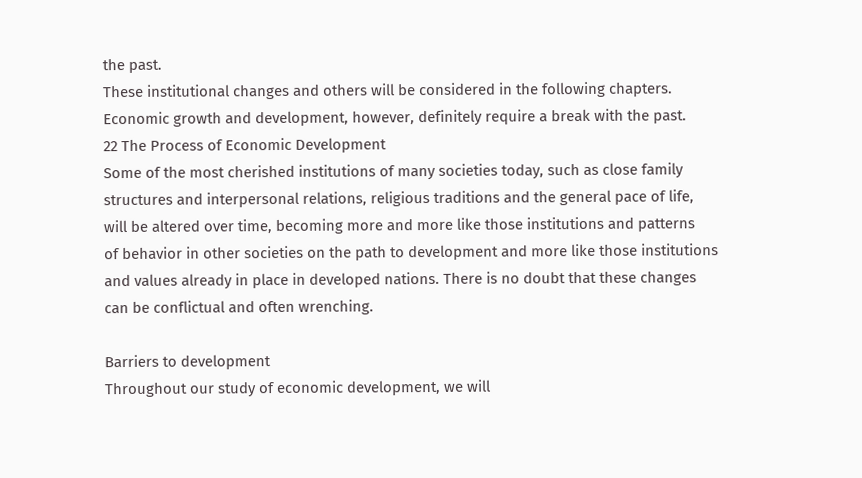the past.
These institutional changes and others will be considered in the following chapters.
Economic growth and development, however, definitely require a break with the past.
22 The Process of Economic Development
Some of the most cherished institutions of many societies today, such as close family
structures and interpersonal relations, religious traditions and the general pace of life,
will be altered over time, becoming more and more like those institutions and patterns
of behavior in other societies on the path to development and more like those institutions
and values already in place in developed nations. There is no doubt that these changes
can be conflictual and often wrenching.

Barriers to development
Throughout our study of economic development, we will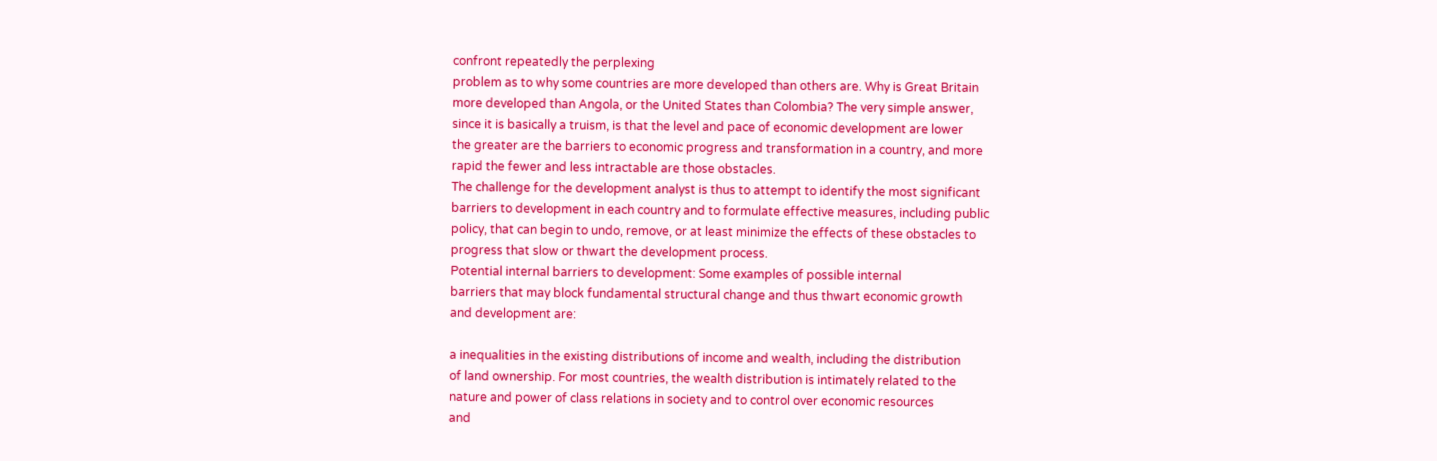confront repeatedly the perplexing
problem as to why some countries are more developed than others are. Why is Great Britain
more developed than Angola, or the United States than Colombia? The very simple answer,
since it is basically a truism, is that the level and pace of economic development are lower
the greater are the barriers to economic progress and transformation in a country, and more
rapid the fewer and less intractable are those obstacles.
The challenge for the development analyst is thus to attempt to identify the most significant
barriers to development in each country and to formulate effective measures, including public
policy, that can begin to undo, remove, or at least minimize the effects of these obstacles to
progress that slow or thwart the development process.
Potential internal barriers to development: Some examples of possible internal
barriers that may block fundamental structural change and thus thwart economic growth
and development are:

a inequalities in the existing distributions of income and wealth, including the distribution
of land ownership. For most countries, the wealth distribution is intimately related to the
nature and power of class relations in society and to control over economic resources
and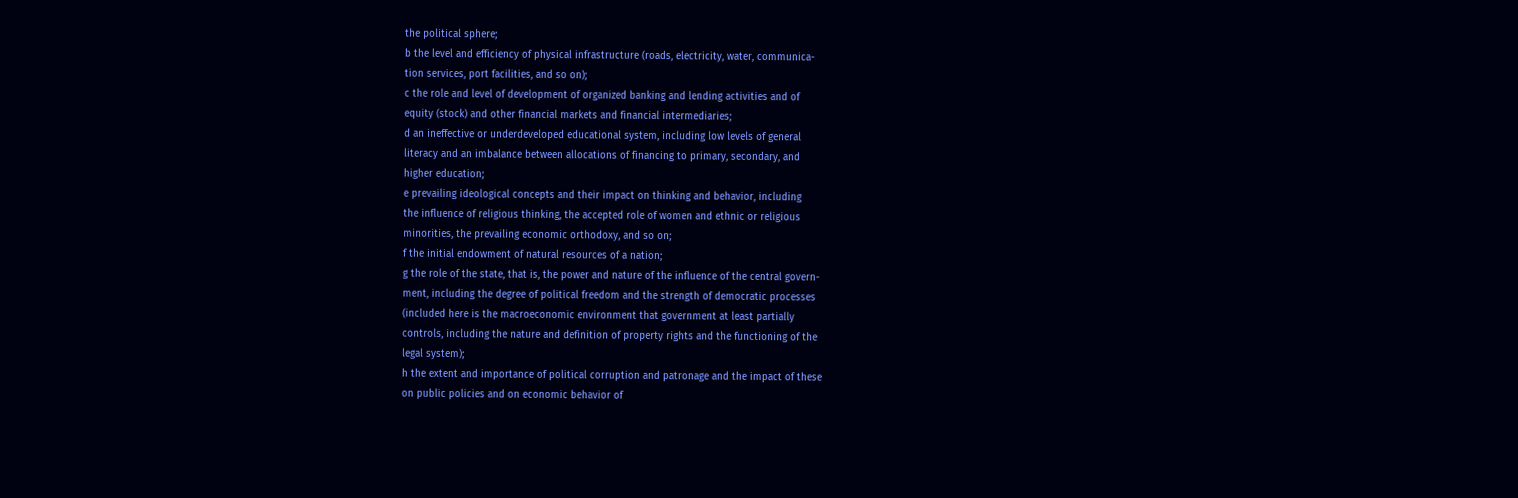the political sphere;
b the level and efficiency of physical infrastructure (roads, electricity, water, communica-
tion services, port facilities, and so on);
c the role and level of development of organized banking and lending activities and of
equity (stock) and other financial markets and financial intermediaries;
d an ineffective or underdeveloped educational system, including low levels of general
literacy and an imbalance between allocations of financing to primary, secondary, and
higher education;
e prevailing ideological concepts and their impact on thinking and behavior, including
the influence of religious thinking, the accepted role of women and ethnic or religious
minorities, the prevailing economic orthodoxy, and so on;
f the initial endowment of natural resources of a nation;
g the role of the state, that is, the power and nature of the influence of the central govern-
ment, including the degree of political freedom and the strength of democratic processes
(included here is the macroeconomic environment that government at least partially
controls, including the nature and definition of property rights and the functioning of the
legal system);
h the extent and importance of political corruption and patronage and the impact of these
on public policies and on economic behavior of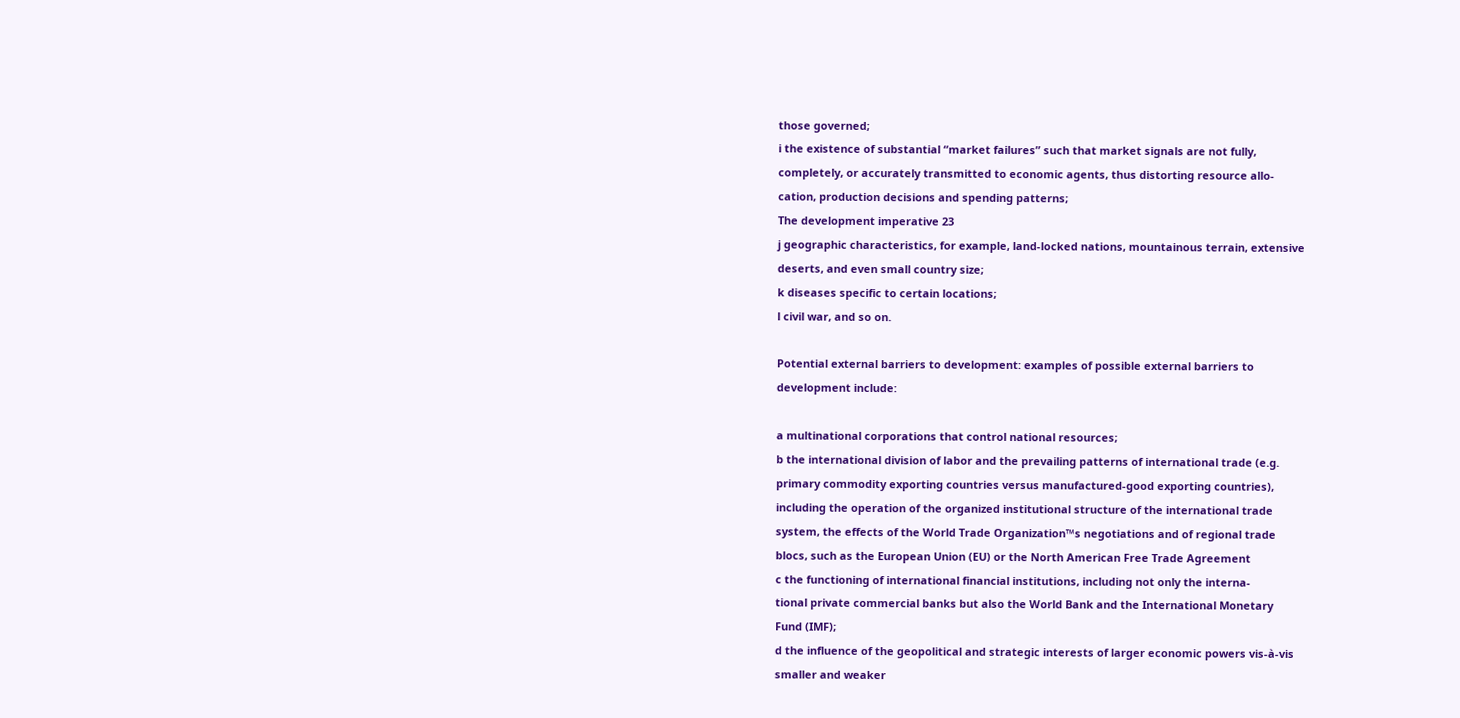those governed;
i the existence of substantial “market failures” such that market signals are not fully,
completely, or accurately transmitted to economic agents, thus distorting resource allo-
cation, production decisions and spending patterns;
The development imperative 23
j geographic characteristics, for example, land-locked nations, mountainous terrain, extensive
deserts, and even small country size;
k diseases specific to certain locations;
l civil war, and so on.

Potential external barriers to development: examples of possible external barriers to
development include:

a multinational corporations that control national resources;
b the international division of labor and the prevailing patterns of international trade (e.g.
primary commodity exporting countries versus manufactured-good exporting countries),
including the operation of the organized institutional structure of the international trade
system, the effects of the World Trade Organization™s negotiations and of regional trade
blocs, such as the European Union (EU) or the North American Free Trade Agreement
c the functioning of international financial institutions, including not only the interna-
tional private commercial banks but also the World Bank and the International Monetary
Fund (IMF);
d the influence of the geopolitical and strategic interests of larger economic powers vis-à-vis
smaller and weaker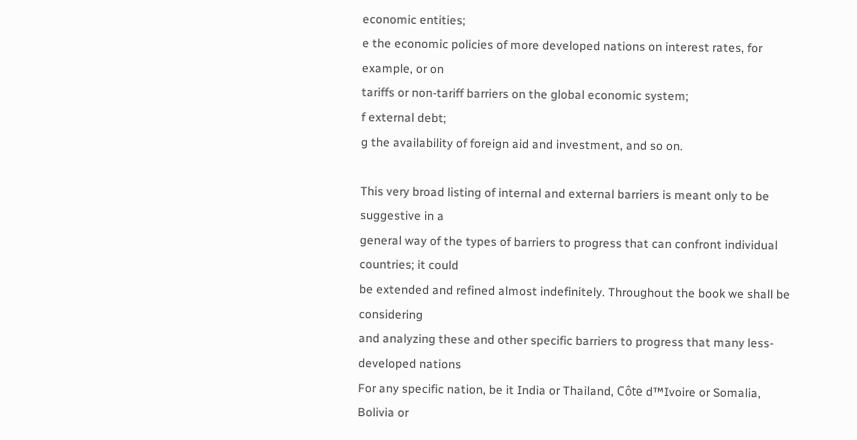economic entities;
e the economic policies of more developed nations on interest rates, for example, or on
tariffs or non-tariff barriers on the global economic system;
f external debt;
g the availability of foreign aid and investment, and so on.

This very broad listing of internal and external barriers is meant only to be suggestive in a
general way of the types of barriers to progress that can confront individual countries; it could
be extended and refined almost indefinitely. Throughout the book we shall be considering
and analyzing these and other specific barriers to progress that many less-developed nations
For any specific nation, be it India or Thailand, Côte d™Ivoire or Somalia, Bolivia or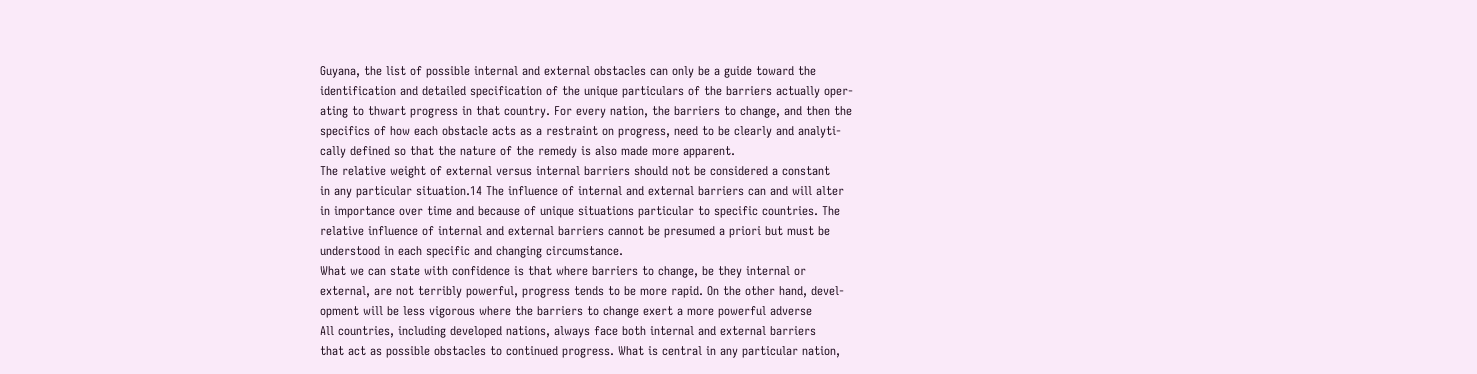Guyana, the list of possible internal and external obstacles can only be a guide toward the
identification and detailed specification of the unique particulars of the barriers actually oper-
ating to thwart progress in that country. For every nation, the barriers to change, and then the
specifics of how each obstacle acts as a restraint on progress, need to be clearly and analyti-
cally defined so that the nature of the remedy is also made more apparent.
The relative weight of external versus internal barriers should not be considered a constant
in any particular situation.14 The influence of internal and external barriers can and will alter
in importance over time and because of unique situations particular to specific countries. The
relative influence of internal and external barriers cannot be presumed a priori but must be
understood in each specific and changing circumstance.
What we can state with confidence is that where barriers to change, be they internal or
external, are not terribly powerful, progress tends to be more rapid. On the other hand, devel-
opment will be less vigorous where the barriers to change exert a more powerful adverse
All countries, including developed nations, always face both internal and external barriers
that act as possible obstacles to continued progress. What is central in any particular nation,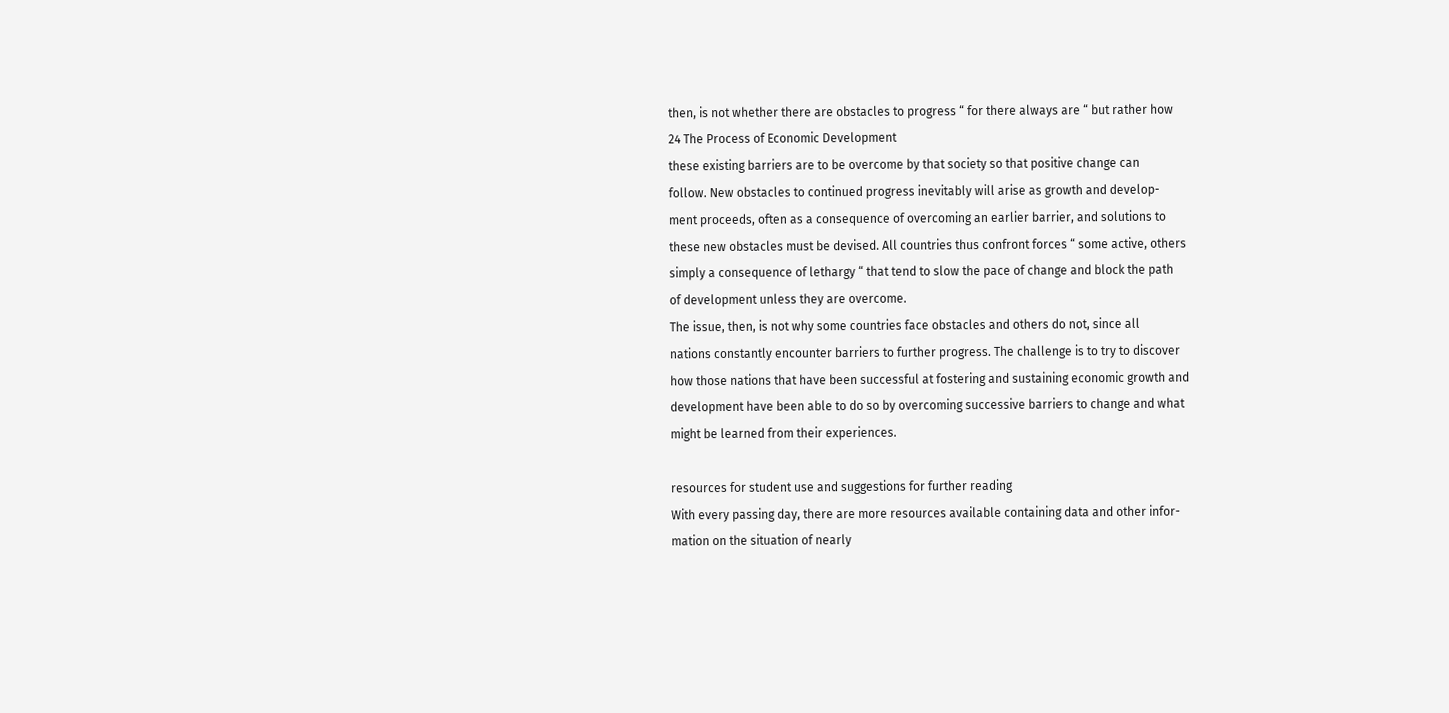then, is not whether there are obstacles to progress “ for there always are “ but rather how
24 The Process of Economic Development
these existing barriers are to be overcome by that society so that positive change can
follow. New obstacles to continued progress inevitably will arise as growth and develop-
ment proceeds, often as a consequence of overcoming an earlier barrier, and solutions to
these new obstacles must be devised. All countries thus confront forces “ some active, others
simply a consequence of lethargy “ that tend to slow the pace of change and block the path
of development unless they are overcome.
The issue, then, is not why some countries face obstacles and others do not, since all
nations constantly encounter barriers to further progress. The challenge is to try to discover
how those nations that have been successful at fostering and sustaining economic growth and
development have been able to do so by overcoming successive barriers to change and what
might be learned from their experiences.

resources for student use and suggestions for further reading
With every passing day, there are more resources available containing data and other infor-
mation on the situation of nearly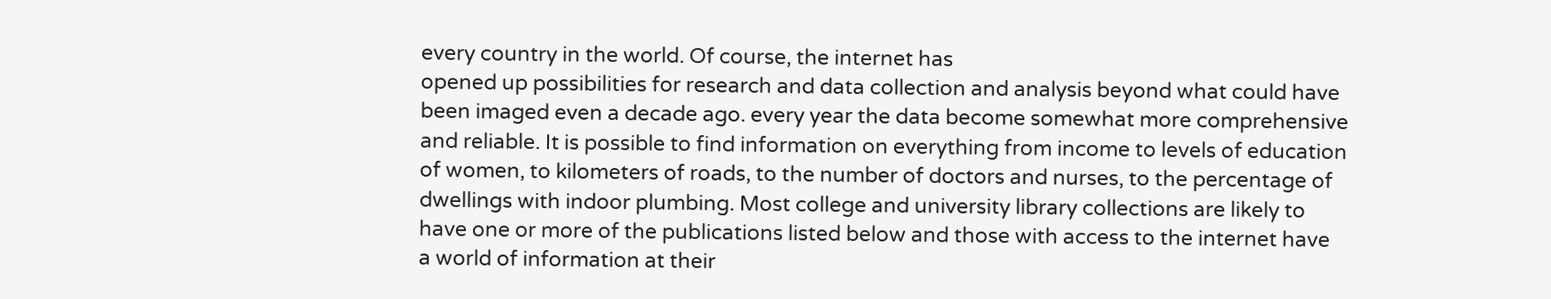every country in the world. Of course, the internet has
opened up possibilities for research and data collection and analysis beyond what could have
been imaged even a decade ago. every year the data become somewhat more comprehensive
and reliable. It is possible to find information on everything from income to levels of education
of women, to kilometers of roads, to the number of doctors and nurses, to the percentage of
dwellings with indoor plumbing. Most college and university library collections are likely to
have one or more of the publications listed below and those with access to the internet have
a world of information at their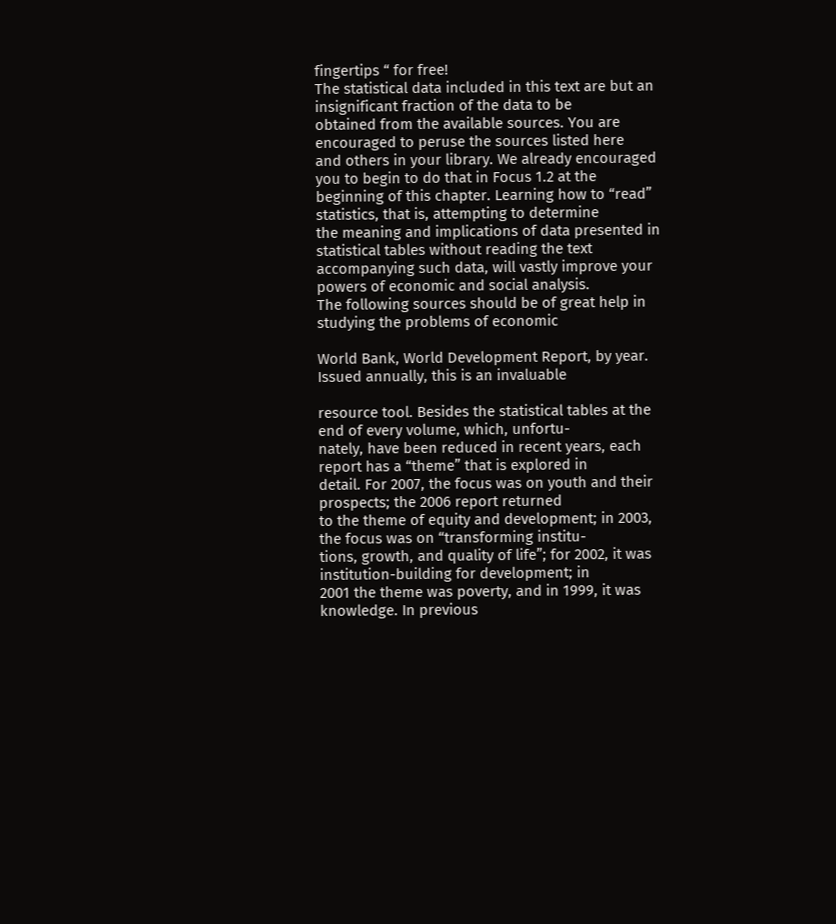fingertips “ for free!
The statistical data included in this text are but an insignificant fraction of the data to be
obtained from the available sources. You are encouraged to peruse the sources listed here
and others in your library. We already encouraged you to begin to do that in Focus 1.2 at the
beginning of this chapter. Learning how to “read” statistics, that is, attempting to determine
the meaning and implications of data presented in statistical tables without reading the text
accompanying such data, will vastly improve your powers of economic and social analysis.
The following sources should be of great help in studying the problems of economic

World Bank, World Development Report, by year. Issued annually, this is an invaluable

resource tool. Besides the statistical tables at the end of every volume, which, unfortu-
nately, have been reduced in recent years, each report has a “theme” that is explored in
detail. For 2007, the focus was on youth and their prospects; the 2006 report returned
to the theme of equity and development; in 2003, the focus was on “transforming institu-
tions, growth, and quality of life”; for 2002, it was institution-building for development; in
2001 the theme was poverty, and in 1999, it was knowledge. In previous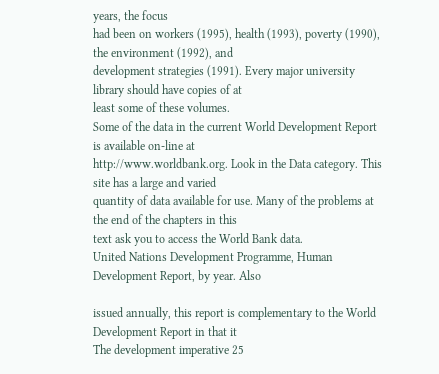years, the focus
had been on workers (1995), health (1993), poverty (1990), the environment (1992), and
development strategies (1991). Every major university library should have copies of at
least some of these volumes.
Some of the data in the current World Development Report is available on-line at
http://www.worldbank.org. Look in the Data category. This site has a large and varied
quantity of data available for use. Many of the problems at the end of the chapters in this
text ask you to access the World Bank data.
United Nations Development Programme, Human Development Report, by year. Also

issued annually, this report is complementary to the World Development Report in that it
The development imperative 25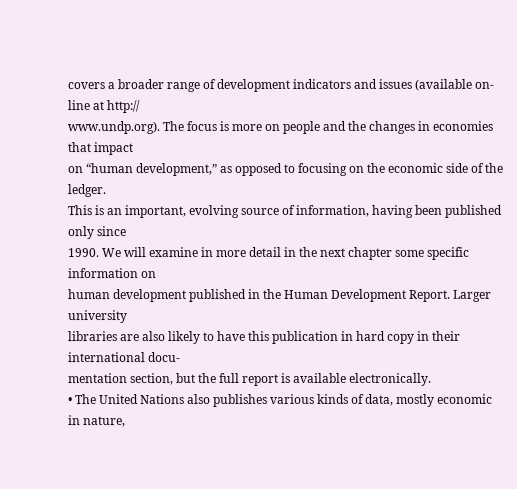covers a broader range of development indicators and issues (available on-line at http://
www.undp.org). The focus is more on people and the changes in economies that impact
on “human development,” as opposed to focusing on the economic side of the ledger.
This is an important, evolving source of information, having been published only since
1990. We will examine in more detail in the next chapter some specific information on
human development published in the Human Development Report. Larger university
libraries are also likely to have this publication in hard copy in their international docu-
mentation section, but the full report is available electronically.
• The United Nations also publishes various kinds of data, mostly economic in nature,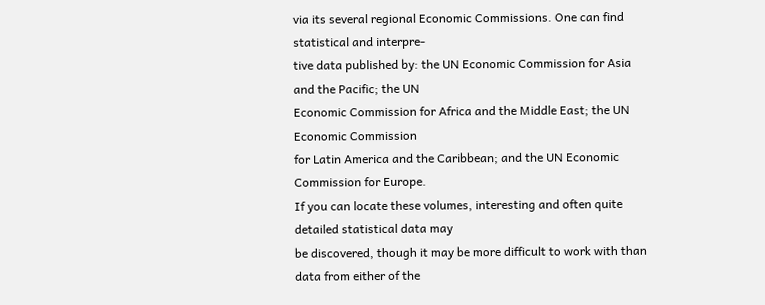via its several regional Economic Commissions. One can find statistical and interpre-
tive data published by: the UN Economic Commission for Asia and the Pacific; the UN
Economic Commission for Africa and the Middle East; the UN Economic Commission
for Latin America and the Caribbean; and the UN Economic Commission for Europe.
If you can locate these volumes, interesting and often quite detailed statistical data may
be discovered, though it may be more difficult to work with than data from either of the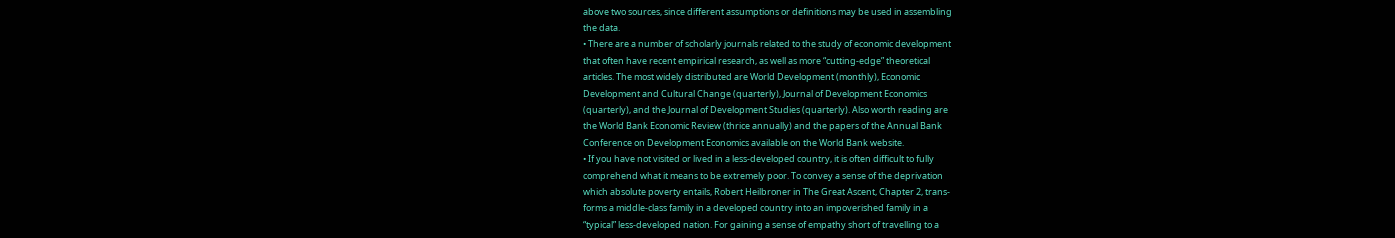above two sources, since different assumptions or definitions may be used in assembling
the data.
• There are a number of scholarly journals related to the study of economic development
that often have recent empirical research, as well as more “cutting-edge” theoretical
articles. The most widely distributed are World Development (monthly), Economic
Development and Cultural Change (quarterly), Journal of Development Economics
(quarterly), and the Journal of Development Studies (quarterly). Also worth reading are
the World Bank Economic Review (thrice annually) and the papers of the Annual Bank
Conference on Development Economics available on the World Bank website.
• If you have not visited or lived in a less-developed country, it is often difficult to fully
comprehend what it means to be extremely poor. To convey a sense of the deprivation
which absolute poverty entails, Robert Heilbroner in The Great Ascent, Chapter 2, trans-
forms a middle-class family in a developed country into an impoverished family in a
“typical” less-developed nation. For gaining a sense of empathy short of travelling to a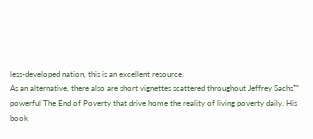less-developed nation, this is an excellent resource.
As an alternative, there also are short vignettes scattered throughout Jeffrey Sachs™
powerful The End of Poverty that drive home the reality of living poverty daily. His
book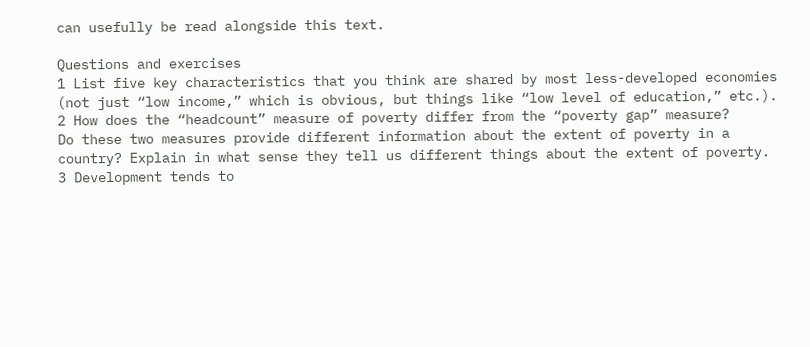can usefully be read alongside this text.

Questions and exercises
1 List five key characteristics that you think are shared by most less-developed economies
(not just “low income,” which is obvious, but things like “low level of education,” etc.).
2 How does the “headcount” measure of poverty differ from the “poverty gap” measure?
Do these two measures provide different information about the extent of poverty in a
country? Explain in what sense they tell us different things about the extent of poverty.
3 Development tends to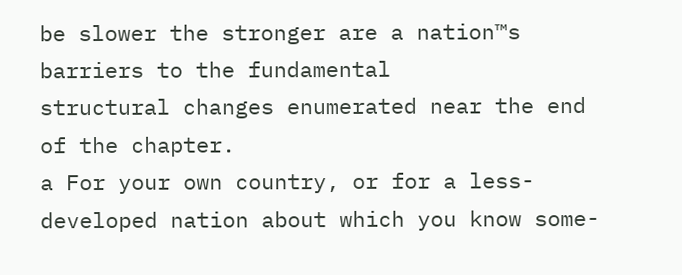be slower the stronger are a nation™s barriers to the fundamental
structural changes enumerated near the end of the chapter.
a For your own country, or for a less-developed nation about which you know some-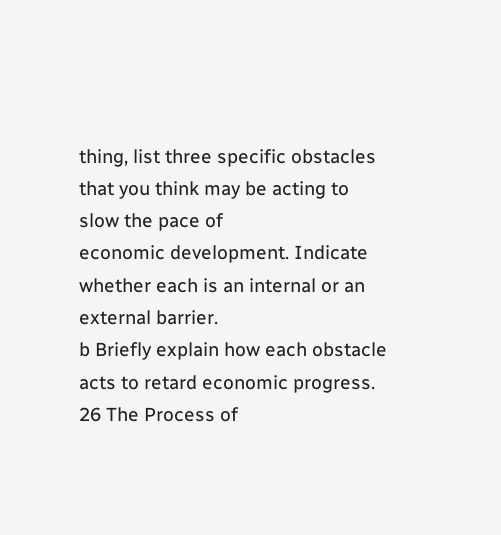thing, list three specific obstacles that you think may be acting to slow the pace of
economic development. Indicate whether each is an internal or an external barrier.
b Briefly explain how each obstacle acts to retard economic progress.
26 The Process of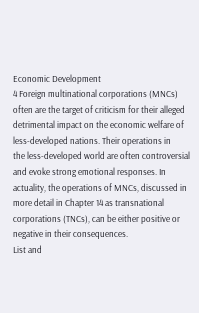Economic Development
4 Foreign multinational corporations (MNCs) often are the target of criticism for their alleged
detrimental impact on the economic welfare of less-developed nations. Their operations in
the less-developed world are often controversial and evoke strong emotional responses. In
actuality, the operations of MNCs, discussed in more detail in Chapter 14 as transnational
corporations (TNCs), can be either positive or negative in their consequences.
List and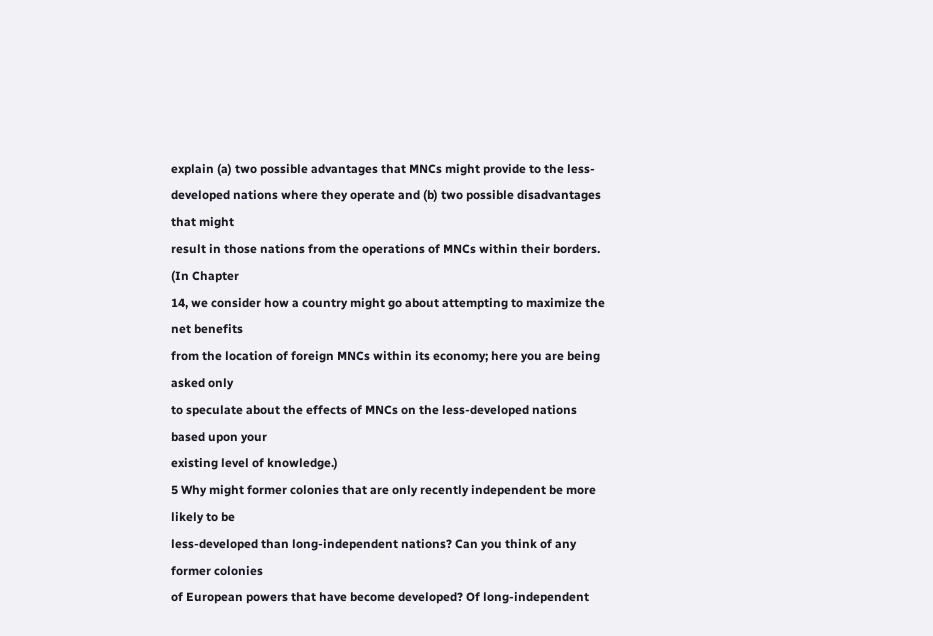explain (a) two possible advantages that MNCs might provide to the less-
developed nations where they operate and (b) two possible disadvantages that might
result in those nations from the operations of MNCs within their borders. (In Chapter
14, we consider how a country might go about attempting to maximize the net benefits
from the location of foreign MNCs within its economy; here you are being asked only
to speculate about the effects of MNCs on the less-developed nations based upon your
existing level of knowledge.)
5 Why might former colonies that are only recently independent be more likely to be
less-developed than long-independent nations? Can you think of any former colonies
of European powers that have become developed? Of long-independent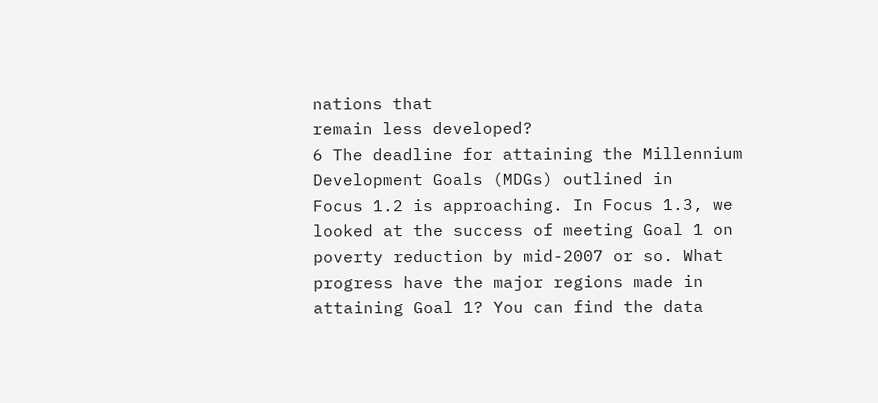nations that
remain less developed?
6 The deadline for attaining the Millennium Development Goals (MDGs) outlined in
Focus 1.2 is approaching. In Focus 1.3, we looked at the success of meeting Goal 1 on
poverty reduction by mid-2007 or so. What progress have the major regions made in
attaining Goal 1? You can find the data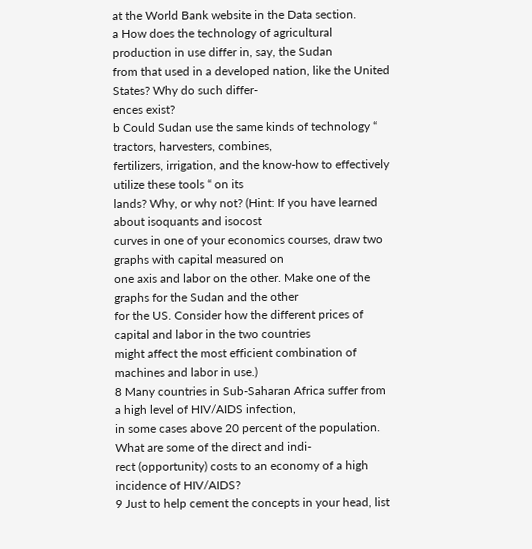at the World Bank website in the Data section.
a How does the technology of agricultural production in use differ in, say, the Sudan
from that used in a developed nation, like the United States? Why do such differ-
ences exist?
b Could Sudan use the same kinds of technology “ tractors, harvesters, combines,
fertilizers, irrigation, and the know-how to effectively utilize these tools “ on its
lands? Why, or why not? (Hint: If you have learned about isoquants and isocost
curves in one of your economics courses, draw two graphs with capital measured on
one axis and labor on the other. Make one of the graphs for the Sudan and the other
for the US. Consider how the different prices of capital and labor in the two countries
might affect the most efficient combination of machines and labor in use.)
8 Many countries in Sub-Saharan Africa suffer from a high level of HIV/AIDS infection,
in some cases above 20 percent of the population. What are some of the direct and indi-
rect (opportunity) costs to an economy of a high incidence of HIV/AIDS?
9 Just to help cement the concepts in your head, list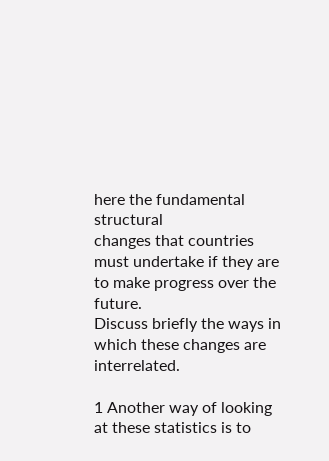here the fundamental structural
changes that countries must undertake if they are to make progress over the future.
Discuss briefly the ways in which these changes are interrelated.

1 Another way of looking at these statistics is to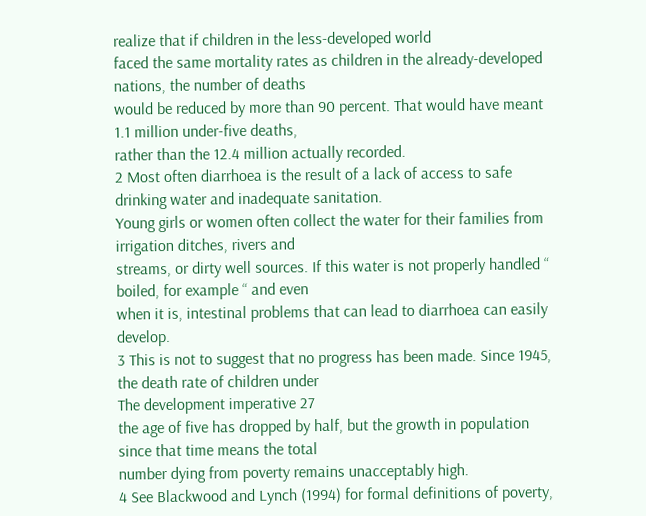realize that if children in the less-developed world
faced the same mortality rates as children in the already-developed nations, the number of deaths
would be reduced by more than 90 percent. That would have meant 1.1 million under-five deaths,
rather than the 12.4 million actually recorded.
2 Most often diarrhoea is the result of a lack of access to safe drinking water and inadequate sanitation.
Young girls or women often collect the water for their families from irrigation ditches, rivers and
streams, or dirty well sources. If this water is not properly handled “ boiled, for example “ and even
when it is, intestinal problems that can lead to diarrhoea can easily develop.
3 This is not to suggest that no progress has been made. Since 1945, the death rate of children under
The development imperative 27
the age of five has dropped by half, but the growth in population since that time means the total
number dying from poverty remains unacceptably high.
4 See Blackwood and Lynch (1994) for formal definitions of poverty,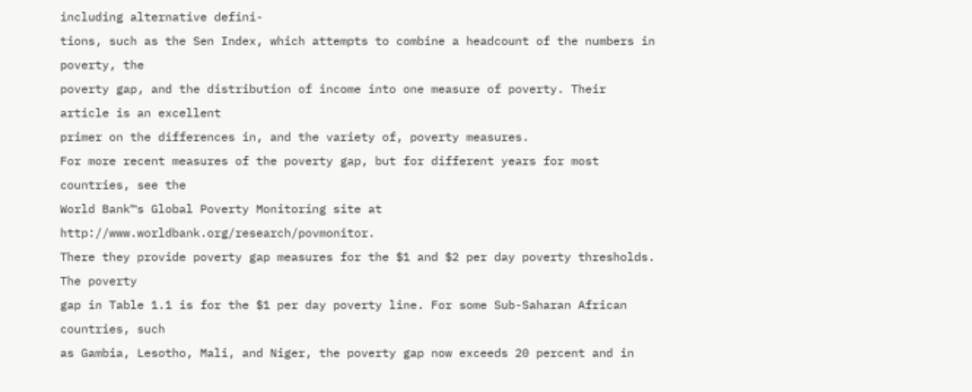including alternative defini-
tions, such as the Sen Index, which attempts to combine a headcount of the numbers in poverty, the
poverty gap, and the distribution of income into one measure of poverty. Their article is an excellent
primer on the differences in, and the variety of, poverty measures.
For more recent measures of the poverty gap, but for different years for most countries, see the
World Bank™s Global Poverty Monitoring site at http://www.worldbank.org/research/povmonitor.
There they provide poverty gap measures for the $1 and $2 per day poverty thresholds. The poverty
gap in Table 1.1 is for the $1 per day poverty line. For some Sub-Saharan African countries, such
as Gambia, Lesotho, Mali, and Niger, the poverty gap now exceeds 20 percent and in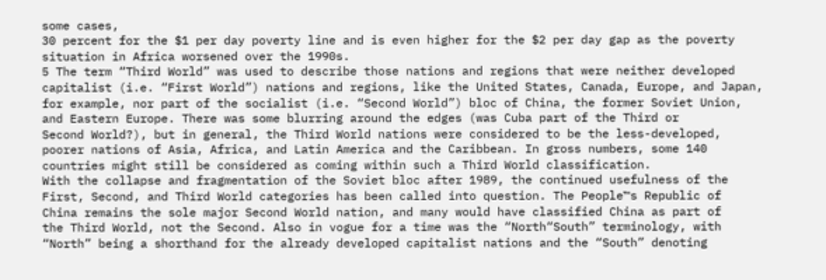some cases,
30 percent for the $1 per day poverty line and is even higher for the $2 per day gap as the poverty
situation in Africa worsened over the 1990s.
5 The term “Third World” was used to describe those nations and regions that were neither developed
capitalist (i.e. “First World”) nations and regions, like the United States, Canada, Europe, and Japan,
for example, nor part of the socialist (i.e. “Second World”) bloc of China, the former Soviet Union,
and Eastern Europe. There was some blurring around the edges (was Cuba part of the Third or
Second World?), but in general, the Third World nations were considered to be the less-developed,
poorer nations of Asia, Africa, and Latin America and the Caribbean. In gross numbers, some 140
countries might still be considered as coming within such a Third World classification.
With the collapse and fragmentation of the Soviet bloc after 1989, the continued usefulness of the
First, Second, and Third World categories has been called into question. The People™s Republic of
China remains the sole major Second World nation, and many would have classified China as part of
the Third World, not the Second. Also in vogue for a time was the “North“South” terminology, with
“North” being a shorthand for the already developed capitalist nations and the “South” denoting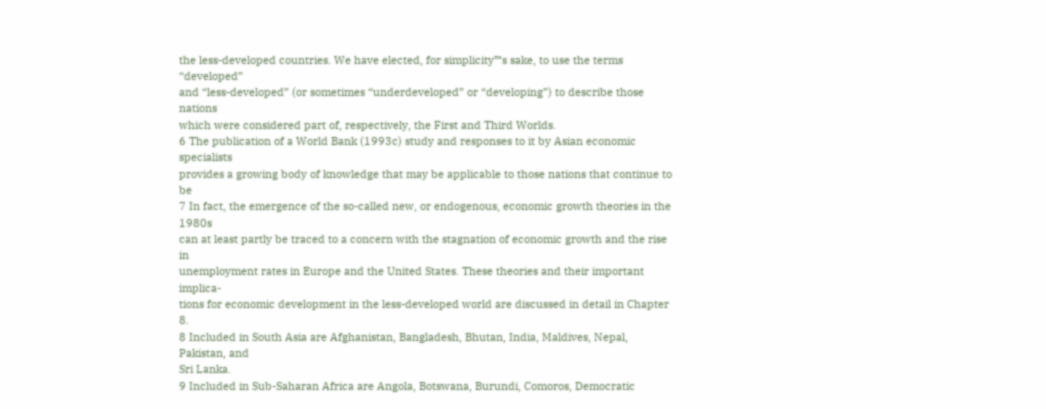the less-developed countries. We have elected, for simplicity™s sake, to use the terms “developed”
and “less-developed” (or sometimes “underdeveloped” or “developing”) to describe those nations
which were considered part of, respectively, the First and Third Worlds.
6 The publication of a World Bank (1993c) study and responses to it by Asian economic specialists
provides a growing body of knowledge that may be applicable to those nations that continue to be
7 In fact, the emergence of the so-called new, or endogenous, economic growth theories in the 1980s
can at least partly be traced to a concern with the stagnation of economic growth and the rise in
unemployment rates in Europe and the United States. These theories and their important implica-
tions for economic development in the less-developed world are discussed in detail in Chapter 8.
8 Included in South Asia are Afghanistan, Bangladesh, Bhutan, India, Maldives, Nepal, Pakistan, and
Sri Lanka.
9 Included in Sub-Saharan Africa are Angola, Botswana, Burundi, Comoros, Democratic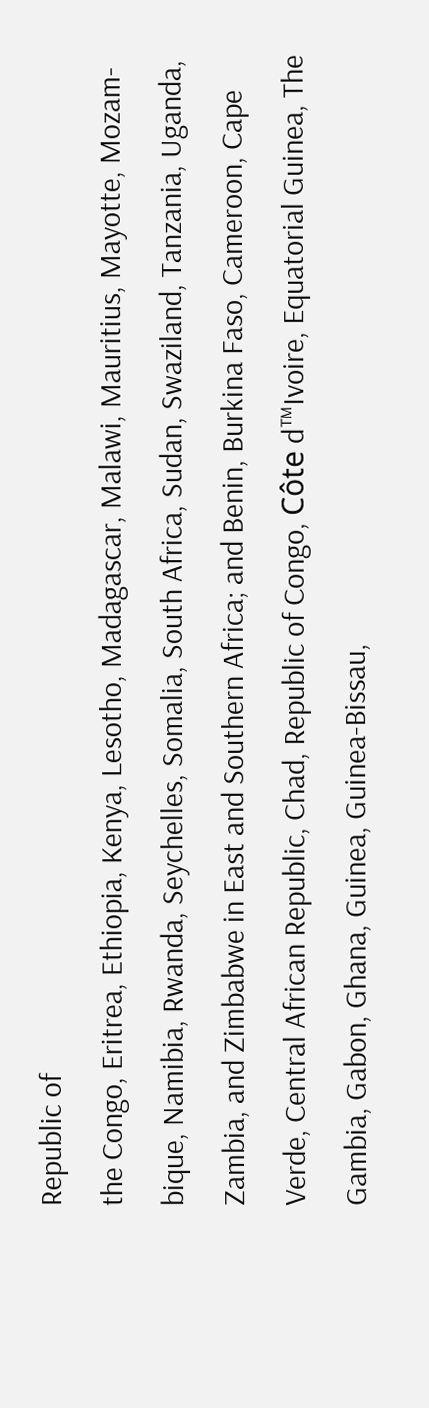Republic of
the Congo, Eritrea, Ethiopia, Kenya, Lesotho, Madagascar, Malawi, Mauritius, Mayotte, Mozam-
bique, Namibia, Rwanda, Seychelles, Somalia, South Africa, Sudan, Swaziland, Tanzania, Uganda,
Zambia, and Zimbabwe in East and Southern Africa; and Benin, Burkina Faso, Cameroon, Cape
Verde, Central African Republic, Chad, Republic of Congo, Côte d™Ivoire, Equatorial Guinea, The
Gambia, Gabon, Ghana, Guinea, Guinea-Bissau,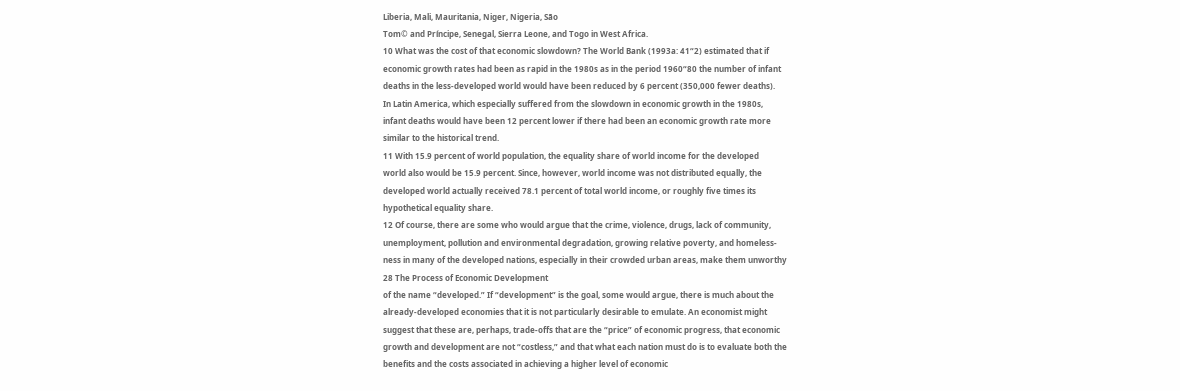Liberia, Mali, Mauritania, Niger, Nigeria, São
Tom© and Príncipe, Senegal, Sierra Leone, and Togo in West Africa.
10 What was the cost of that economic slowdown? The World Bank (1993a: 41“2) estimated that if
economic growth rates had been as rapid in the 1980s as in the period 1960“80 the number of infant
deaths in the less-developed world would have been reduced by 6 percent (350,000 fewer deaths).
In Latin America, which especially suffered from the slowdown in economic growth in the 1980s,
infant deaths would have been 12 percent lower if there had been an economic growth rate more
similar to the historical trend.
11 With 15.9 percent of world population, the equality share of world income for the developed
world also would be 15.9 percent. Since, however, world income was not distributed equally, the
developed world actually received 78.1 percent of total world income, or roughly five times its
hypothetical equality share.
12 Of course, there are some who would argue that the crime, violence, drugs, lack of community,
unemployment, pollution and environmental degradation, growing relative poverty, and homeless-
ness in many of the developed nations, especially in their crowded urban areas, make them unworthy
28 The Process of Economic Development
of the name “developed.” If “development” is the goal, some would argue, there is much about the
already-developed economies that it is not particularly desirable to emulate. An economist might
suggest that these are, perhaps, trade-offs that are the “price” of economic progress, that economic
growth and development are not “costless,” and that what each nation must do is to evaluate both the
benefits and the costs associated in achieving a higher level of economic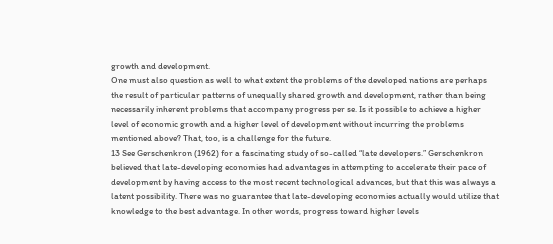growth and development.
One must also question as well to what extent the problems of the developed nations are perhaps
the result of particular patterns of unequally shared growth and development, rather than being
necessarily inherent problems that accompany progress per se. Is it possible to achieve a higher
level of economic growth and a higher level of development without incurring the problems
mentioned above? That, too, is a challenge for the future.
13 See Gerschenkron (1962) for a fascinating study of so-called “late developers.” Gerschenkron
believed that late-developing economies had advantages in attempting to accelerate their pace of
development by having access to the most recent technological advances, but that this was always a
latent possibility. There was no guarantee that late-developing economies actually would utilize that
knowledge to the best advantage. In other words, progress toward higher levels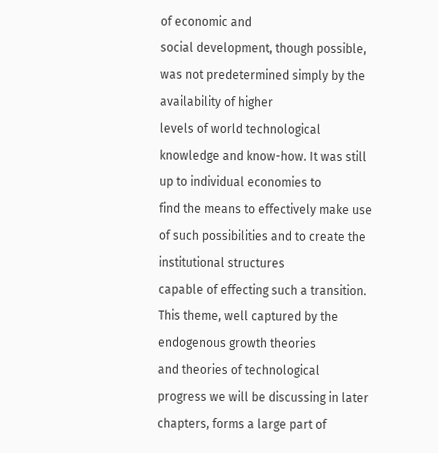of economic and
social development, though possible, was not predetermined simply by the availability of higher
levels of world technological knowledge and know-how. It was still up to individual economies to
find the means to effectively make use of such possibilities and to create the institutional structures
capable of effecting such a transition. This theme, well captured by the endogenous growth theories
and theories of technological progress we will be discussing in later chapters, forms a large part of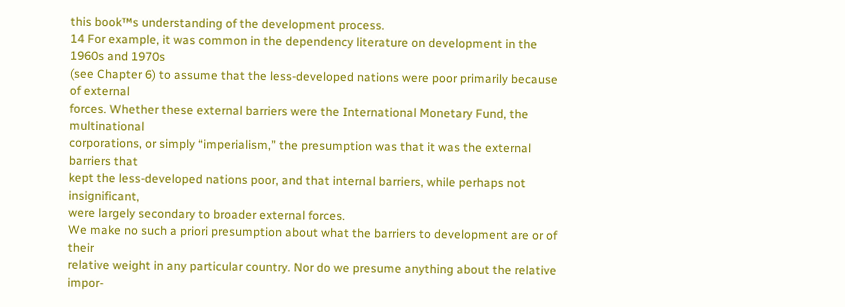this book™s understanding of the development process.
14 For example, it was common in the dependency literature on development in the 1960s and 1970s
(see Chapter 6) to assume that the less-developed nations were poor primarily because of external
forces. Whether these external barriers were the International Monetary Fund, the multinational
corporations, or simply “imperialism,” the presumption was that it was the external barriers that
kept the less-developed nations poor, and that internal barriers, while perhaps not insignificant,
were largely secondary to broader external forces.
We make no such a priori presumption about what the barriers to development are or of their
relative weight in any particular country. Nor do we presume anything about the relative impor-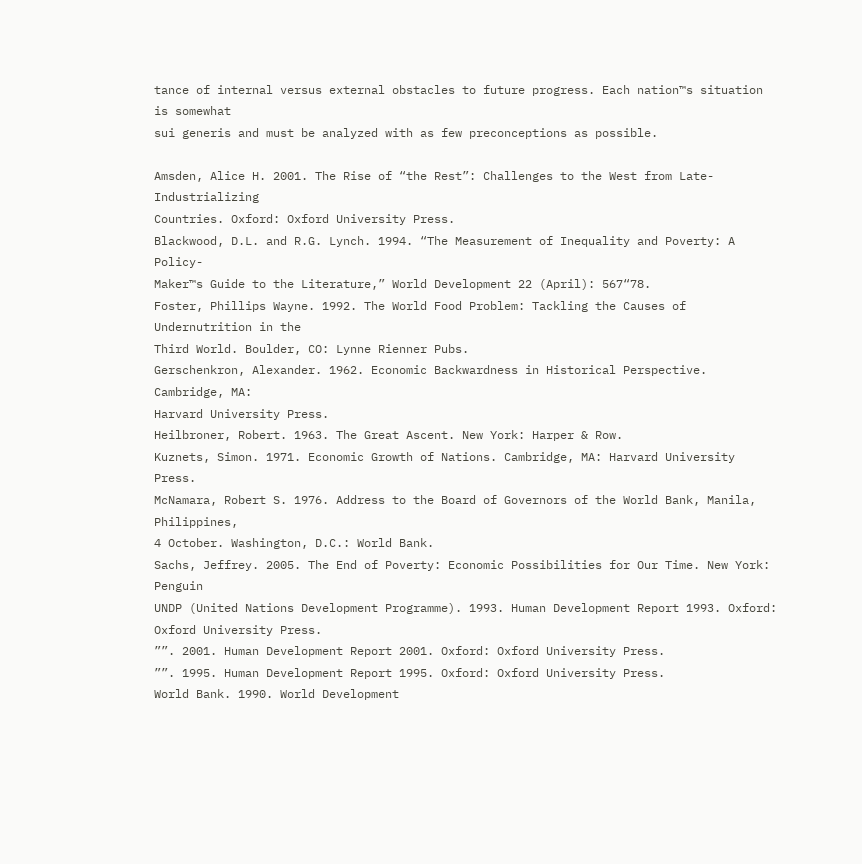tance of internal versus external obstacles to future progress. Each nation™s situation is somewhat
sui generis and must be analyzed with as few preconceptions as possible.

Amsden, Alice H. 2001. The Rise of “the Rest”: Challenges to the West from Late-Industrializing
Countries. Oxford: Oxford University Press.
Blackwood, D.L. and R.G. Lynch. 1994. “The Measurement of Inequality and Poverty: A Policy-
Maker™s Guide to the Literature,” World Development 22 (April): 567“78.
Foster, Phillips Wayne. 1992. The World Food Problem: Tackling the Causes of Undernutrition in the
Third World. Boulder, CO: Lynne Rienner Pubs.
Gerschenkron, Alexander. 1962. Economic Backwardness in Historical Perspective. Cambridge, MA:
Harvard University Press.
Heilbroner, Robert. 1963. The Great Ascent. New York: Harper & Row.
Kuznets, Simon. 1971. Economic Growth of Nations. Cambridge, MA: Harvard University Press.
McNamara, Robert S. 1976. Address to the Board of Governors of the World Bank, Manila, Philippines,
4 October. Washington, D.C.: World Bank.
Sachs, Jeffrey. 2005. The End of Poverty: Economic Possibilities for Our Time. New York: Penguin
UNDP (United Nations Development Programme). 1993. Human Development Report 1993. Oxford:
Oxford University Press.
””. 2001. Human Development Report 2001. Oxford: Oxford University Press.
””. 1995. Human Development Report 1995. Oxford: Oxford University Press.
World Bank. 1990. World Development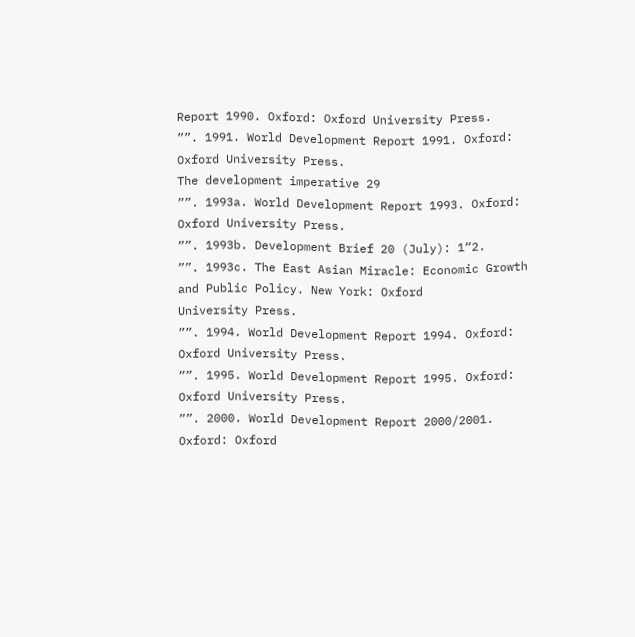Report 1990. Oxford: Oxford University Press.
””. 1991. World Development Report 1991. Oxford: Oxford University Press.
The development imperative 29
””. 1993a. World Development Report 1993. Oxford: Oxford University Press.
””. 1993b. Development Brief 20 (July): 1“2.
””. 1993c. The East Asian Miracle: Economic Growth and Public Policy. New York: Oxford
University Press.
””. 1994. World Development Report 1994. Oxford: Oxford University Press.
””. 1995. World Development Report 1995. Oxford: Oxford University Press.
””. 2000. World Development Report 2000/2001. Oxford: Oxford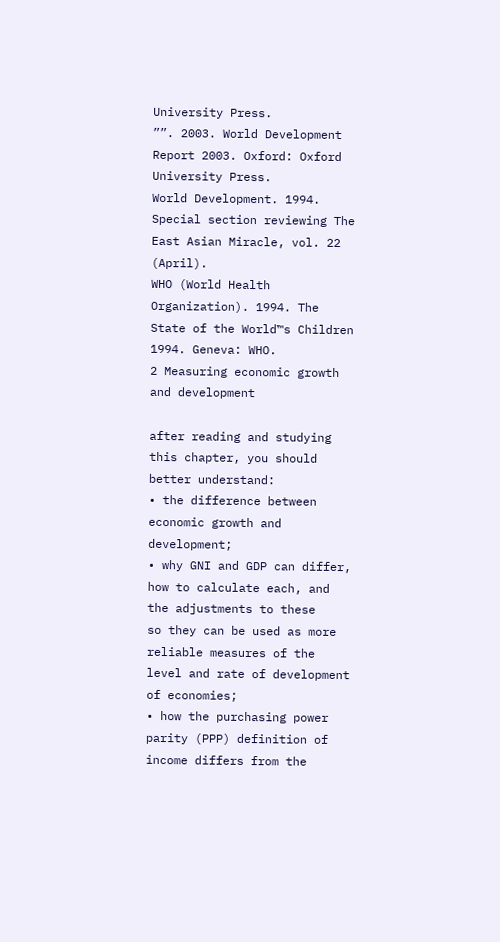University Press.
””. 2003. World Development Report 2003. Oxford: Oxford University Press.
World Development. 1994. Special section reviewing The East Asian Miracle, vol. 22 (April).
WHO (World Health Organization). 1994. The State of the World™s Children 1994. Geneva: WHO.
2 Measuring economic growth
and development

after reading and studying this chapter, you should better understand:
• the difference between economic growth and development;
• why GNI and GDP can differ, how to calculate each, and the adjustments to these
so they can be used as more reliable measures of the level and rate of development
of economies;
• how the purchasing power parity (PPP) definition of income differs from the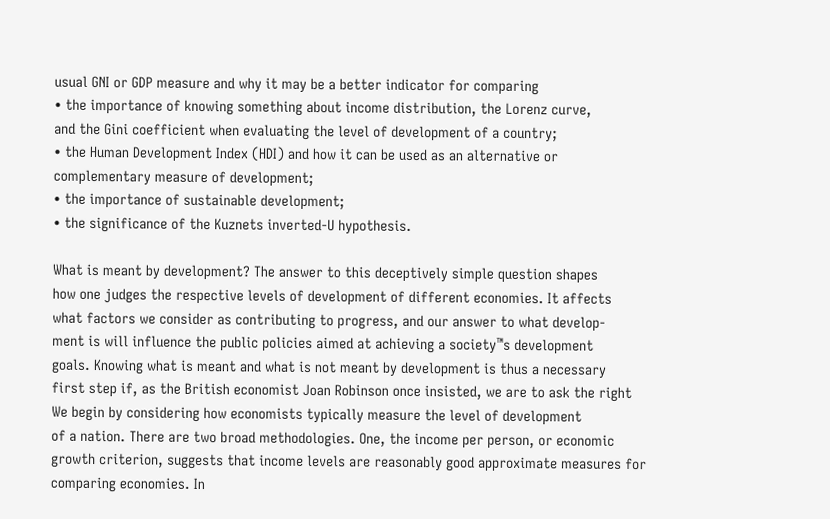usual GNI or GDP measure and why it may be a better indicator for comparing
• the importance of knowing something about income distribution, the Lorenz curve,
and the Gini coefficient when evaluating the level of development of a country;
• the Human Development Index (HDI) and how it can be used as an alternative or
complementary measure of development;
• the importance of sustainable development;
• the significance of the Kuznets inverted-U hypothesis.

What is meant by development? The answer to this deceptively simple question shapes
how one judges the respective levels of development of different economies. It affects
what factors we consider as contributing to progress, and our answer to what develop-
ment is will influence the public policies aimed at achieving a society™s development
goals. Knowing what is meant and what is not meant by development is thus a necessary
first step if, as the British economist Joan Robinson once insisted, we are to ask the right
We begin by considering how economists typically measure the level of development
of a nation. There are two broad methodologies. One, the income per person, or economic
growth criterion, suggests that income levels are reasonably good approximate measures for
comparing economies. In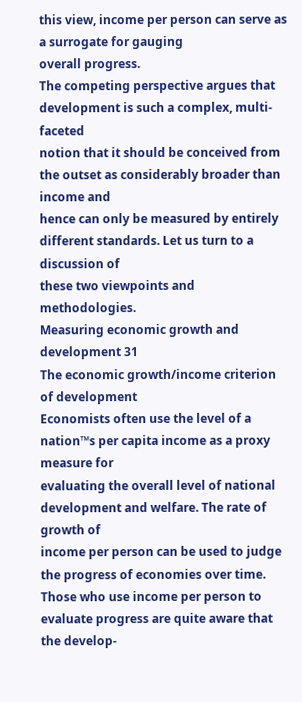this view, income per person can serve as a surrogate for gauging
overall progress.
The competing perspective argues that development is such a complex, multi-faceted
notion that it should be conceived from the outset as considerably broader than income and
hence can only be measured by entirely different standards. Let us turn to a discussion of
these two viewpoints and methodologies.
Measuring economic growth and development 31
The economic growth/income criterion of development
Economists often use the level of a nation™s per capita income as a proxy measure for
evaluating the overall level of national development and welfare. The rate of growth of
income per person can be used to judge the progress of economies over time.
Those who use income per person to evaluate progress are quite aware that the develop-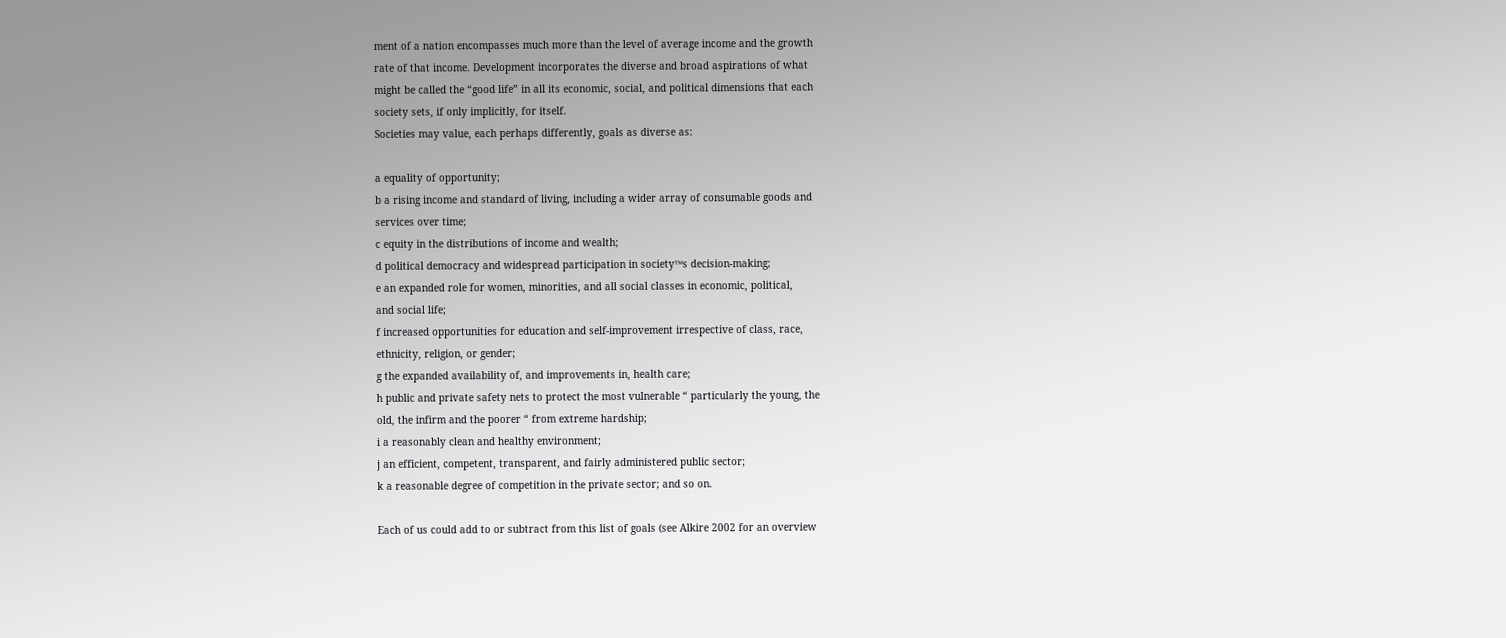ment of a nation encompasses much more than the level of average income and the growth
rate of that income. Development incorporates the diverse and broad aspirations of what
might be called the “good life” in all its economic, social, and political dimensions that each
society sets, if only implicitly, for itself.
Societies may value, each perhaps differently, goals as diverse as:

a equality of opportunity;
b a rising income and standard of living, including a wider array of consumable goods and
services over time;
c equity in the distributions of income and wealth;
d political democracy and widespread participation in society™s decision-making;
e an expanded role for women, minorities, and all social classes in economic, political,
and social life;
f increased opportunities for education and self-improvement irrespective of class, race,
ethnicity, religion, or gender;
g the expanded availability of, and improvements in, health care;
h public and private safety nets to protect the most vulnerable “ particularly the young, the
old, the infirm and the poorer “ from extreme hardship;
i a reasonably clean and healthy environment;
j an efficient, competent, transparent, and fairly administered public sector;
k a reasonable degree of competition in the private sector; and so on.

Each of us could add to or subtract from this list of goals (see Alkire 2002 for an overview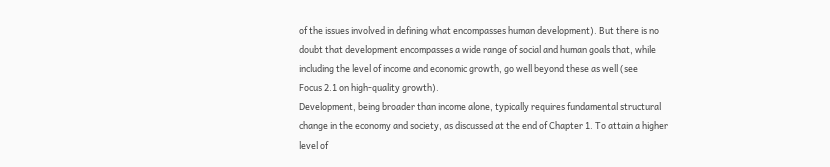of the issues involved in defining what encompasses human development). But there is no
doubt that development encompasses a wide range of social and human goals that, while
including the level of income and economic growth, go well beyond these as well (see
Focus 2.1 on high-quality growth).
Development, being broader than income alone, typically requires fundamental structural
change in the economy and society, as discussed at the end of Chapter 1. To attain a higher
level of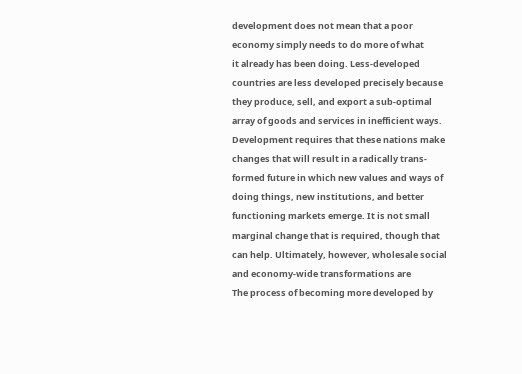development does not mean that a poor economy simply needs to do more of what
it already has been doing. Less-developed countries are less developed precisely because
they produce, sell, and export a sub-optimal array of goods and services in inefficient ways.
Development requires that these nations make changes that will result in a radically trans-
formed future in which new values and ways of doing things, new institutions, and better
functioning markets emerge. It is not small marginal change that is required, though that
can help. Ultimately, however, wholesale social and economy-wide transformations are
The process of becoming more developed by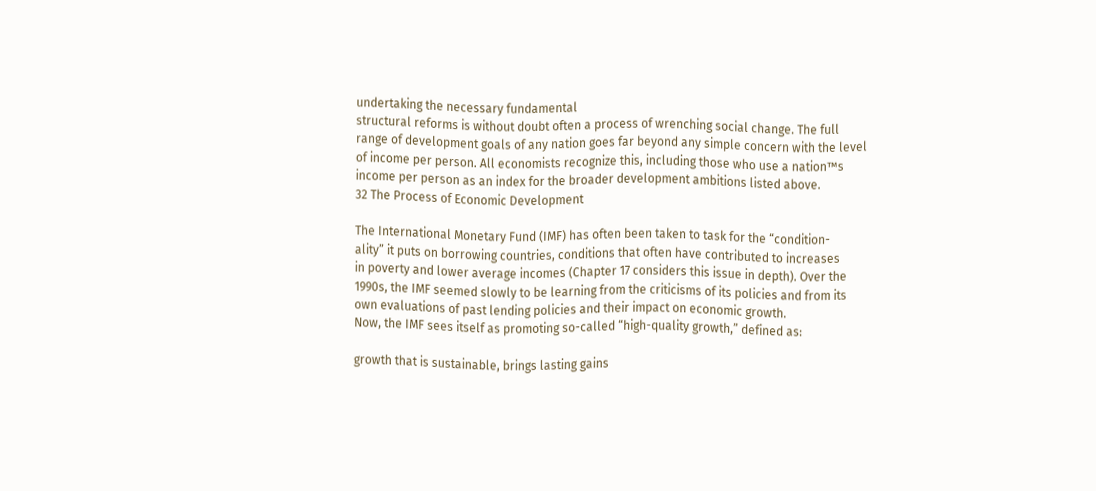undertaking the necessary fundamental
structural reforms is without doubt often a process of wrenching social change. The full
range of development goals of any nation goes far beyond any simple concern with the level
of income per person. All economists recognize this, including those who use a nation™s
income per person as an index for the broader development ambitions listed above.
32 The Process of Economic Development

The International Monetary Fund (IMF) has often been taken to task for the “condition-
ality” it puts on borrowing countries, conditions that often have contributed to increases
in poverty and lower average incomes (Chapter 17 considers this issue in depth). Over the
1990s, the IMF seemed slowly to be learning from the criticisms of its policies and from its
own evaluations of past lending policies and their impact on economic growth.
Now, the IMF sees itself as promoting so-called “high-quality growth,” defined as:

growth that is sustainable, brings lasting gains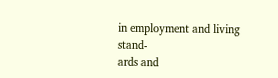in employment and living stand-
ards and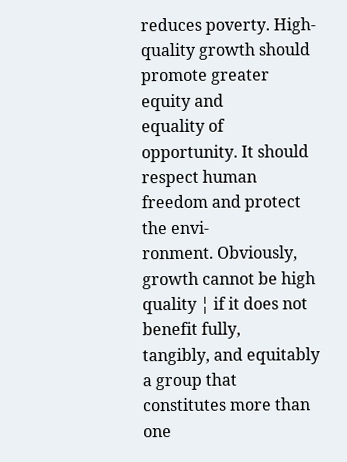reduces poverty. High-quality growth should promote greater equity and
equality of opportunity. It should respect human freedom and protect the envi-
ronment. Obviously, growth cannot be high quality ¦ if it does not benefit fully,
tangibly, and equitably a group that constitutes more than one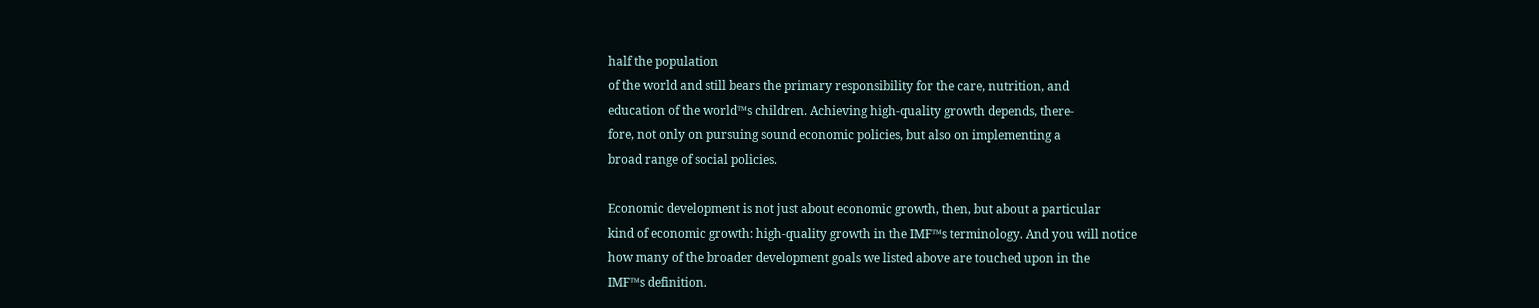half the population
of the world and still bears the primary responsibility for the care, nutrition, and
education of the world™s children. Achieving high-quality growth depends, there-
fore, not only on pursuing sound economic policies, but also on implementing a
broad range of social policies.

Economic development is not just about economic growth, then, but about a particular
kind of economic growth: high-quality growth in the IMF™s terminology. And you will notice
how many of the broader development goals we listed above are touched upon in the
IMF™s definition.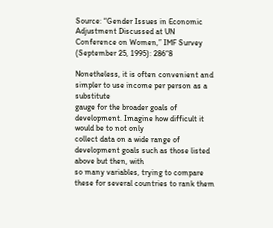Source: “Gender Issues in Economic Adjustment Discussed at UN
Conference on Women,” IMF Survey (September 25, 1995): 286“8

Nonetheless, it is often convenient and simpler to use income per person as a substitute
gauge for the broader goals of development. Imagine how difficult it would be to not only
collect data on a wide range of development goals such as those listed above but then, with
so many variables, trying to compare these for several countries to rank them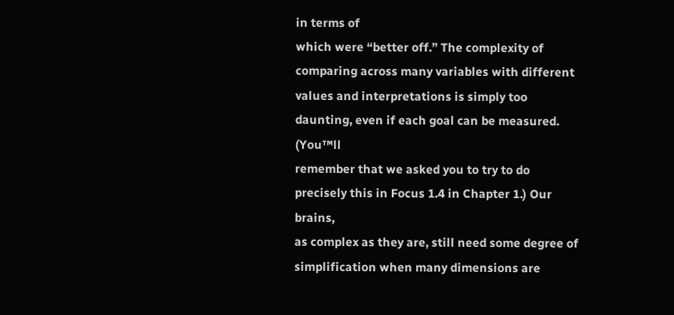in terms of
which were “better off.” The complexity of comparing across many variables with different
values and interpretations is simply too daunting, even if each goal can be measured. (You™ll
remember that we asked you to try to do precisely this in Focus 1.4 in Chapter 1.) Our brains,
as complex as they are, still need some degree of simplification when many dimensions are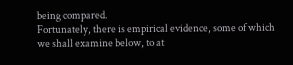being compared.
Fortunately, there is empirical evidence, some of which we shall examine below, to at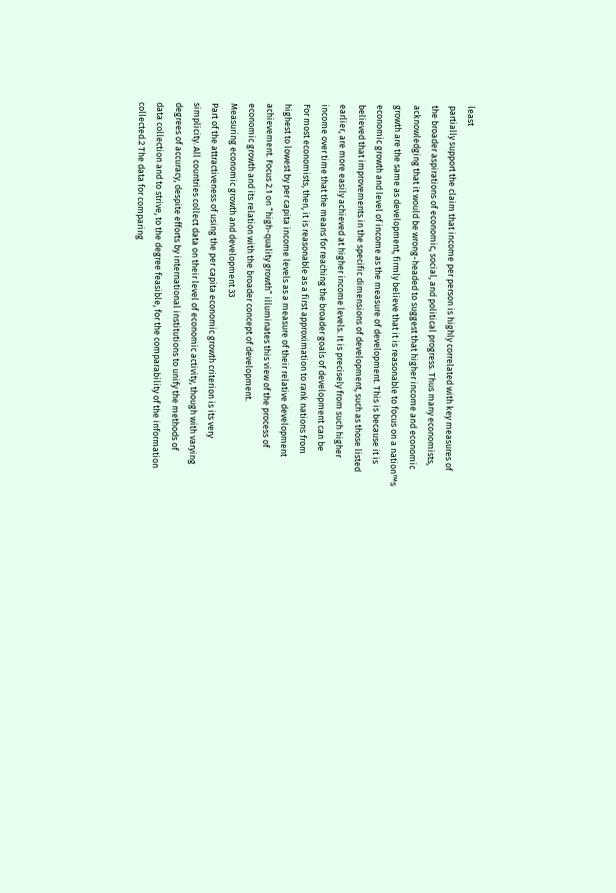least
partially support the claim that income per person is highly correlated with key measures of
the broader aspirations of economic, social, and political progress. Thus many economists,
acknowledging that it would be wrong-headed to suggest that higher income and economic
growth are the same as development, firmly believe that it is reasonable to focus on a nation™s
economic growth and level of income as the measure of development. This is because it is
believed that improvements in the specific dimensions of development, such as those listed
earlier, are more easily achieved at higher income levels. It is precisely from such higher
income over time that the means for reaching the broader goals of development can be
For most economists, then, it is reasonable as a first approximation to rank nations from
highest to lowest by per capita income levels as a measure of their relative development
achievement. Focus 2.1 on “high-quality growth” illuminates this view of the process of
economic growth and its relation with the broader concept of development.
Measuring economic growth and development 33
Part of the attractiveness of using the per capita economic growth criterion is its very
simplicity. All countries collect data on their level of economic activity, though with varying
degrees of accuracy, despite efforts by international institutions to unify the methods of
data collection and to strive, to the degree feasible, for the comparability of the information
collected.2 The data for comparing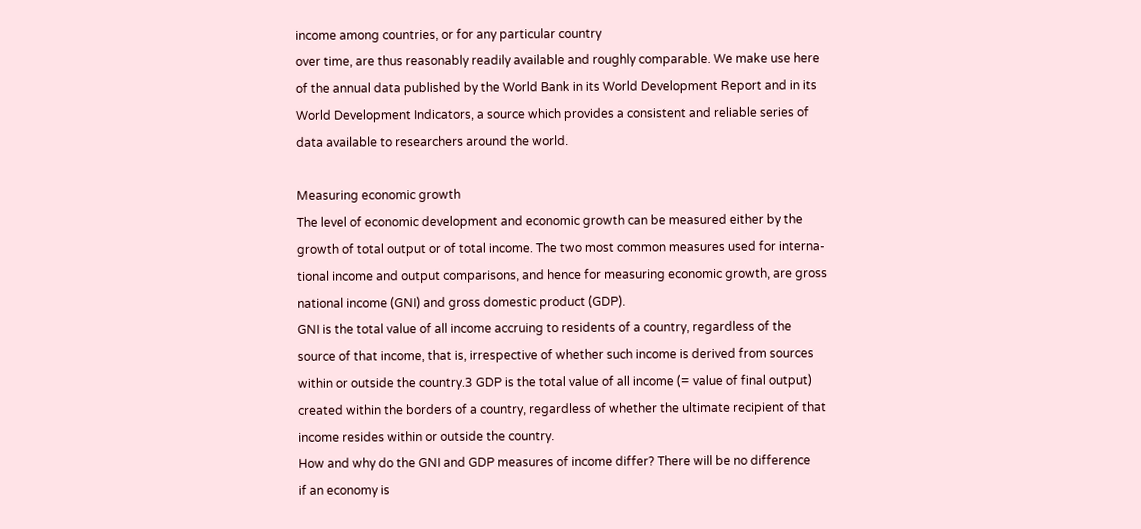income among countries, or for any particular country
over time, are thus reasonably readily available and roughly comparable. We make use here
of the annual data published by the World Bank in its World Development Report and in its
World Development Indicators, a source which provides a consistent and reliable series of
data available to researchers around the world.

Measuring economic growth
The level of economic development and economic growth can be measured either by the
growth of total output or of total income. The two most common measures used for interna-
tional income and output comparisons, and hence for measuring economic growth, are gross
national income (GNI) and gross domestic product (GDP).
GNI is the total value of all income accruing to residents of a country, regardless of the
source of that income, that is, irrespective of whether such income is derived from sources
within or outside the country.3 GDP is the total value of all income (= value of final output)
created within the borders of a country, regardless of whether the ultimate recipient of that
income resides within or outside the country.
How and why do the GNI and GDP measures of income differ? There will be no difference
if an economy is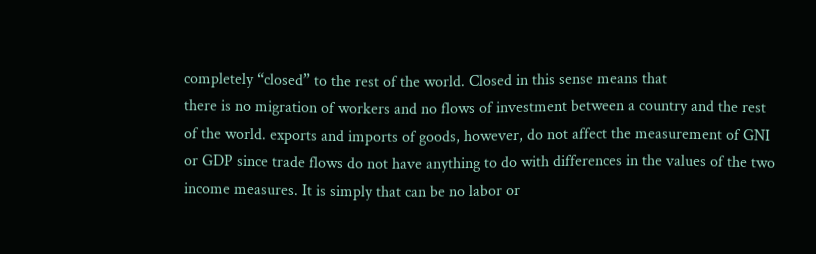completely “closed” to the rest of the world. Closed in this sense means that
there is no migration of workers and no flows of investment between a country and the rest
of the world. exports and imports of goods, however, do not affect the measurement of GNI
or GDP since trade flows do not have anything to do with differences in the values of the two
income measures. It is simply that can be no labor or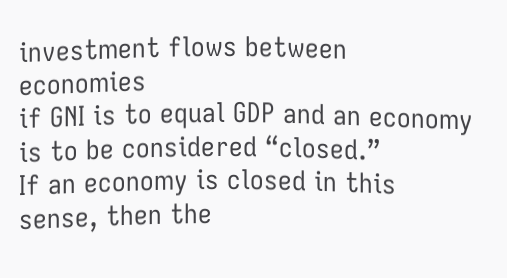investment flows between economies
if GNI is to equal GDP and an economy is to be considered “closed.”
If an economy is closed in this sense, then the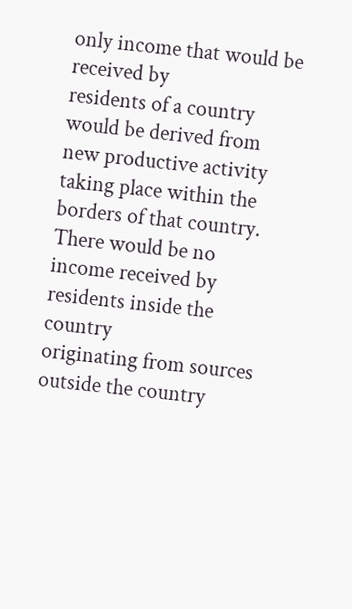only income that would be received by
residents of a country would be derived from new productive activity taking place within the
borders of that country. There would be no income received by residents inside the country
originating from sources outside the country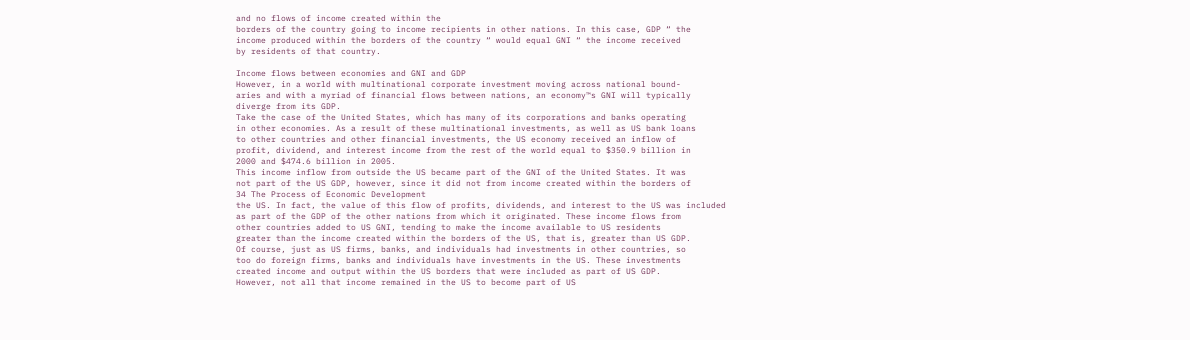and no flows of income created within the
borders of the country going to income recipients in other nations. In this case, GDP “ the
income produced within the borders of the country “ would equal GNI “ the income received
by residents of that country.

Income flows between economies and GNI and GDP
However, in a world with multinational corporate investment moving across national bound-
aries and with a myriad of financial flows between nations, an economy™s GNI will typically
diverge from its GDP.
Take the case of the United States, which has many of its corporations and banks operating
in other economies. As a result of these multinational investments, as well as US bank loans
to other countries and other financial investments, the US economy received an inflow of
profit, dividend, and interest income from the rest of the world equal to $350.9 billion in
2000 and $474.6 billion in 2005.
This income inflow from outside the US became part of the GNI of the United States. It was
not part of the US GDP, however, since it did not from income created within the borders of
34 The Process of Economic Development
the US. In fact, the value of this flow of profits, dividends, and interest to the US was included
as part of the GDP of the other nations from which it originated. These income flows from
other countries added to US GNI, tending to make the income available to US residents
greater than the income created within the borders of the US, that is, greater than US GDP.
Of course, just as US firms, banks, and individuals had investments in other countries, so
too do foreign firms, banks and individuals have investments in the US. These investments
created income and output within the US borders that were included as part of US GDP.
However, not all that income remained in the US to become part of US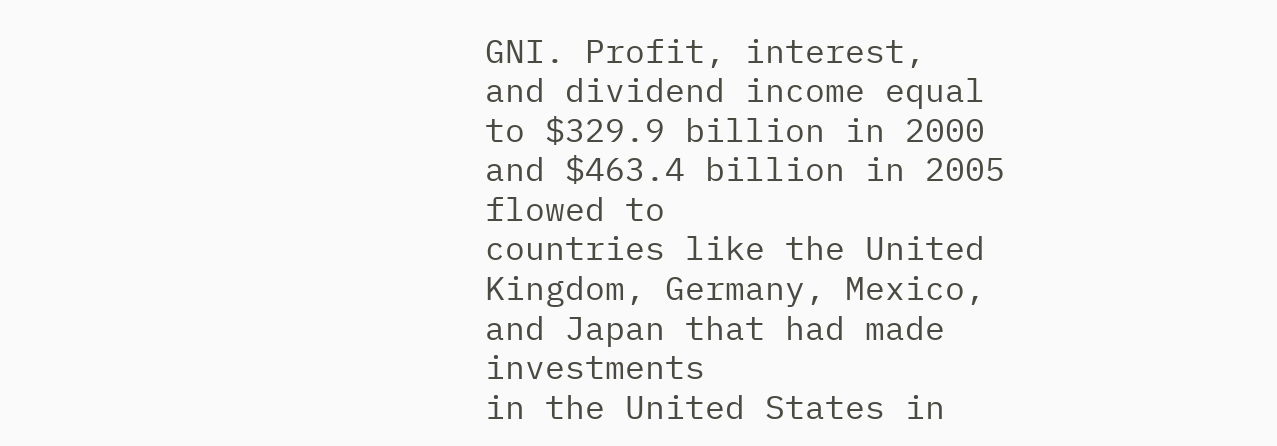GNI. Profit, interest,
and dividend income equal to $329.9 billion in 2000 and $463.4 billion in 2005 flowed to
countries like the United Kingdom, Germany, Mexico, and Japan that had made investments
in the United States in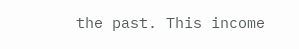the past. This income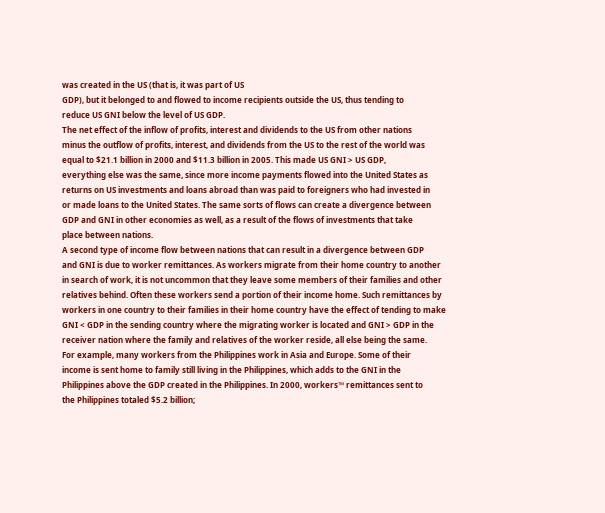was created in the US (that is, it was part of US
GDP), but it belonged to and flowed to income recipients outside the US, thus tending to
reduce US GNI below the level of US GDP.
The net effect of the inflow of profits, interest and dividends to the US from other nations
minus the outflow of profits, interest, and dividends from the US to the rest of the world was
equal to $21.1 billion in 2000 and $11.3 billion in 2005. This made US GNI > US GDP,
everything else was the same, since more income payments flowed into the United States as
returns on US investments and loans abroad than was paid to foreigners who had invested in
or made loans to the United States. The same sorts of flows can create a divergence between
GDP and GNI in other economies as well, as a result of the flows of investments that take
place between nations.
A second type of income flow between nations that can result in a divergence between GDP
and GNI is due to worker remittances. As workers migrate from their home country to another
in search of work, it is not uncommon that they leave some members of their families and other
relatives behind. Often these workers send a portion of their income home. Such remittances by
workers in one country to their families in their home country have the effect of tending to make
GNI < GDP in the sending country where the migrating worker is located and GNI > GDP in the
receiver nation where the family and relatives of the worker reside, all else being the same.
For example, many workers from the Philippines work in Asia and Europe. Some of their
income is sent home to family still living in the Philippines, which adds to the GNI in the
Philippines above the GDP created in the Philippines. In 2000, workers™ remittances sent to
the Philippines totaled $5.2 billion;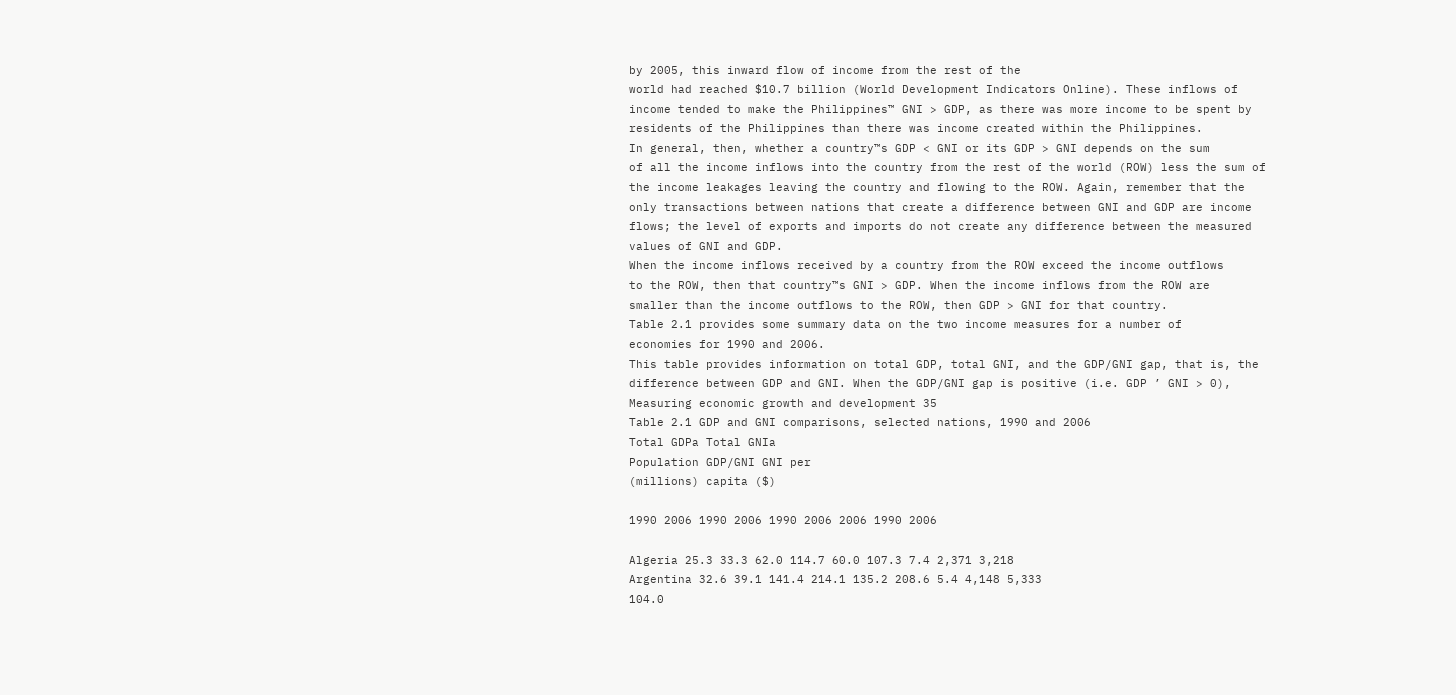by 2005, this inward flow of income from the rest of the
world had reached $10.7 billion (World Development Indicators Online). These inflows of
income tended to make the Philippines™ GNI > GDP, as there was more income to be spent by
residents of the Philippines than there was income created within the Philippines.
In general, then, whether a country™s GDP < GNI or its GDP > GNI depends on the sum
of all the income inflows into the country from the rest of the world (ROW) less the sum of
the income leakages leaving the country and flowing to the ROW. Again, remember that the
only transactions between nations that create a difference between GNI and GDP are income
flows; the level of exports and imports do not create any difference between the measured
values of GNI and GDP.
When the income inflows received by a country from the ROW exceed the income outflows
to the ROW, then that country™s GNI > GDP. When the income inflows from the ROW are
smaller than the income outflows to the ROW, then GDP > GNI for that country.
Table 2.1 provides some summary data on the two income measures for a number of
economies for 1990 and 2006.
This table provides information on total GDP, total GNI, and the GDP/GNI gap, that is, the
difference between GDP and GNI. When the GDP/GNI gap is positive (i.e. GDP ’ GNI > 0),
Measuring economic growth and development 35
Table 2.1 GDP and GNI comparisons, selected nations, 1990 and 2006
Total GDPa Total GNIa
Population GDP/GNI GNI per
(millions) capita ($)

1990 2006 1990 2006 1990 2006 2006 1990 2006

Algeria 25.3 33.3 62.0 114.7 60.0 107.3 7.4 2,371 3,218
Argentina 32.6 39.1 141.4 214.1 135.2 208.6 5.4 4,148 5,333
104.0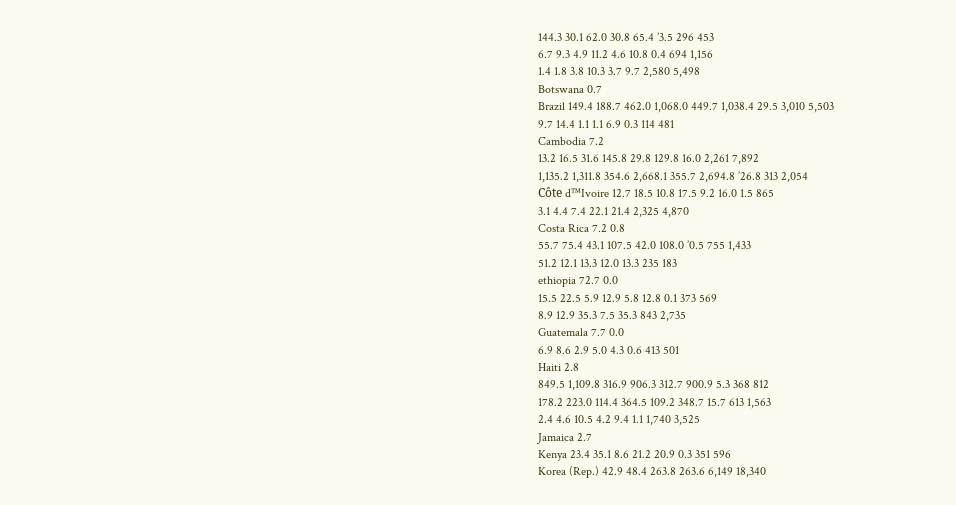144.3 30.1 62.0 30.8 65.4 ’3.5 296 453
6.7 9.3 4.9 11.2 4.6 10.8 0.4 694 1,156
1.4 1.8 3.8 10.3 3.7 9.7 2,580 5,498
Botswana 0.7
Brazil 149.4 188.7 462.0 1,068.0 449.7 1,038.4 29.5 3,010 5,503
9.7 14.4 1.1 1.1 6.9 0.3 114 481
Cambodia 7.2
13.2 16.5 31.6 145.8 29.8 129.8 16.0 2,261 7,892
1,135.2 1,311.8 354.6 2,668.1 355.7 2,694.8 ’26.8 313 2,054
Côte d™Ivoire 12.7 18.5 10.8 17.5 9.2 16.0 1.5 865
3.1 4.4 7.4 22.1 21.4 2,325 4,870
Costa Rica 7.2 0.8
55.7 75.4 43.1 107.5 42.0 108.0 ’0.5 755 1,433
51.2 12.1 13.3 12.0 13.3 235 183
ethiopia 72.7 0.0
15.5 22.5 5.9 12.9 5.8 12.8 0.1 373 569
8.9 12.9 35.3 7.5 35.3 843 2,735
Guatemala 7.7 0.0
6.9 8.6 2.9 5.0 4.3 0.6 413 501
Haiti 2.8
849.5 1,109.8 316.9 906.3 312.7 900.9 5.3 368 812
178.2 223.0 114.4 364.5 109.2 348.7 15.7 613 1,563
2.4 4.6 10.5 4.2 9.4 1.1 1,740 3,525
Jamaica 2.7
Kenya 23.4 35.1 8.6 21.2 20.9 0.3 351 596
Korea (Rep.) 42.9 48.4 263.8 263.6 6,149 18,340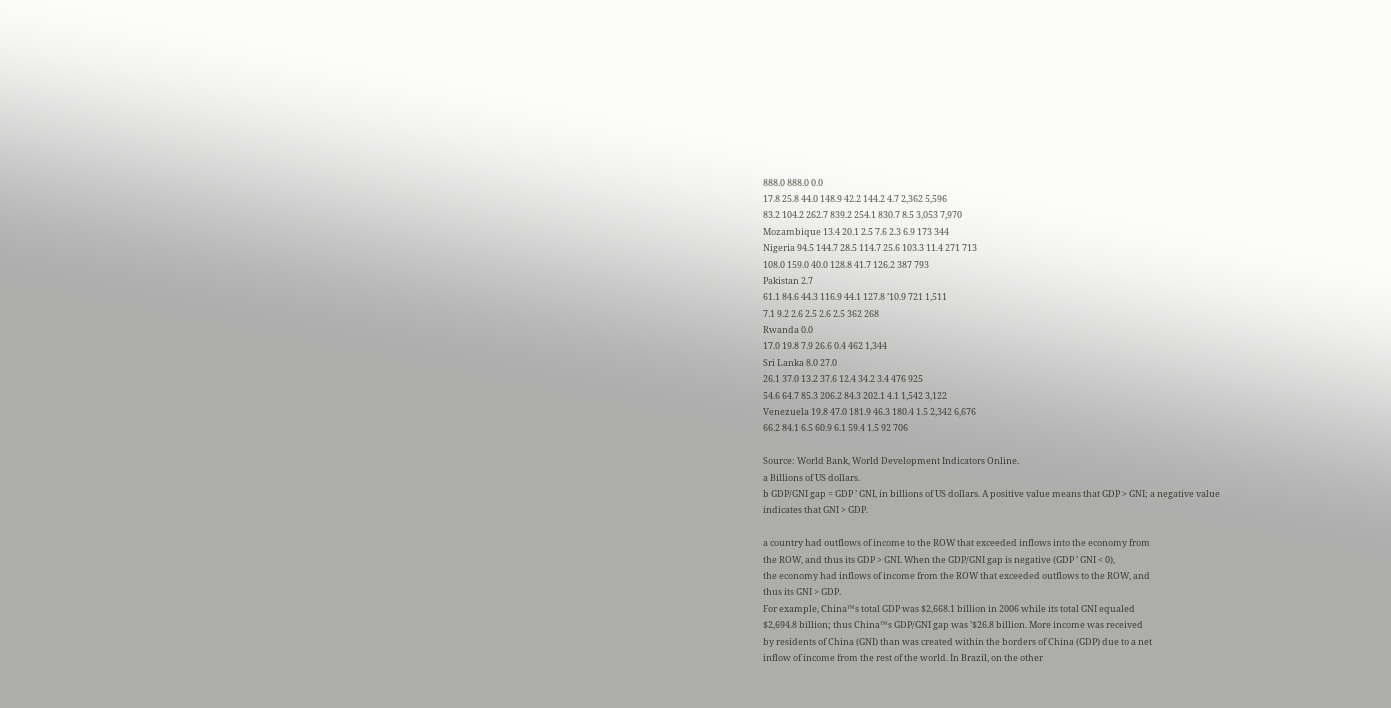888.0 888.0 0.0
17.8 25.8 44.0 148.9 42.2 144.2 4.7 2,362 5,596
83.2 104.2 262.7 839.2 254.1 830.7 8.5 3,053 7,970
Mozambique 13.4 20.1 2.5 7.6 2.3 6.9 173 344
Nigeria 94.5 144.7 28.5 114.7 25.6 103.3 11.4 271 713
108.0 159.0 40.0 128.8 41.7 126.2 387 793
Pakistan 2.7
61.1 84.6 44.3 116.9 44.1 127.8 ’10.9 721 1,511
7.1 9.2 2.6 2.5 2.6 2.5 362 268
Rwanda 0.0
17.0 19.8 7.9 26.6 0.4 462 1,344
Sri Lanka 8.0 27.0
26.1 37.0 13.2 37.6 12.4 34.2 3.4 476 925
54.6 64.7 85.3 206.2 84.3 202.1 4.1 1,542 3,122
Venezuela 19.8 47.0 181.9 46.3 180.4 1.5 2,342 6,676
66.2 84.1 6.5 60.9 6.1 59.4 1.5 92 706

Source: World Bank, World Development Indicators Online.
a Billions of US dollars.
b GDP/GNI gap = GDP ’ GNI, in billions of US dollars. A positive value means that GDP > GNI; a negative value
indicates that GNI > GDP.

a country had outflows of income to the ROW that exceeded inflows into the economy from
the ROW, and thus its GDP > GNI. When the GDP/GNI gap is negative (GDP ’ GNI < 0),
the economy had inflows of income from the ROW that exceeded outflows to the ROW, and
thus its GNI > GDP.
For example, China™s total GDP was $2,668.1 billion in 2006 while its total GNI equaled
$2,694.8 billion; thus China™s GDP/GNI gap was ’$26.8 billion. More income was received
by residents of China (GNI) than was created within the borders of China (GDP) due to a net
inflow of income from the rest of the world. In Brazil, on the other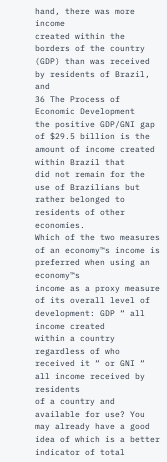hand, there was more income
created within the borders of the country (GDP) than was received by residents of Brazil, and
36 The Process of Economic Development
the positive GDP/GNI gap of $29.5 billion is the amount of income created within Brazil that
did not remain for the use of Brazilians but rather belonged to residents of other economies.
Which of the two measures of an economy™s income is preferred when using an economy™s
income as a proxy measure of its overall level of development: GDP “ all income created
within a country regardless of who received it “ or GNI “ all income received by residents
of a country and available for use? You may already have a good idea of which is a better
indicator of total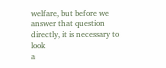welfare, but before we answer that question directly, it is necessary to look
a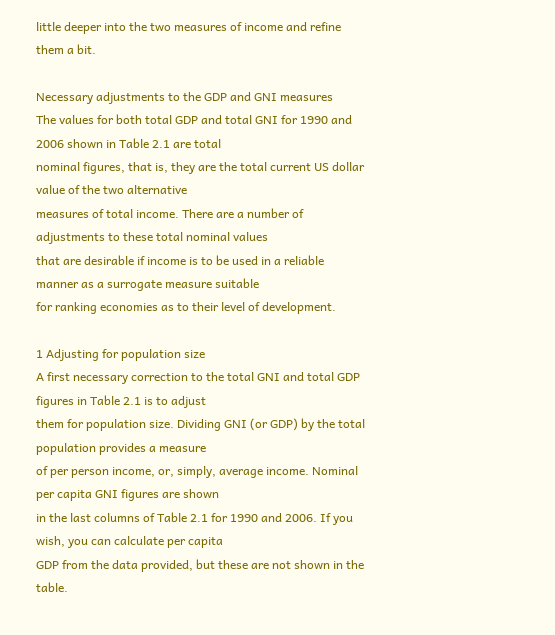little deeper into the two measures of income and refine them a bit.

Necessary adjustments to the GDP and GNI measures
The values for both total GDP and total GNI for 1990 and 2006 shown in Table 2.1 are total
nominal figures, that is, they are the total current US dollar value of the two alternative
measures of total income. There are a number of adjustments to these total nominal values
that are desirable if income is to be used in a reliable manner as a surrogate measure suitable
for ranking economies as to their level of development.

1 Adjusting for population size
A first necessary correction to the total GNI and total GDP figures in Table 2.1 is to adjust
them for population size. Dividing GNI (or GDP) by the total population provides a measure
of per person income, or, simply, average income. Nominal per capita GNI figures are shown
in the last columns of Table 2.1 for 1990 and 2006. If you wish, you can calculate per capita
GDP from the data provided, but these are not shown in the table.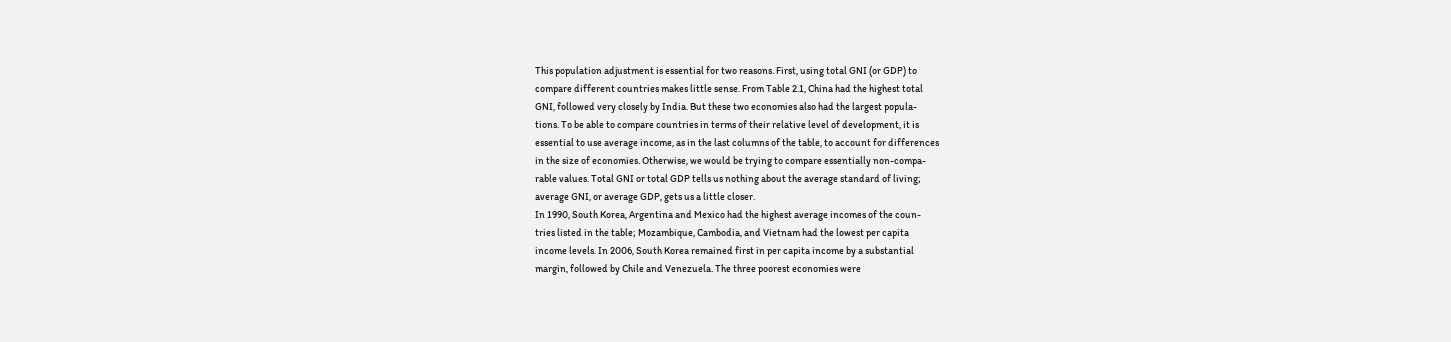This population adjustment is essential for two reasons. First, using total GNI (or GDP) to
compare different countries makes little sense. From Table 2.1, China had the highest total
GNI, followed very closely by India. But these two economies also had the largest popula-
tions. To be able to compare countries in terms of their relative level of development, it is
essential to use average income, as in the last columns of the table, to account for differences
in the size of economies. Otherwise, we would be trying to compare essentially non-compa-
rable values. Total GNI or total GDP tells us nothing about the average standard of living;
average GNI, or average GDP, gets us a little closer.
In 1990, South Korea, Argentina and Mexico had the highest average incomes of the coun-
tries listed in the table; Mozambique, Cambodia, and Vietnam had the lowest per capita
income levels. In 2006, South Korea remained first in per capita income by a substantial
margin, followed by Chile and Venezuela. The three poorest economies were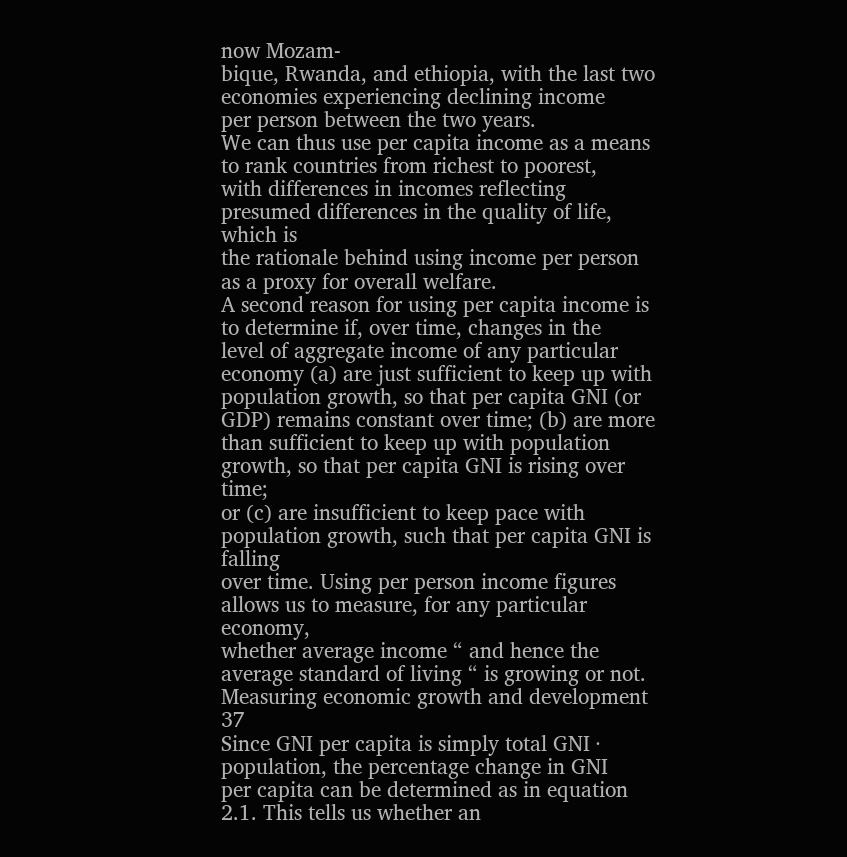now Mozam-
bique, Rwanda, and ethiopia, with the last two economies experiencing declining income
per person between the two years.
We can thus use per capita income as a means to rank countries from richest to poorest,
with differences in incomes reflecting presumed differences in the quality of life, which is
the rationale behind using income per person as a proxy for overall welfare.
A second reason for using per capita income is to determine if, over time, changes in the
level of aggregate income of any particular economy (a) are just sufficient to keep up with
population growth, so that per capita GNI (or GDP) remains constant over time; (b) are more
than sufficient to keep up with population growth, so that per capita GNI is rising over time;
or (c) are insufficient to keep pace with population growth, such that per capita GNI is falling
over time. Using per person income figures allows us to measure, for any particular economy,
whether average income “ and hence the average standard of living “ is growing or not.
Measuring economic growth and development 37
Since GNI per capita is simply total GNI · population, the percentage change in GNI
per capita can be determined as in equation 2.1. This tells us whether an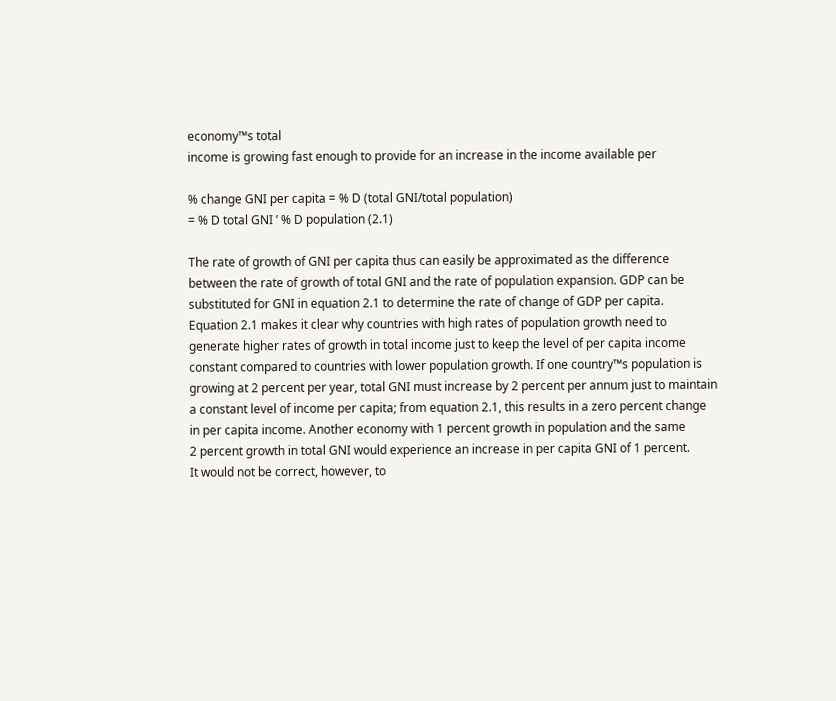economy™s total
income is growing fast enough to provide for an increase in the income available per

% change GNI per capita = % D (total GNI/total population)
= % D total GNI ’ % D population (2.1)

The rate of growth of GNI per capita thus can easily be approximated as the difference
between the rate of growth of total GNI and the rate of population expansion. GDP can be
substituted for GNI in equation 2.1 to determine the rate of change of GDP per capita.
Equation 2.1 makes it clear why countries with high rates of population growth need to
generate higher rates of growth in total income just to keep the level of per capita income
constant compared to countries with lower population growth. If one country™s population is
growing at 2 percent per year, total GNI must increase by 2 percent per annum just to maintain
a constant level of income per capita; from equation 2.1, this results in a zero percent change
in per capita income. Another economy with 1 percent growth in population and the same
2 percent growth in total GNI would experience an increase in per capita GNI of 1 percent.
It would not be correct, however, to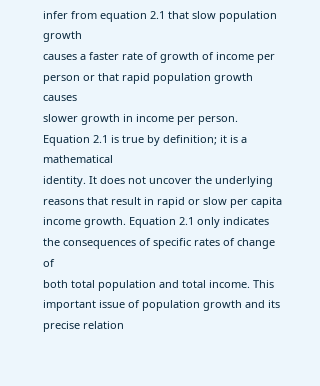infer from equation 2.1 that slow population growth
causes a faster rate of growth of income per person or that rapid population growth causes
slower growth in income per person. Equation 2.1 is true by definition; it is a mathematical
identity. It does not uncover the underlying reasons that result in rapid or slow per capita
income growth. Equation 2.1 only indicates the consequences of specific rates of change of
both total population and total income. This important issue of population growth and its
precise relation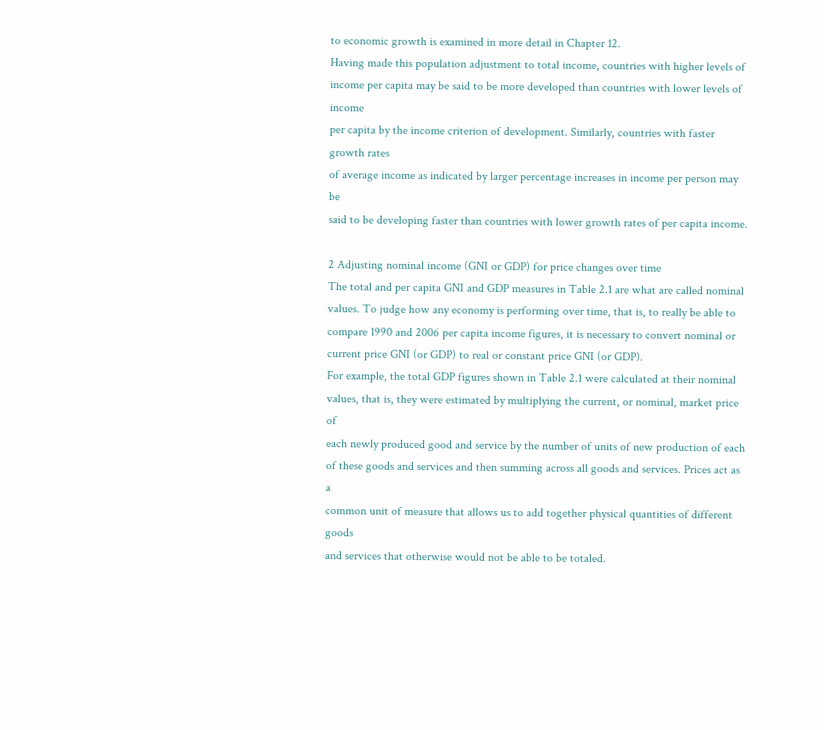to economic growth is examined in more detail in Chapter 12.
Having made this population adjustment to total income, countries with higher levels of
income per capita may be said to be more developed than countries with lower levels of income
per capita by the income criterion of development. Similarly, countries with faster growth rates
of average income as indicated by larger percentage increases in income per person may be
said to be developing faster than countries with lower growth rates of per capita income.

2 Adjusting nominal income (GNI or GDP) for price changes over time
The total and per capita GNI and GDP measures in Table 2.1 are what are called nominal
values. To judge how any economy is performing over time, that is, to really be able to
compare 1990 and 2006 per capita income figures, it is necessary to convert nominal or
current price GNI (or GDP) to real or constant price GNI (or GDP).
For example, the total GDP figures shown in Table 2.1 were calculated at their nominal
values, that is, they were estimated by multiplying the current, or nominal, market price of
each newly produced good and service by the number of units of new production of each
of these goods and services and then summing across all goods and services. Prices act as a
common unit of measure that allows us to add together physical quantities of different goods
and services that otherwise would not be able to be totaled.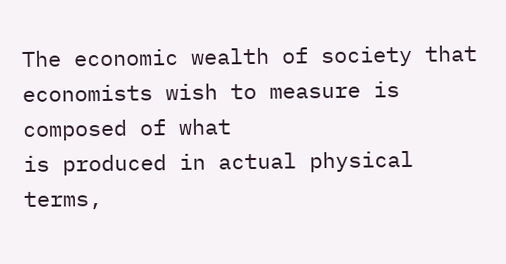The economic wealth of society that economists wish to measure is composed of what
is produced in actual physical terms,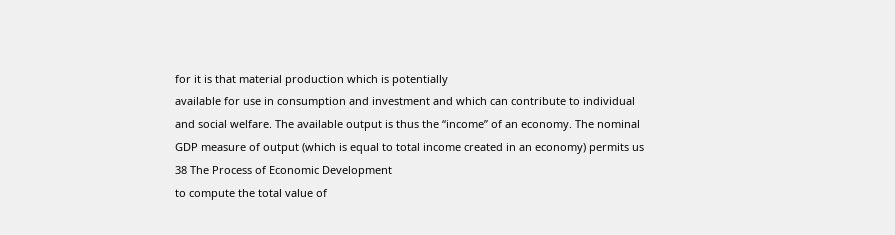for it is that material production which is potentially
available for use in consumption and investment and which can contribute to individual
and social welfare. The available output is thus the “income” of an economy. The nominal
GDP measure of output (which is equal to total income created in an economy) permits us
38 The Process of Economic Development
to compute the total value of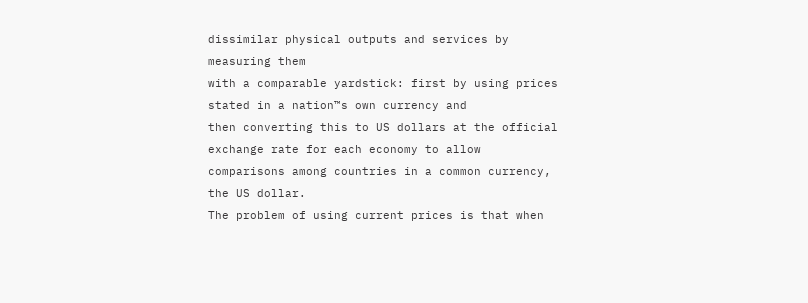dissimilar physical outputs and services by measuring them
with a comparable yardstick: first by using prices stated in a nation™s own currency and
then converting this to US dollars at the official exchange rate for each economy to allow
comparisons among countries in a common currency, the US dollar.
The problem of using current prices is that when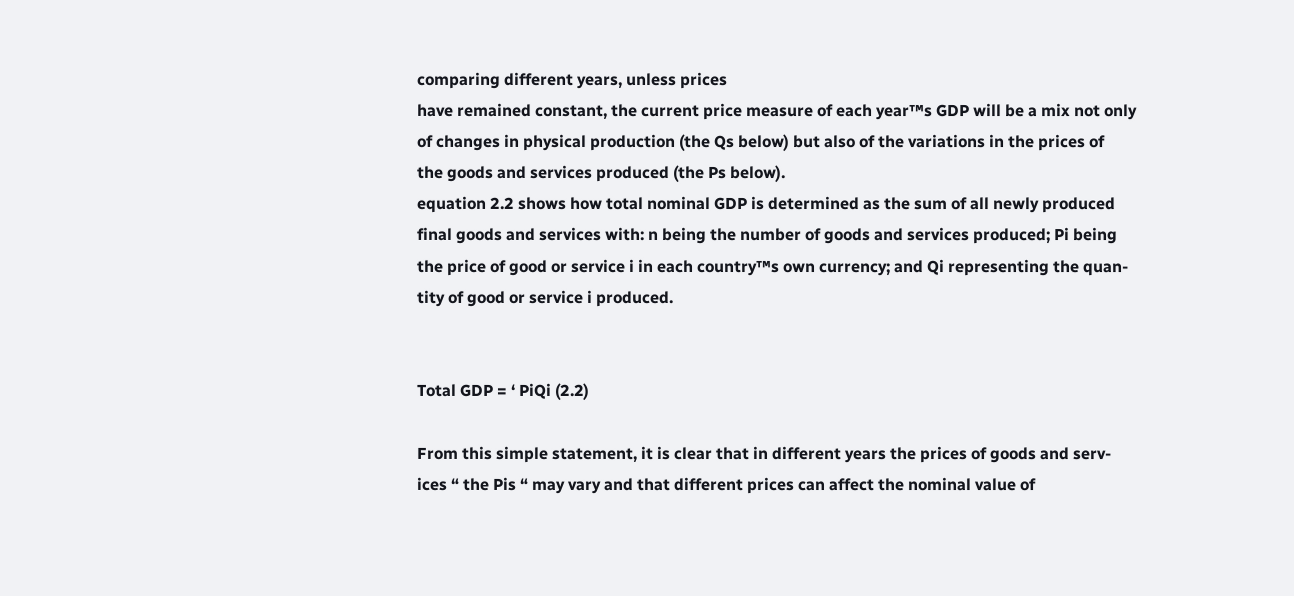comparing different years, unless prices
have remained constant, the current price measure of each year™s GDP will be a mix not only
of changes in physical production (the Qs below) but also of the variations in the prices of
the goods and services produced (the Ps below).
equation 2.2 shows how total nominal GDP is determined as the sum of all newly produced
final goods and services with: n being the number of goods and services produced; Pi being
the price of good or service i in each country™s own currency; and Qi representing the quan-
tity of good or service i produced.


Total GDP = ‘ PiQi (2.2)

From this simple statement, it is clear that in different years the prices of goods and serv-
ices “ the Pis “ may vary and that different prices can affect the nominal value of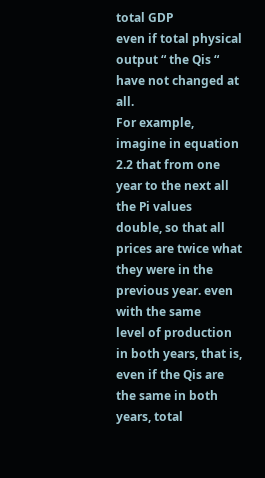total GDP
even if total physical output “ the Qis “ have not changed at all.
For example, imagine in equation 2.2 that from one year to the next all the Pi values
double, so that all prices are twice what they were in the previous year. even with the same
level of production in both years, that is, even if the Qis are the same in both years, total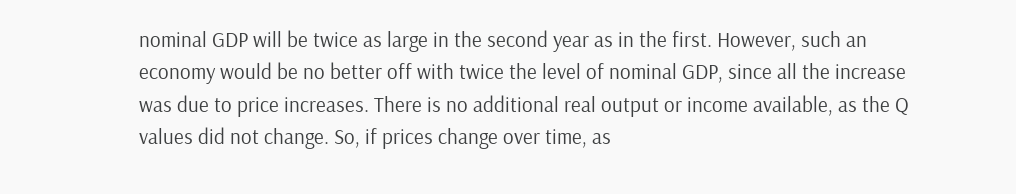nominal GDP will be twice as large in the second year as in the first. However, such an
economy would be no better off with twice the level of nominal GDP, since all the increase
was due to price increases. There is no additional real output or income available, as the Q
values did not change. So, if prices change over time, as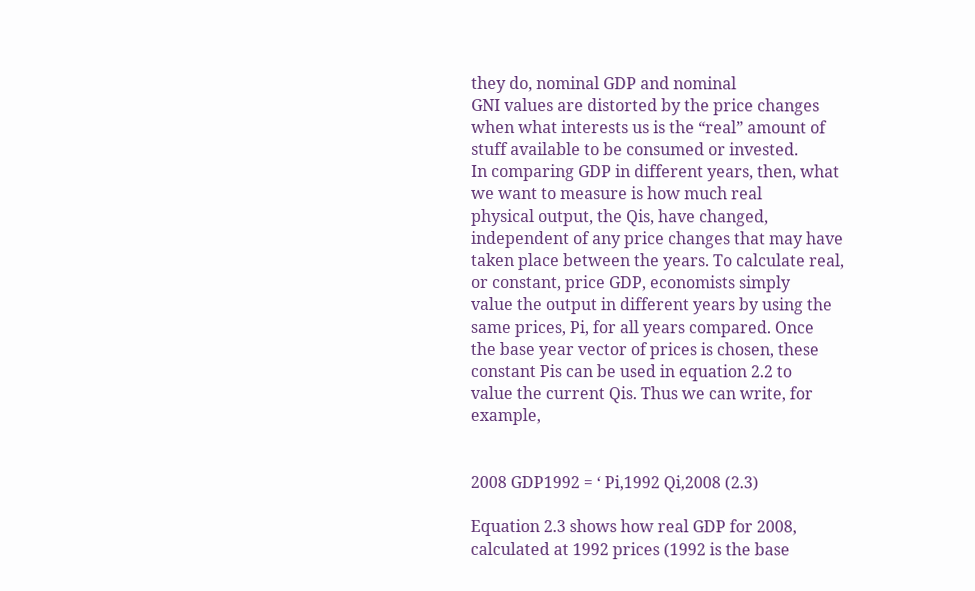they do, nominal GDP and nominal
GNI values are distorted by the price changes when what interests us is the “real” amount of
stuff available to be consumed or invested.
In comparing GDP in different years, then, what we want to measure is how much real
physical output, the Qis, have changed, independent of any price changes that may have
taken place between the years. To calculate real, or constant, price GDP, economists simply
value the output in different years by using the same prices, Pi, for all years compared. Once
the base year vector of prices is chosen, these constant Pis can be used in equation 2.2 to
value the current Qis. Thus we can write, for example,


2008 GDP1992 = ‘ Pi,1992 Qi,2008 (2.3)

Equation 2.3 shows how real GDP for 2008, calculated at 1992 prices (1992 is the base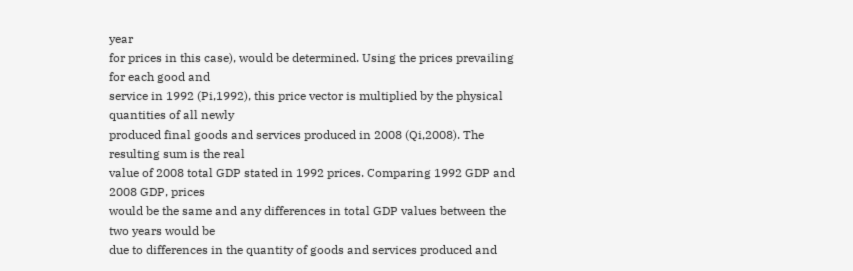year
for prices in this case), would be determined. Using the prices prevailing for each good and
service in 1992 (Pi,1992), this price vector is multiplied by the physical quantities of all newly
produced final goods and services produced in 2008 (Qi,2008). The resulting sum is the real
value of 2008 total GDP stated in 1992 prices. Comparing 1992 GDP and 2008 GDP, prices
would be the same and any differences in total GDP values between the two years would be
due to differences in the quantity of goods and services produced and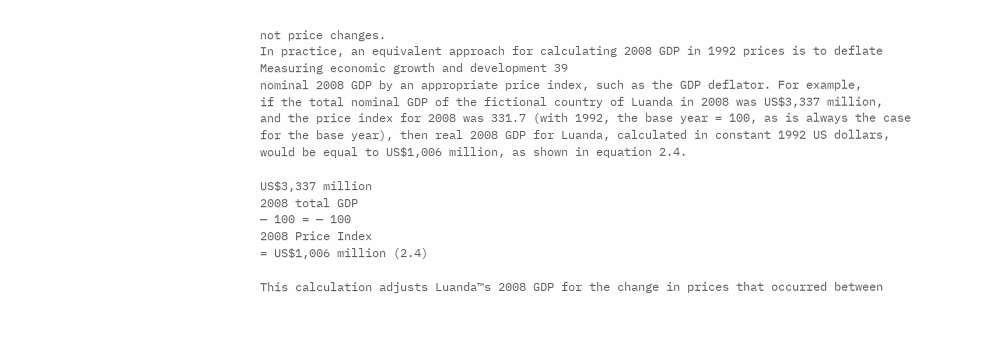not price changes.
In practice, an equivalent approach for calculating 2008 GDP in 1992 prices is to deflate
Measuring economic growth and development 39
nominal 2008 GDP by an appropriate price index, such as the GDP deflator. For example,
if the total nominal GDP of the fictional country of Luanda in 2008 was US$3,337 million,
and the price index for 2008 was 331.7 (with 1992, the base year = 100, as is always the case
for the base year), then real 2008 GDP for Luanda, calculated in constant 1992 US dollars,
would be equal to US$1,006 million, as shown in equation 2.4.

US$3,337 million
2008 total GDP
— 100 = — 100
2008 Price Index
= US$1,006 million (2.4)

This calculation adjusts Luanda™s 2008 GDP for the change in prices that occurred between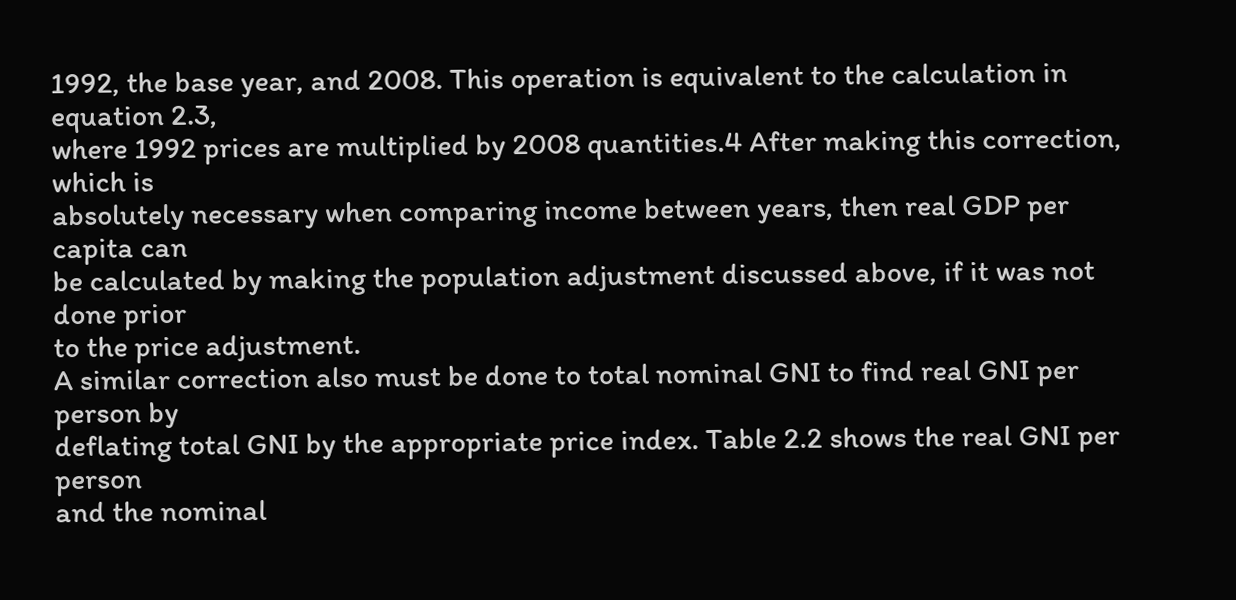1992, the base year, and 2008. This operation is equivalent to the calculation in equation 2.3,
where 1992 prices are multiplied by 2008 quantities.4 After making this correction, which is
absolutely necessary when comparing income between years, then real GDP per capita can
be calculated by making the population adjustment discussed above, if it was not done prior
to the price adjustment.
A similar correction also must be done to total nominal GNI to find real GNI per person by
deflating total GNI by the appropriate price index. Table 2.2 shows the real GNI per person
and the nominal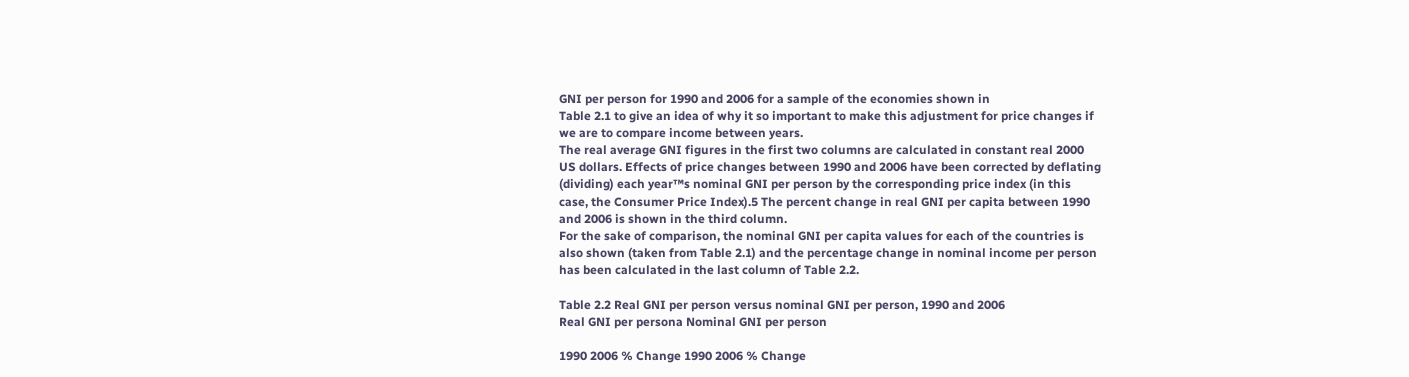GNI per person for 1990 and 2006 for a sample of the economies shown in
Table 2.1 to give an idea of why it so important to make this adjustment for price changes if
we are to compare income between years.
The real average GNI figures in the first two columns are calculated in constant real 2000
US dollars. Effects of price changes between 1990 and 2006 have been corrected by deflating
(dividing) each year™s nominal GNI per person by the corresponding price index (in this
case, the Consumer Price Index).5 The percent change in real GNI per capita between 1990
and 2006 is shown in the third column.
For the sake of comparison, the nominal GNI per capita values for each of the countries is
also shown (taken from Table 2.1) and the percentage change in nominal income per person
has been calculated in the last column of Table 2.2.

Table 2.2 Real GNI per person versus nominal GNI per person, 1990 and 2006
Real GNI per persona Nominal GNI per person

1990 2006 % Change 1990 2006 % Change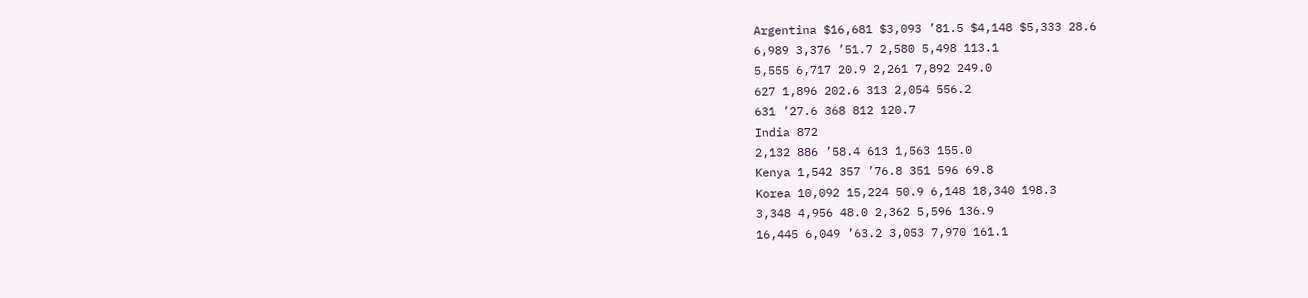Argentina $16,681 $3,093 ’81.5 $4,148 $5,333 28.6
6,989 3,376 ’51.7 2,580 5,498 113.1
5,555 6,717 20.9 2,261 7,892 249.0
627 1,896 202.6 313 2,054 556.2
631 ’27.6 368 812 120.7
India 872
2,132 886 ’58.4 613 1,563 155.0
Kenya 1,542 357 ’76.8 351 596 69.8
Korea 10,092 15,224 50.9 6,148 18,340 198.3
3,348 4,956 48.0 2,362 5,596 136.9
16,445 6,049 ’63.2 3,053 7,970 161.1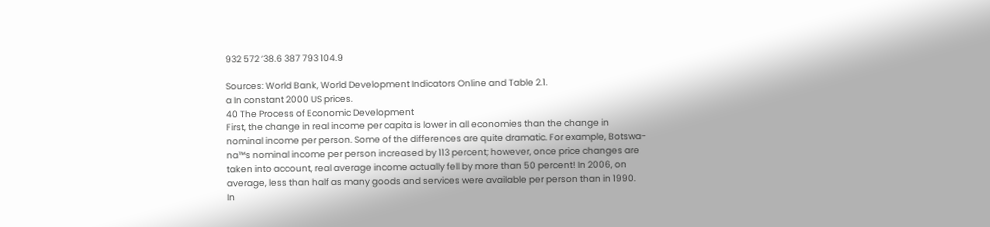932 572 ’38.6 387 793 104.9

Sources: World Bank, World Development Indicators Online and Table 2.1.
a In constant 2000 US prices.
40 The Process of Economic Development
First, the change in real income per capita is lower in all economies than the change in
nominal income per person. Some of the differences are quite dramatic. For example, Botswa-
na™s nominal income per person increased by 113 percent; however, once price changes are
taken into account, real average income actually fell by more than 50 percent! In 2006, on
average, less than half as many goods and services were available per person than in 1990.
In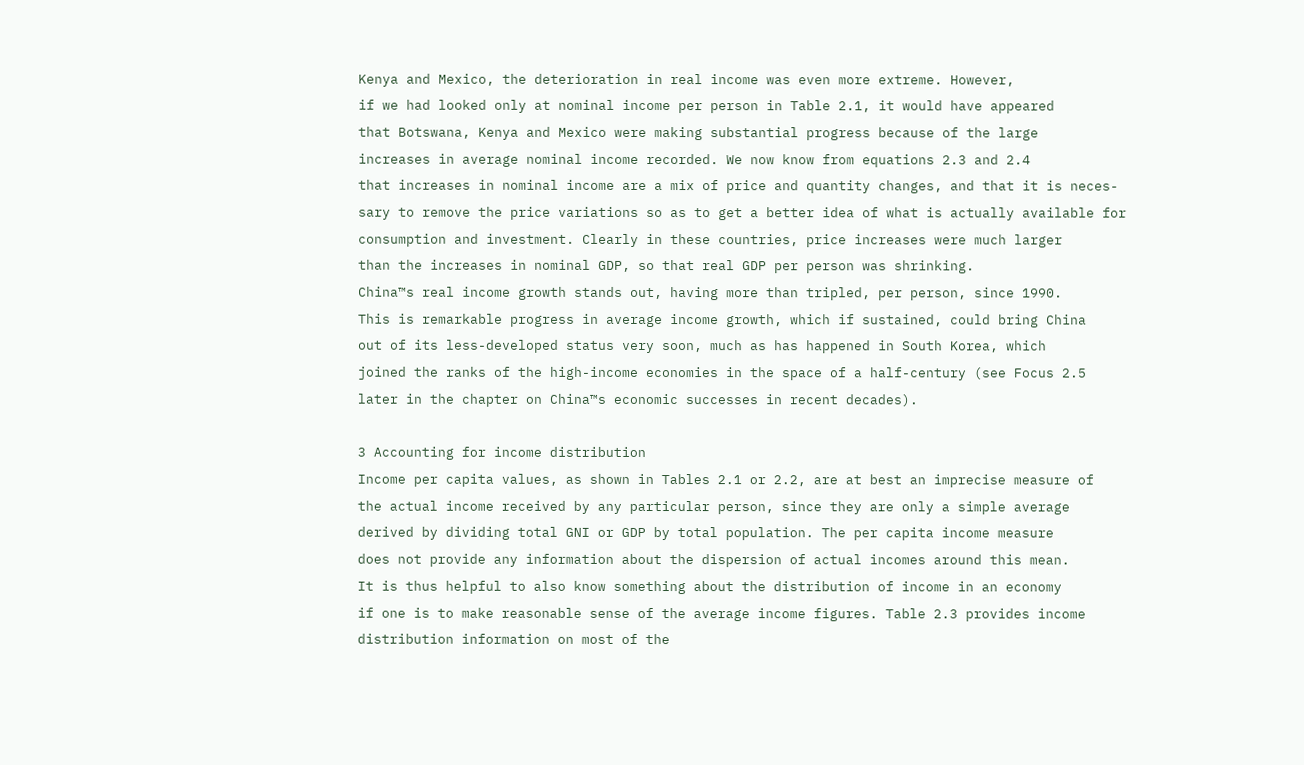Kenya and Mexico, the deterioration in real income was even more extreme. However,
if we had looked only at nominal income per person in Table 2.1, it would have appeared
that Botswana, Kenya and Mexico were making substantial progress because of the large
increases in average nominal income recorded. We now know from equations 2.3 and 2.4
that increases in nominal income are a mix of price and quantity changes, and that it is neces-
sary to remove the price variations so as to get a better idea of what is actually available for
consumption and investment. Clearly in these countries, price increases were much larger
than the increases in nominal GDP, so that real GDP per person was shrinking.
China™s real income growth stands out, having more than tripled, per person, since 1990.
This is remarkable progress in average income growth, which if sustained, could bring China
out of its less-developed status very soon, much as has happened in South Korea, which
joined the ranks of the high-income economies in the space of a half-century (see Focus 2.5
later in the chapter on China™s economic successes in recent decades).

3 Accounting for income distribution
Income per capita values, as shown in Tables 2.1 or 2.2, are at best an imprecise measure of
the actual income received by any particular person, since they are only a simple average
derived by dividing total GNI or GDP by total population. The per capita income measure
does not provide any information about the dispersion of actual incomes around this mean.
It is thus helpful to also know something about the distribution of income in an economy
if one is to make reasonable sense of the average income figures. Table 2.3 provides income
distribution information on most of the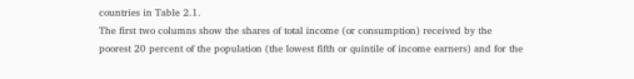countries in Table 2.1.
The first two columns show the shares of total income (or consumption) received by the
poorest 20 percent of the population (the lowest fifth or quintile of income earners) and for the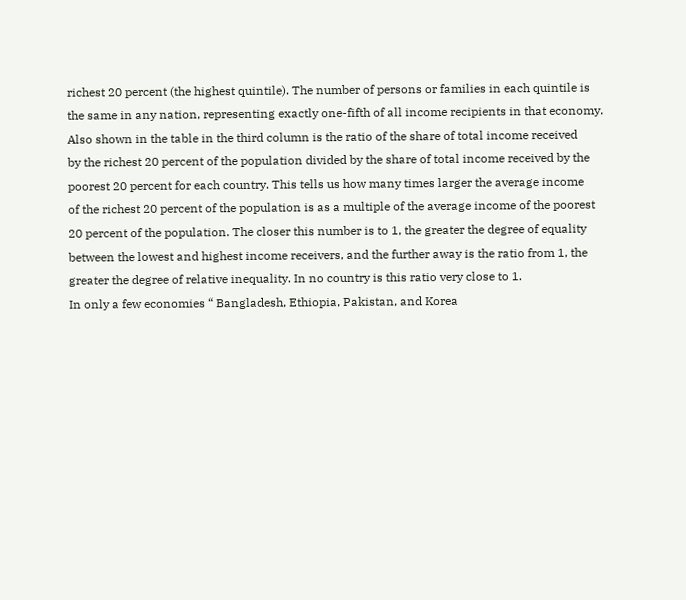richest 20 percent (the highest quintile). The number of persons or families in each quintile is
the same in any nation, representing exactly one-fifth of all income recipients in that economy.
Also shown in the table in the third column is the ratio of the share of total income received
by the richest 20 percent of the population divided by the share of total income received by the
poorest 20 percent for each country. This tells us how many times larger the average income
of the richest 20 percent of the population is as a multiple of the average income of the poorest
20 percent of the population. The closer this number is to 1, the greater the degree of equality
between the lowest and highest income receivers, and the further away is the ratio from 1, the
greater the degree of relative inequality. In no country is this ratio very close to 1.
In only a few economies “ Bangladesh, Ethiopia, Pakistan, and Korea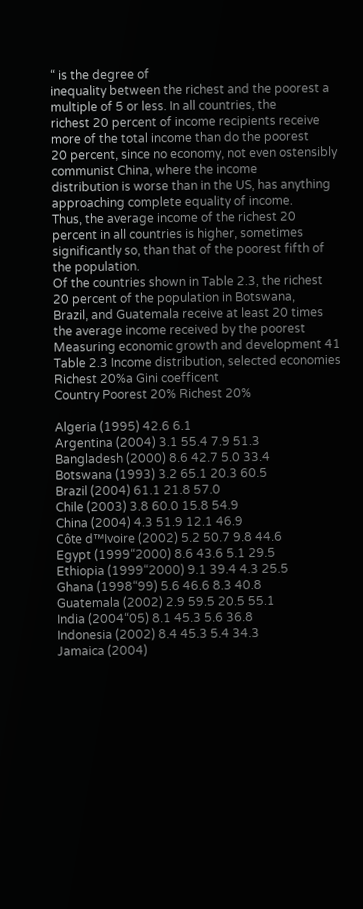“ is the degree of
inequality between the richest and the poorest a multiple of 5 or less. In all countries, the
richest 20 percent of income recipients receive more of the total income than do the poorest
20 percent, since no economy, not even ostensibly communist China, where the income
distribution is worse than in the US, has anything approaching complete equality of income.
Thus, the average income of the richest 20 percent in all countries is higher, sometimes
significantly so, than that of the poorest fifth of the population.
Of the countries shown in Table 2.3, the richest 20 percent of the population in Botswana,
Brazil, and Guatemala receive at least 20 times the average income received by the poorest
Measuring economic growth and development 41
Table 2.3 Income distribution, selected economies
Richest 20%a Gini coefficent
Country Poorest 20% Richest 20%

Algeria (1995) 42.6 6.1
Argentina (2004) 3.1 55.4 7.9 51.3
Bangladesh (2000) 8.6 42.7 5.0 33.4
Botswana (1993) 3.2 65.1 20.3 60.5
Brazil (2004) 61.1 21.8 57.0
Chile (2003) 3.8 60.0 15.8 54.9
China (2004) 4.3 51.9 12.1 46.9
Côte d™Ivoire (2002) 5.2 50.7 9.8 44.6
Egypt (1999“2000) 8.6 43.6 5.1 29.5
Ethiopia (1999“2000) 9.1 39.4 4.3 25.5
Ghana (1998“99) 5.6 46.6 8.3 40.8
Guatemala (2002) 2.9 59.5 20.5 55.1
India (2004“05) 8.1 45.3 5.6 36.8
Indonesia (2002) 8.4 45.3 5.4 34.3
Jamaica (2004)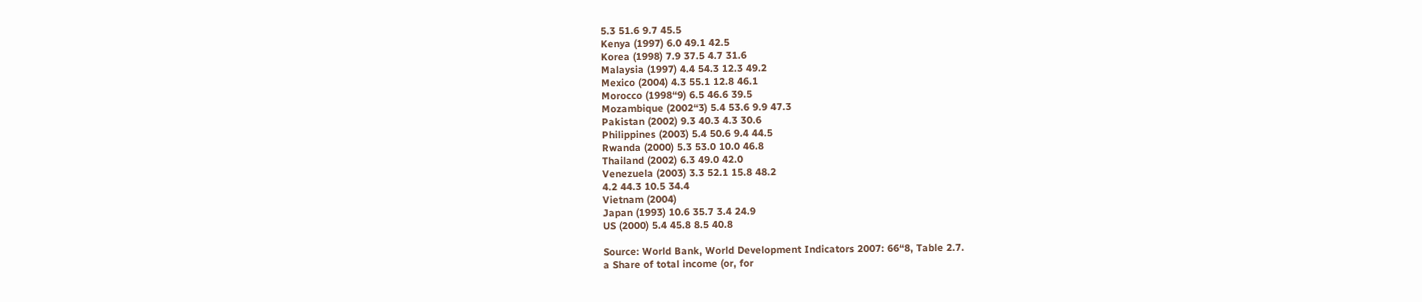5.3 51.6 9.7 45.5
Kenya (1997) 6.0 49.1 42.5
Korea (1998) 7.9 37.5 4.7 31.6
Malaysia (1997) 4.4 54.3 12.3 49.2
Mexico (2004) 4.3 55.1 12.8 46.1
Morocco (1998“9) 6.5 46.6 39.5
Mozambique (2002“3) 5.4 53.6 9.9 47.3
Pakistan (2002) 9.3 40.3 4.3 30.6
Philippines (2003) 5.4 50.6 9.4 44.5
Rwanda (2000) 5.3 53.0 10.0 46.8
Thailand (2002) 6.3 49.0 42.0
Venezuela (2003) 3.3 52.1 15.8 48.2
4.2 44.3 10.5 34.4
Vietnam (2004)
Japan (1993) 10.6 35.7 3.4 24.9
US (2000) 5.4 45.8 8.5 40.8

Source: World Bank, World Development Indicators 2007: 66“8, Table 2.7.
a Share of total income (or, for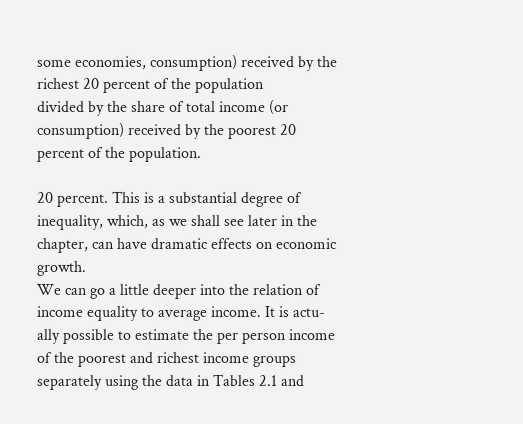some economies, consumption) received by the richest 20 percent of the population
divided by the share of total income (or consumption) received by the poorest 20 percent of the population.

20 percent. This is a substantial degree of inequality, which, as we shall see later in the
chapter, can have dramatic effects on economic growth.
We can go a little deeper into the relation of income equality to average income. It is actu-
ally possible to estimate the per person income of the poorest and richest income groups
separately using the data in Tables 2.1 and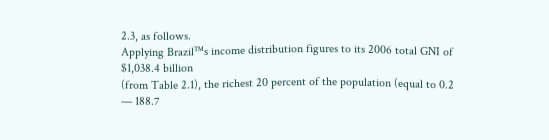2.3, as follows.
Applying Brazil™s income distribution figures to its 2006 total GNI of $1,038.4 billion
(from Table 2.1), the richest 20 percent of the population (equal to 0.2 — 188.7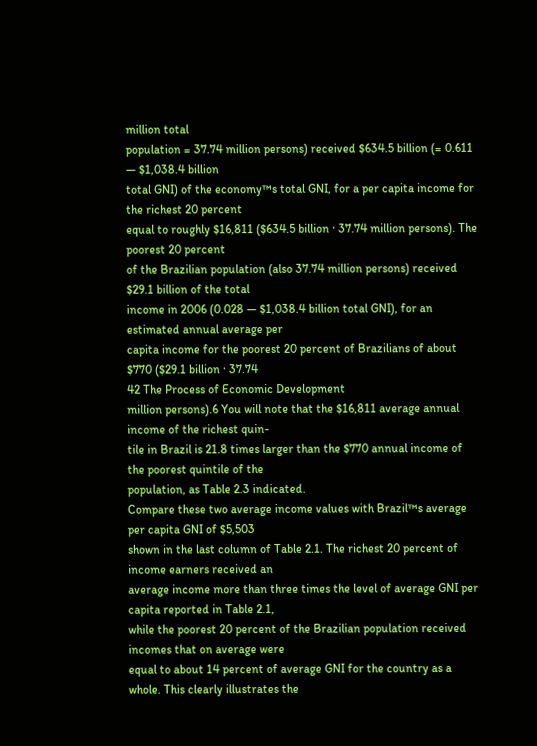million total
population = 37.74 million persons) received $634.5 billion (= 0.611 — $1,038.4 billion
total GNI) of the economy™s total GNI, for a per capita income for the richest 20 percent
equal to roughly $16,811 ($634.5 billion · 37.74 million persons). The poorest 20 percent
of the Brazilian population (also 37.74 million persons) received $29.1 billion of the total
income in 2006 (0.028 — $1,038.4 billion total GNI), for an estimated annual average per
capita income for the poorest 20 percent of Brazilians of about $770 ($29.1 billion · 37.74
42 The Process of Economic Development
million persons).6 You will note that the $16,811 average annual income of the richest quin-
tile in Brazil is 21.8 times larger than the $770 annual income of the poorest quintile of the
population, as Table 2.3 indicated.
Compare these two average income values with Brazil™s average per capita GNI of $5,503
shown in the last column of Table 2.1. The richest 20 percent of income earners received an
average income more than three times the level of average GNI per capita reported in Table 2.1,
while the poorest 20 percent of the Brazilian population received incomes that on average were
equal to about 14 percent of average GNI for the country as a whole. This clearly illustrates the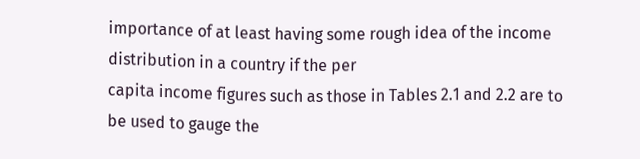importance of at least having some rough idea of the income distribution in a country if the per
capita income figures such as those in Tables 2.1 and 2.2 are to be used to gauge the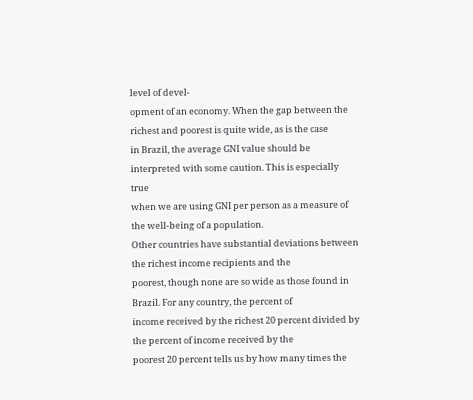level of devel-
opment of an economy. When the gap between the richest and poorest is quite wide, as is the case
in Brazil, the average GNI value should be interpreted with some caution. This is especially true
when we are using GNI per person as a measure of the well-being of a population.
Other countries have substantial deviations between the richest income recipients and the
poorest, though none are so wide as those found in Brazil. For any country, the percent of
income received by the richest 20 percent divided by the percent of income received by the
poorest 20 percent tells us by how many times the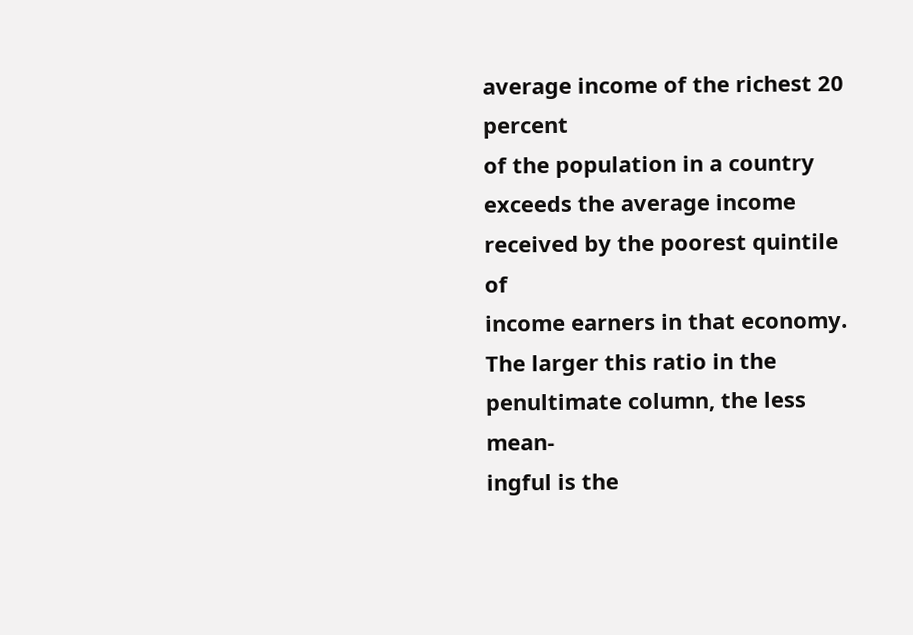average income of the richest 20 percent
of the population in a country exceeds the average income received by the poorest quintile of
income earners in that economy. The larger this ratio in the penultimate column, the less mean-
ingful is the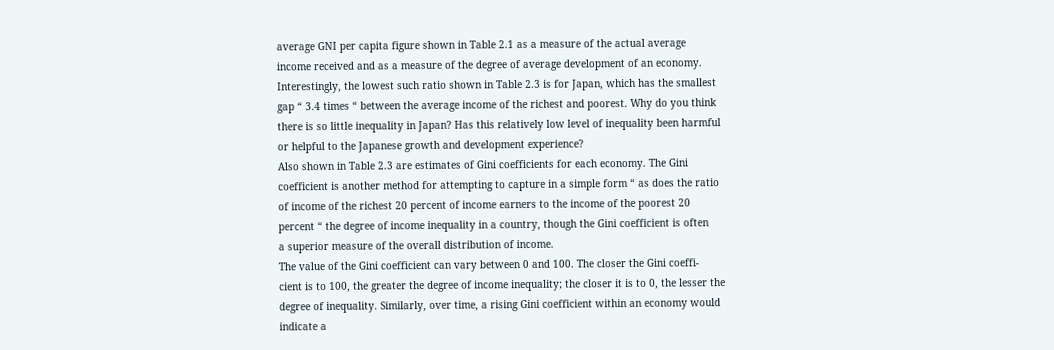average GNI per capita figure shown in Table 2.1 as a measure of the actual average
income received and as a measure of the degree of average development of an economy.
Interestingly, the lowest such ratio shown in Table 2.3 is for Japan, which has the smallest
gap “ 3.4 times “ between the average income of the richest and poorest. Why do you think
there is so little inequality in Japan? Has this relatively low level of inequality been harmful
or helpful to the Japanese growth and development experience?
Also shown in Table 2.3 are estimates of Gini coefficients for each economy. The Gini
coefficient is another method for attempting to capture in a simple form “ as does the ratio
of income of the richest 20 percent of income earners to the income of the poorest 20
percent “ the degree of income inequality in a country, though the Gini coefficient is often
a superior measure of the overall distribution of income.
The value of the Gini coefficient can vary between 0 and 100. The closer the Gini coeffi-
cient is to 100, the greater the degree of income inequality; the closer it is to 0, the lesser the
degree of inequality. Similarly, over time, a rising Gini coefficient within an economy would
indicate a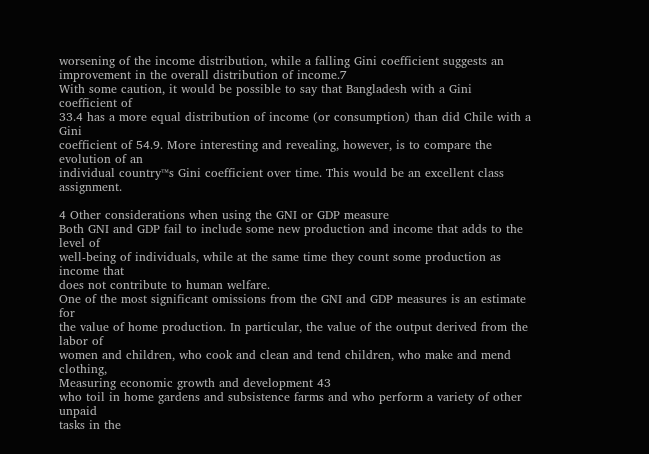worsening of the income distribution, while a falling Gini coefficient suggests an
improvement in the overall distribution of income.7
With some caution, it would be possible to say that Bangladesh with a Gini coefficient of
33.4 has a more equal distribution of income (or consumption) than did Chile with a Gini
coefficient of 54.9. More interesting and revealing, however, is to compare the evolution of an
individual country™s Gini coefficient over time. This would be an excellent class assignment.

4 Other considerations when using the GNI or GDP measure
Both GNI and GDP fail to include some new production and income that adds to the level of
well-being of individuals, while at the same time they count some production as income that
does not contribute to human welfare.
One of the most significant omissions from the GNI and GDP measures is an estimate for
the value of home production. In particular, the value of the output derived from the labor of
women and children, who cook and clean and tend children, who make and mend clothing,
Measuring economic growth and development 43
who toil in home gardens and subsistence farms and who perform a variety of other unpaid
tasks in the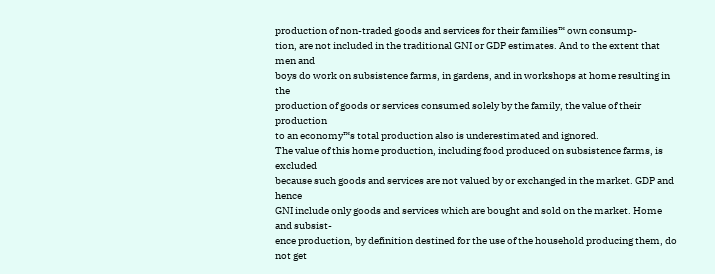production of non-traded goods and services for their families™ own consump-
tion, are not included in the traditional GNI or GDP estimates. And to the extent that men and
boys do work on subsistence farms, in gardens, and in workshops at home resulting in the
production of goods or services consumed solely by the family, the value of their production
to an economy™s total production also is underestimated and ignored.
The value of this home production, including food produced on subsistence farms, is excluded
because such goods and services are not valued by or exchanged in the market. GDP and hence
GNI include only goods and services which are bought and sold on the market. Home and subsist-
ence production, by definition destined for the use of the household producing them, do not get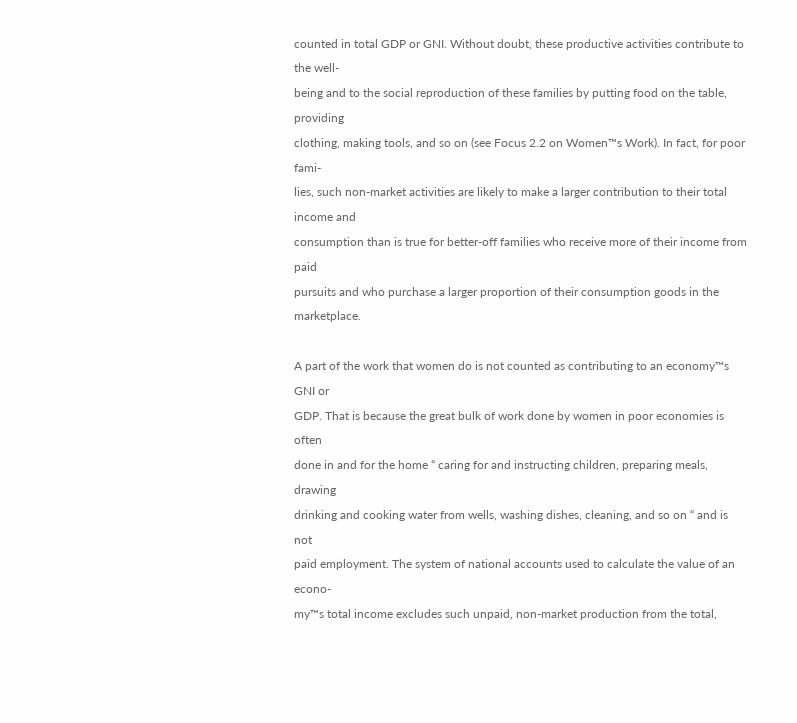counted in total GDP or GNI. Without doubt, these productive activities contribute to the well-
being and to the social reproduction of these families by putting food on the table, providing
clothing, making tools, and so on (see Focus 2.2 on Women™s Work). In fact, for poor fami-
lies, such non-market activities are likely to make a larger contribution to their total income and
consumption than is true for better-off families who receive more of their income from paid
pursuits and who purchase a larger proportion of their consumption goods in the marketplace.

A part of the work that women do is not counted as contributing to an economy™s GNI or
GDP. That is because the great bulk of work done by women in poor economies is often
done in and for the home “ caring for and instructing children, preparing meals, drawing
drinking and cooking water from wells, washing dishes, cleaning, and so on “ and is not
paid employment. The system of national accounts used to calculate the value of an econo-
my™s total income excludes such unpaid, non-market production from the total,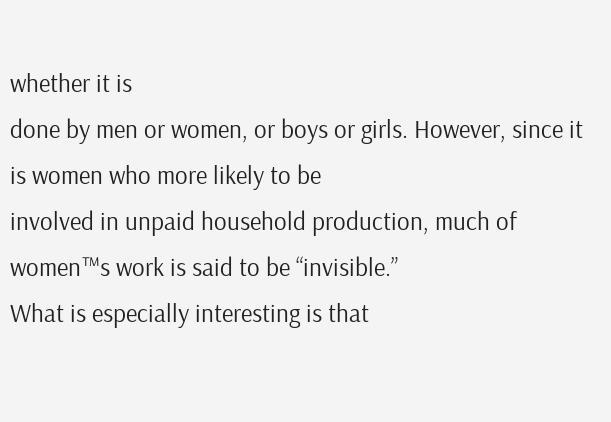whether it is
done by men or women, or boys or girls. However, since it is women who more likely to be
involved in unpaid household production, much of women™s work is said to be “invisible.”
What is especially interesting is that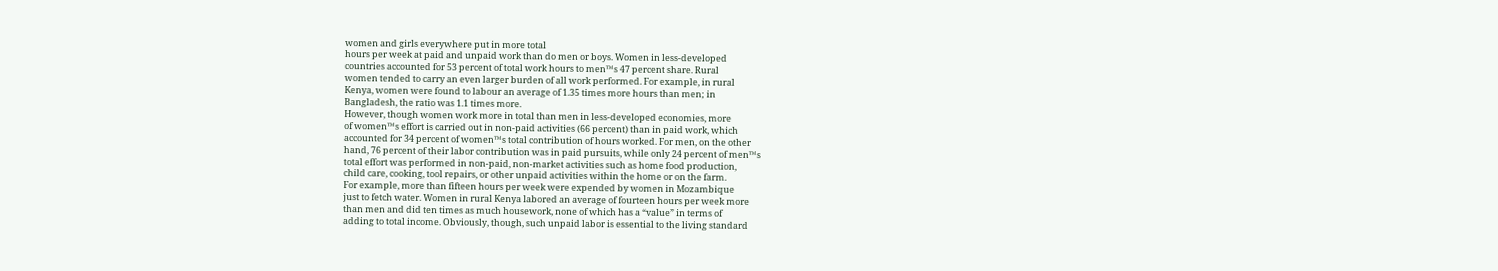women and girls everywhere put in more total
hours per week at paid and unpaid work than do men or boys. Women in less-developed
countries accounted for 53 percent of total work hours to men™s 47 percent share. Rural
women tended to carry an even larger burden of all work performed. For example, in rural
Kenya, women were found to labour an average of 1.35 times more hours than men; in
Bangladesh, the ratio was 1.1 times more.
However, though women work more in total than men in less-developed economies, more
of women™s effort is carried out in non-paid activities (66 percent) than in paid work, which
accounted for 34 percent of women™s total contribution of hours worked. For men, on the other
hand, 76 percent of their labor contribution was in paid pursuits, while only 24 percent of men™s
total effort was performed in non-paid, non-market activities such as home food production,
child care, cooking, tool repairs, or other unpaid activities within the home or on the farm.
For example, more than fifteen hours per week were expended by women in Mozambique
just to fetch water. Women in rural Kenya labored an average of fourteen hours per week more
than men and did ten times as much housework, none of which has a “value” in terms of
adding to total income. Obviously, though, such unpaid labor is essential to the living standard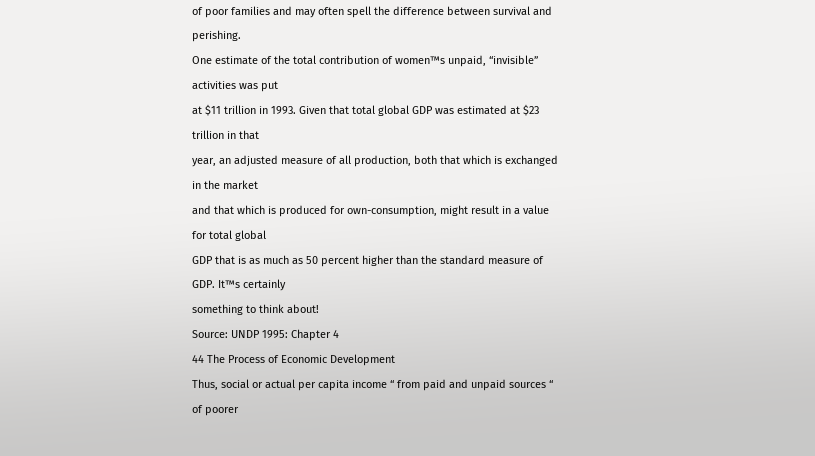of poor families and may often spell the difference between survival and perishing.
One estimate of the total contribution of women™s unpaid, “invisible” activities was put
at $11 trillion in 1993. Given that total global GDP was estimated at $23 trillion in that
year, an adjusted measure of all production, both that which is exchanged in the market
and that which is produced for own-consumption, might result in a value for total global
GDP that is as much as 50 percent higher than the standard measure of GDP. It™s certainly
something to think about!
Source: UNDP 1995: Chapter 4
44 The Process of Economic Development
Thus, social or actual per capita income “ from paid and unpaid sources “ of poorer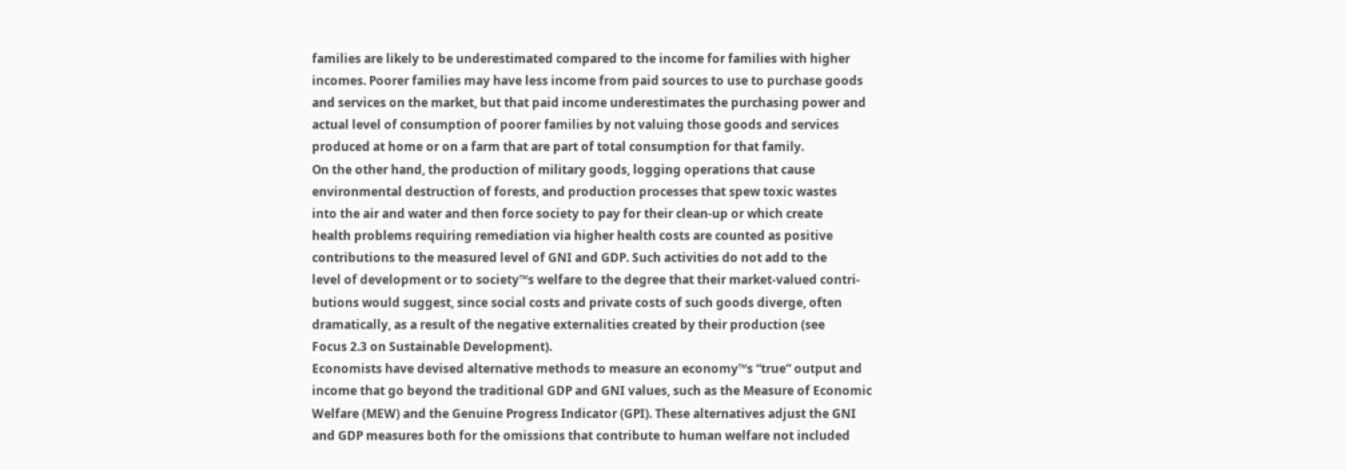families are likely to be underestimated compared to the income for families with higher
incomes. Poorer families may have less income from paid sources to use to purchase goods
and services on the market, but that paid income underestimates the purchasing power and
actual level of consumption of poorer families by not valuing those goods and services
produced at home or on a farm that are part of total consumption for that family.
On the other hand, the production of military goods, logging operations that cause
environmental destruction of forests, and production processes that spew toxic wastes
into the air and water and then force society to pay for their clean-up or which create
health problems requiring remediation via higher health costs are counted as positive
contributions to the measured level of GNI and GDP. Such activities do not add to the
level of development or to society™s welfare to the degree that their market-valued contri-
butions would suggest, since social costs and private costs of such goods diverge, often
dramatically, as a result of the negative externalities created by their production (see
Focus 2.3 on Sustainable Development).
Economists have devised alternative methods to measure an economy™s “true” output and
income that go beyond the traditional GDP and GNI values, such as the Measure of Economic
Welfare (MEW) and the Genuine Progress Indicator (GPI). These alternatives adjust the GNI
and GDP measures both for the omissions that contribute to human welfare not included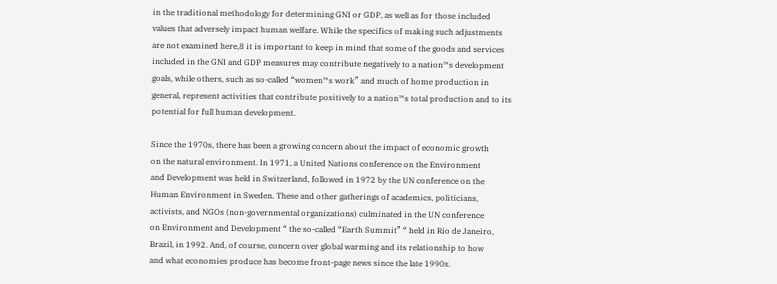in the traditional methodology for determining GNI or GDP, as well as for those included
values that adversely impact human welfare. While the specifics of making such adjustments
are not examined here,8 it is important to keep in mind that some of the goods and services
included in the GNI and GDP measures may contribute negatively to a nation™s development
goals, while others, such as so-called “women™s work” and much of home production in
general, represent activities that contribute positively to a nation™s total production and to its
potential for full human development.

Since the 1970s, there has been a growing concern about the impact of economic growth
on the natural environment. In 1971, a United Nations conference on the Environment
and Development was held in Switzerland, followed in 1972 by the UN conference on the
Human Environment in Sweden. These and other gatherings of academics, politicians,
activists, and NGOs (non-governmental organizations) culminated in the UN conference
on Environment and Development “ the so-called “Earth Summit” “ held in Rio de Janeiro,
Brazil, in 1992. And, of course, concern over global warming and its relationship to how
and what economies produce has become front-page news since the late 1990s.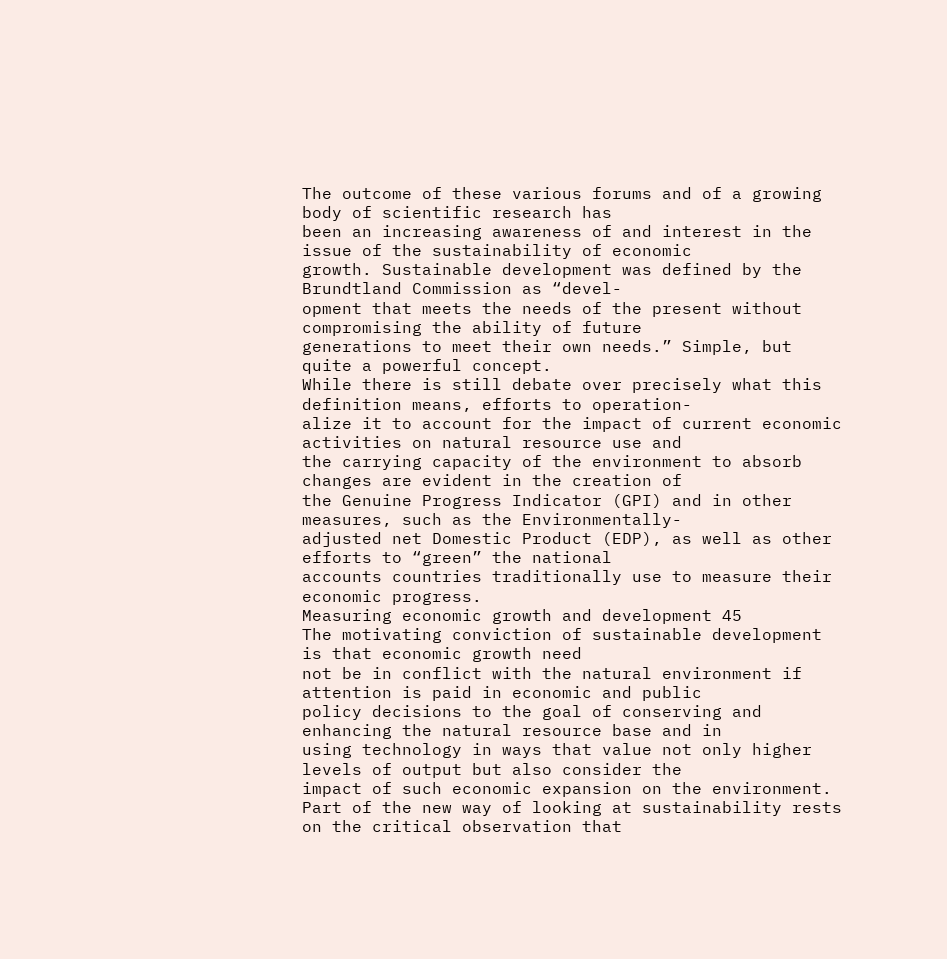The outcome of these various forums and of a growing body of scientific research has
been an increasing awareness of and interest in the issue of the sustainability of economic
growth. Sustainable development was defined by the Brundtland Commission as “devel-
opment that meets the needs of the present without compromising the ability of future
generations to meet their own needs.” Simple, but quite a powerful concept.
While there is still debate over precisely what this definition means, efforts to operation-
alize it to account for the impact of current economic activities on natural resource use and
the carrying capacity of the environment to absorb changes are evident in the creation of
the Genuine Progress Indicator (GPI) and in other measures, such as the Environmentally-
adjusted net Domestic Product (EDP), as well as other efforts to “green” the national
accounts countries traditionally use to measure their economic progress.
Measuring economic growth and development 45
The motivating conviction of sustainable development is that economic growth need
not be in conflict with the natural environment if attention is paid in economic and public
policy decisions to the goal of conserving and enhancing the natural resource base and in
using technology in ways that value not only higher levels of output but also consider the
impact of such economic expansion on the environment.
Part of the new way of looking at sustainability rests on the critical observation that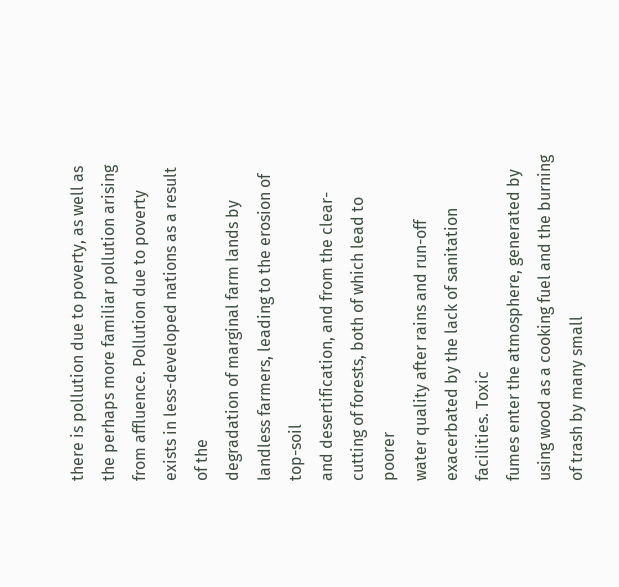there is pollution due to poverty, as well as the perhaps more familiar pollution arising
from affluence. Pollution due to poverty exists in less-developed nations as a result of the
degradation of marginal farm lands by landless farmers, leading to the erosion of top-soil
and desertification, and from the clear-cutting of forests, both of which lead to poorer
water quality after rains and run-off exacerbated by the lack of sanitation facilities. Toxic
fumes enter the atmosphere, generated by using wood as a cooking fuel and the burning
of trash by many small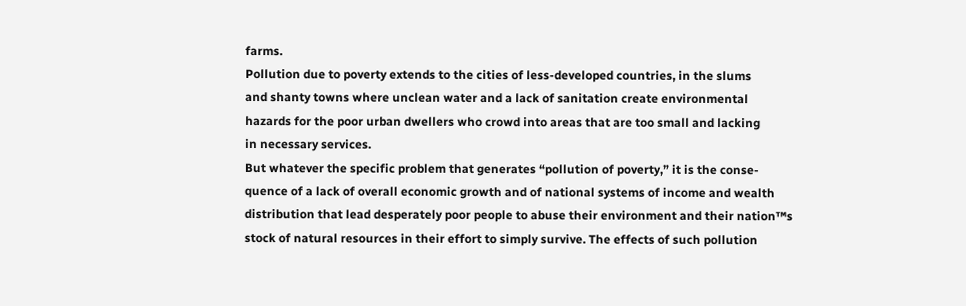farms.
Pollution due to poverty extends to the cities of less-developed countries, in the slums
and shanty towns where unclean water and a lack of sanitation create environmental
hazards for the poor urban dwellers who crowd into areas that are too small and lacking
in necessary services.
But whatever the specific problem that generates “pollution of poverty,” it is the conse-
quence of a lack of overall economic growth and of national systems of income and wealth
distribution that lead desperately poor people to abuse their environment and their nation™s
stock of natural resources in their effort to simply survive. The effects of such pollution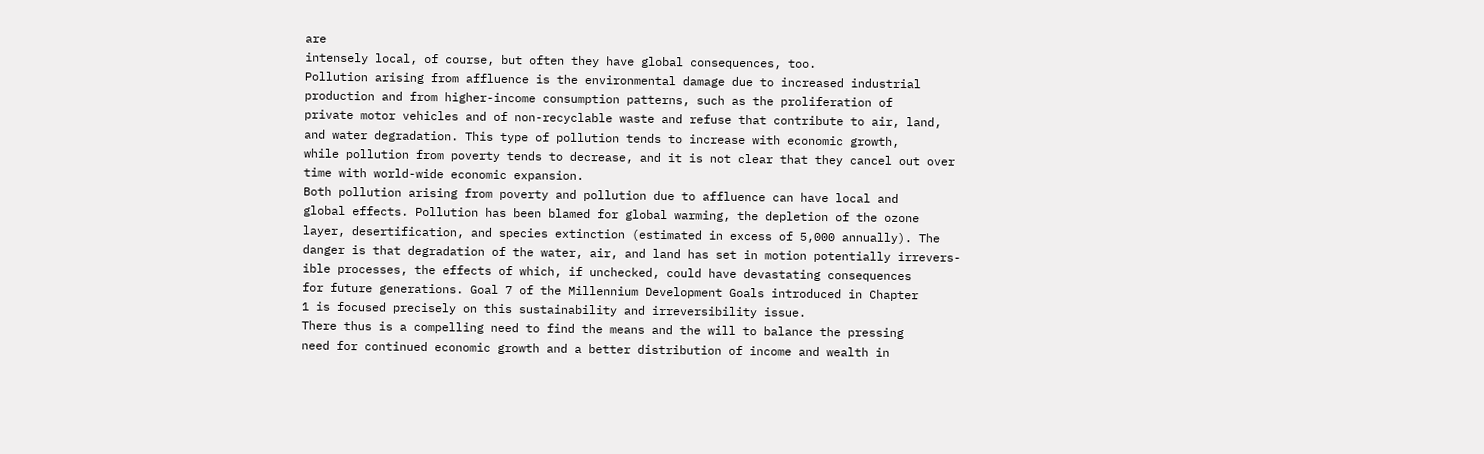are
intensely local, of course, but often they have global consequences, too.
Pollution arising from affluence is the environmental damage due to increased industrial
production and from higher-income consumption patterns, such as the proliferation of
private motor vehicles and of non-recyclable waste and refuse that contribute to air, land,
and water degradation. This type of pollution tends to increase with economic growth,
while pollution from poverty tends to decrease, and it is not clear that they cancel out over
time with world-wide economic expansion.
Both pollution arising from poverty and pollution due to affluence can have local and
global effects. Pollution has been blamed for global warming, the depletion of the ozone
layer, desertification, and species extinction (estimated in excess of 5,000 annually). The
danger is that degradation of the water, air, and land has set in motion potentially irrevers-
ible processes, the effects of which, if unchecked, could have devastating consequences
for future generations. Goal 7 of the Millennium Development Goals introduced in Chapter
1 is focused precisely on this sustainability and irreversibility issue.
There thus is a compelling need to find the means and the will to balance the pressing
need for continued economic growth and a better distribution of income and wealth in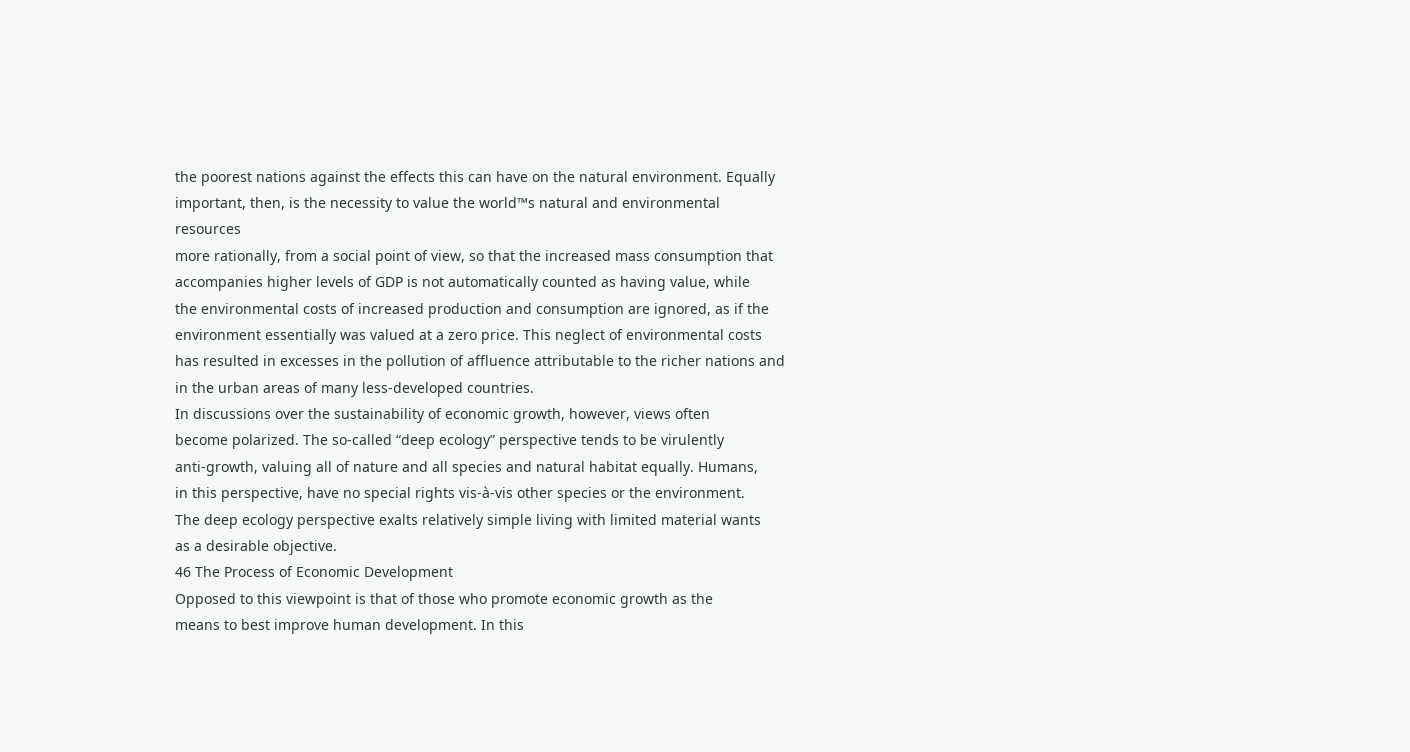the poorest nations against the effects this can have on the natural environment. Equally
important, then, is the necessity to value the world™s natural and environmental resources
more rationally, from a social point of view, so that the increased mass consumption that
accompanies higher levels of GDP is not automatically counted as having value, while
the environmental costs of increased production and consumption are ignored, as if the
environment essentially was valued at a zero price. This neglect of environmental costs
has resulted in excesses in the pollution of affluence attributable to the richer nations and
in the urban areas of many less-developed countries.
In discussions over the sustainability of economic growth, however, views often
become polarized. The so-called “deep ecology” perspective tends to be virulently
anti-growth, valuing all of nature and all species and natural habitat equally. Humans,
in this perspective, have no special rights vis-à-vis other species or the environment.
The deep ecology perspective exalts relatively simple living with limited material wants
as a desirable objective.
46 The Process of Economic Development
Opposed to this viewpoint is that of those who promote economic growth as the
means to best improve human development. In this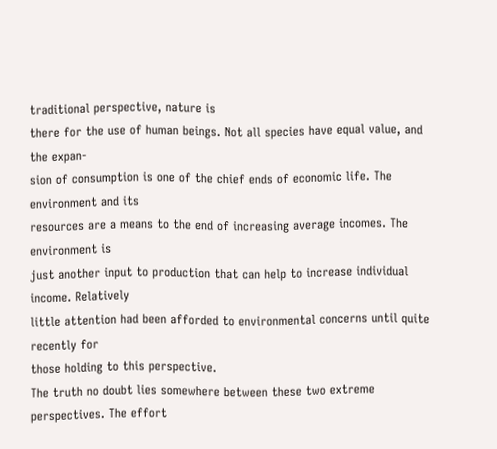traditional perspective, nature is
there for the use of human beings. Not all species have equal value, and the expan-
sion of consumption is one of the chief ends of economic life. The environment and its
resources are a means to the end of increasing average incomes. The environment is
just another input to production that can help to increase individual income. Relatively
little attention had been afforded to environmental concerns until quite recently for
those holding to this perspective.
The truth no doubt lies somewhere between these two extreme perspectives. The effort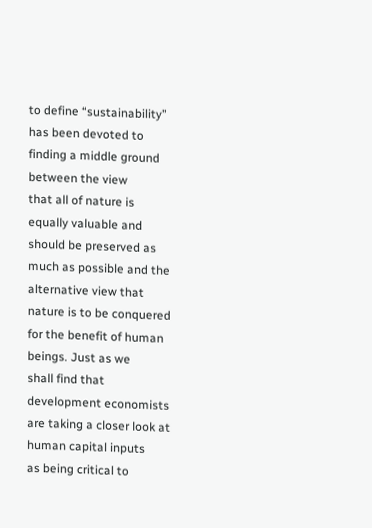to define “sustainability” has been devoted to finding a middle ground between the view
that all of nature is equally valuable and should be preserved as much as possible and the
alternative view that nature is to be conquered for the benefit of human beings. Just as we
shall find that development economists are taking a closer look at human capital inputs
as being critical to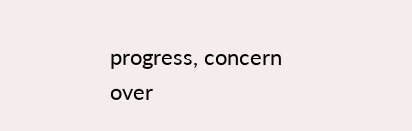progress, concern over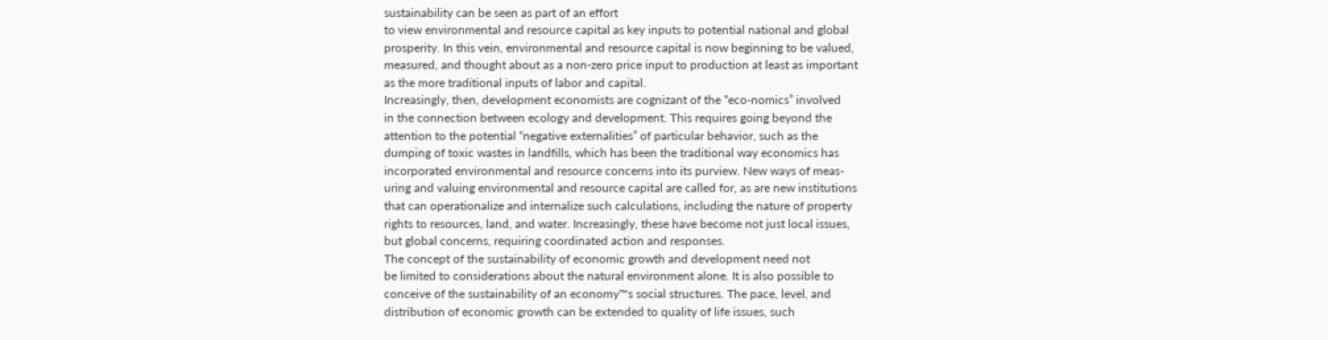sustainability can be seen as part of an effort
to view environmental and resource capital as key inputs to potential national and global
prosperity. In this vein, environmental and resource capital is now beginning to be valued,
measured, and thought about as a non-zero price input to production at least as important
as the more traditional inputs of labor and capital.
Increasingly, then, development economists are cognizant of the “eco-nomics” involved
in the connection between ecology and development. This requires going beyond the
attention to the potential “negative externalities” of particular behavior, such as the
dumping of toxic wastes in landfills, which has been the traditional way economics has
incorporated environmental and resource concerns into its purview. New ways of meas-
uring and valuing environmental and resource capital are called for, as are new institutions
that can operationalize and internalize such calculations, including the nature of property
rights to resources, land, and water. Increasingly, these have become not just local issues,
but global concerns, requiring coordinated action and responses.
The concept of the sustainability of economic growth and development need not
be limited to considerations about the natural environment alone. It is also possible to
conceive of the sustainability of an economy™s social structures. The pace, level, and
distribution of economic growth can be extended to quality of life issues, such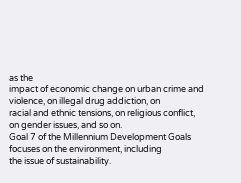as the
impact of economic change on urban crime and violence, on illegal drug addiction, on
racial and ethnic tensions, on religious conflict, on gender issues, and so on.
Goal 7 of the Millennium Development Goals focuses on the environment, including
the issue of sustainability.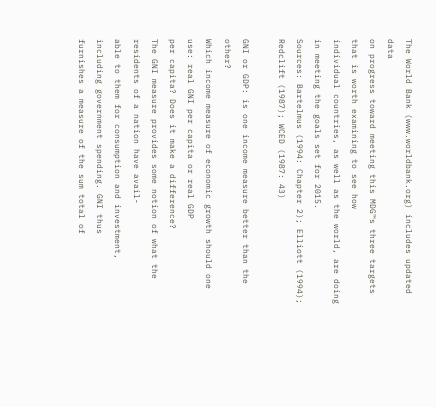The World Bank (www.worldbank.org) includes updated data
on progress toward meeting this MDG™s three targets that is worth examining to see how
individual countries, as well as the world, are doing in meeting the goals set for 2015.
Sources: Bartelmus (1994: Chapter 2); Elliott (1994); Redclift (1987); WCED (1987: 43)

GNI or GDP: is one income measure better than the other?
Which income measure of economic growth should one use: real GNI per capita or real GDP
per capita? Does it make a difference?
The GNI measure provides some notion of what the residents of a nation have avail-
able to them for consumption and investment, including government spending. GNI thus
furnishes a measure of the sum total of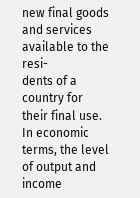new final goods and services available to the resi-
dents of a country for their final use. In economic terms, the level of output and income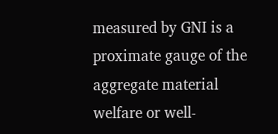measured by GNI is a proximate gauge of the aggregate material welfare or well-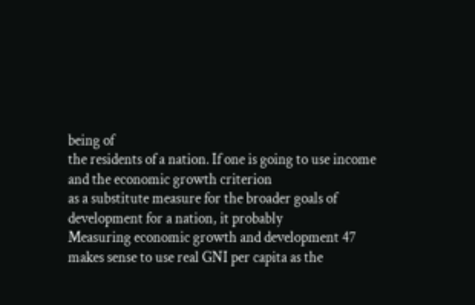being of
the residents of a nation. If one is going to use income and the economic growth criterion
as a substitute measure for the broader goals of development for a nation, it probably
Measuring economic growth and development 47
makes sense to use real GNI per capita as the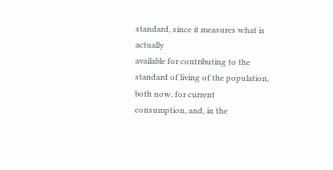standard, since it measures what is actually
available for contributing to the standard of living of the population, both now, for current
consumption, and, in the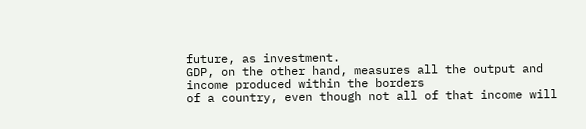future, as investment.
GDP, on the other hand, measures all the output and income produced within the borders
of a country, even though not all of that income will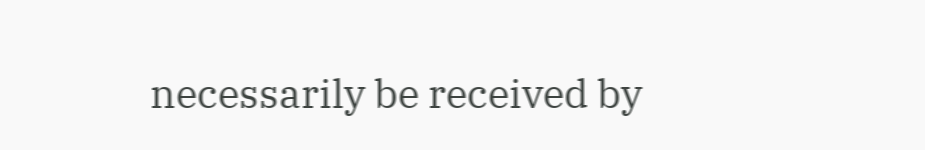necessarily be received by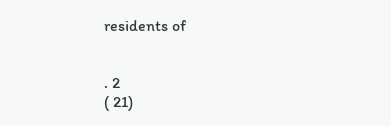residents of


. 2
( 21)